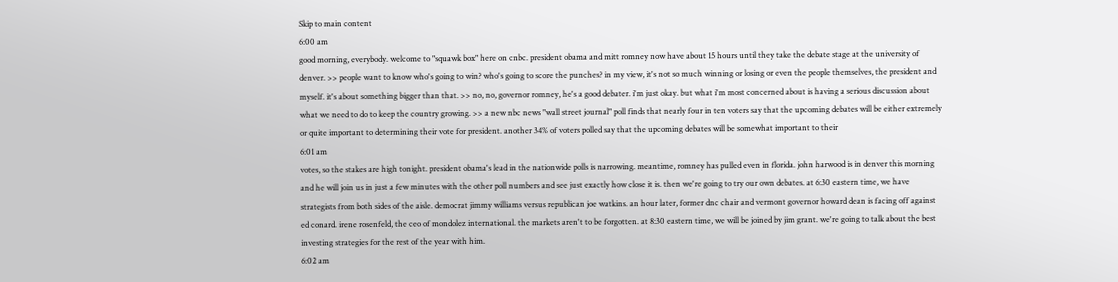Skip to main content
6:00 am
good morning, everybody. welcome to "squawk box" here on cnbc. president obama and mitt romney now have about 15 hours until they take the debate stage at the university of denver. >> people want to know who's going to win? who's going to score the punches? in my view, it's not so much winning or losing or even the people themselves, the president and myself. it's about something bigger than that. >> no, no, governor romney, he's a good debater. i'm just okay. but what i'm most concerned about is having a serious discussion about what we need to do to keep the country growing. >> a new nbc news "wall street journal" poll finds that nearly four in ten voters say that the upcoming debates will be either extremely or quite important to determining their vote for president. another 34% of voters polled say that the upcoming debates will be somewhat important to their
6:01 am
votes, so the stakes are high tonight. president obama's lead in the nationwide polls is narrowing. meantime, romney has pulled even in florida. john harwood is in denver this morning and he will join us in just a few minutes with the other poll numbers and see just exactly how close it is. then we're going to try our own debates. at 6:30 eastern time, we have strategists from both sides of the aisle. democrat jimmy williams versus republican joe watkins. an hour later, former dnc chair and vermont governor howard dean is facing off against ed conard. irene rosenfeld, the ceo of mondolez international. the markets aren't to be forgotten. at 8:30 eastern time, we will be joined by jim grant. we're going to talk about the best investing strategies for the rest of the year with him.
6:02 am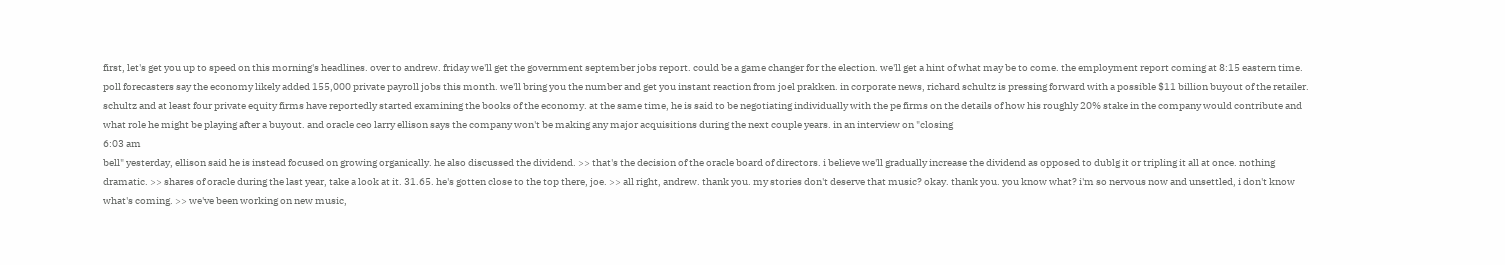first, let's get you up to speed on this morning's headlines. over to andrew. friday we'll get the government september jobs report. could be a game changer for the election. we'll get a hint of what may be to come. the employment report coming at 8:15 eastern time. poll forecasters say the economy likely added 155,000 private payroll jobs this month. we'll bring you the number and get you instant reaction from joel prakken. in corporate news, richard schultz is pressing forward with a possible $11 billion buyout of the retailer. schultz and at least four private equity firms have reportedly started examining the books of the economy. at the same time, he is said to be negotiating individually with the pe firms on the details of how his roughly 20% stake in the company would contribute and what role he might be playing after a buyout. and oracle ceo larry ellison says the company won't be making any major acquisitions during the next couple years. in an interview on "closing
6:03 am
bell" yesterday, ellison said he is instead focused on growing organically. he also discussed the dividend. >> that's the decision of the oracle board of directors. i believe we'll gradually increase the dividend as opposed to dublg it or tripling it all at once. nothing dramatic. >> shares of oracle during the last year, take a look at it. 31.65. he's gotten close to the top there, joe. >> all right, andrew. thank you. my stories don't deserve that music? okay. thank you. you know what? i'm so nervous now and unsettled, i don't know what's coming. >> we've been working on new music,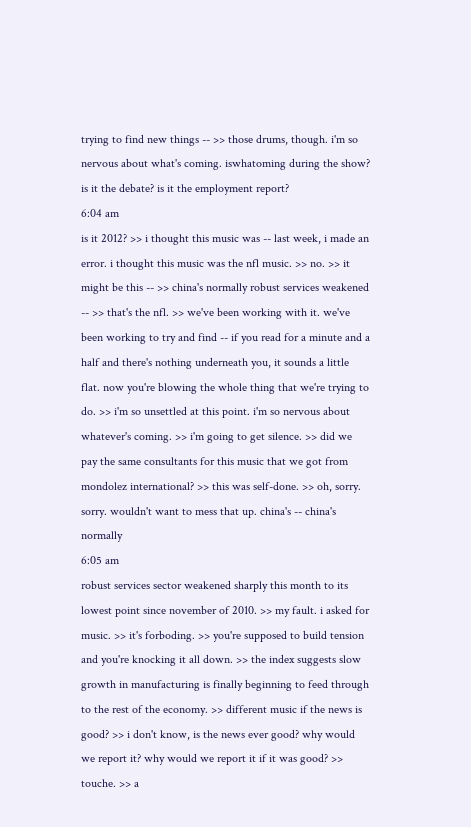trying to find new things -- >> those drums, though. i'm so nervous about what's coming. iswhatoming during the show? is it the debate? is it the employment report?
6:04 am
is it 2012? >> i thought this music was -- last week, i made an error. i thought this music was the nfl music. >> no. >> it might be this -- >> china's normally robust services weakened -- >> that's the nfl. >> we've been working with it. we've been working to try and find -- if you read for a minute and a half and there's nothing underneath you, it sounds a little flat. now you're blowing the whole thing that we're trying to do. >> i'm so unsettled at this point. i'm so nervous about whatever's coming. >> i'm going to get silence. >> did we pay the same consultants for this music that we got from mondolez international? >> this was self-done. >> oh, sorry. sorry. wouldn't want to mess that up. china's -- china's normally
6:05 am
robust services sector weakened sharply this month to its lowest point since november of 2010. >> my fault. i asked for music. >> it's forboding. >> you're supposed to build tension and you're knocking it all down. >> the index suggests slow growth in manufacturing is finally beginning to feed through to the rest of the economy. >> different music if the news is good? >> i don't know, is the news ever good? why would we report it? why would we report it if it was good? >> touche. >> a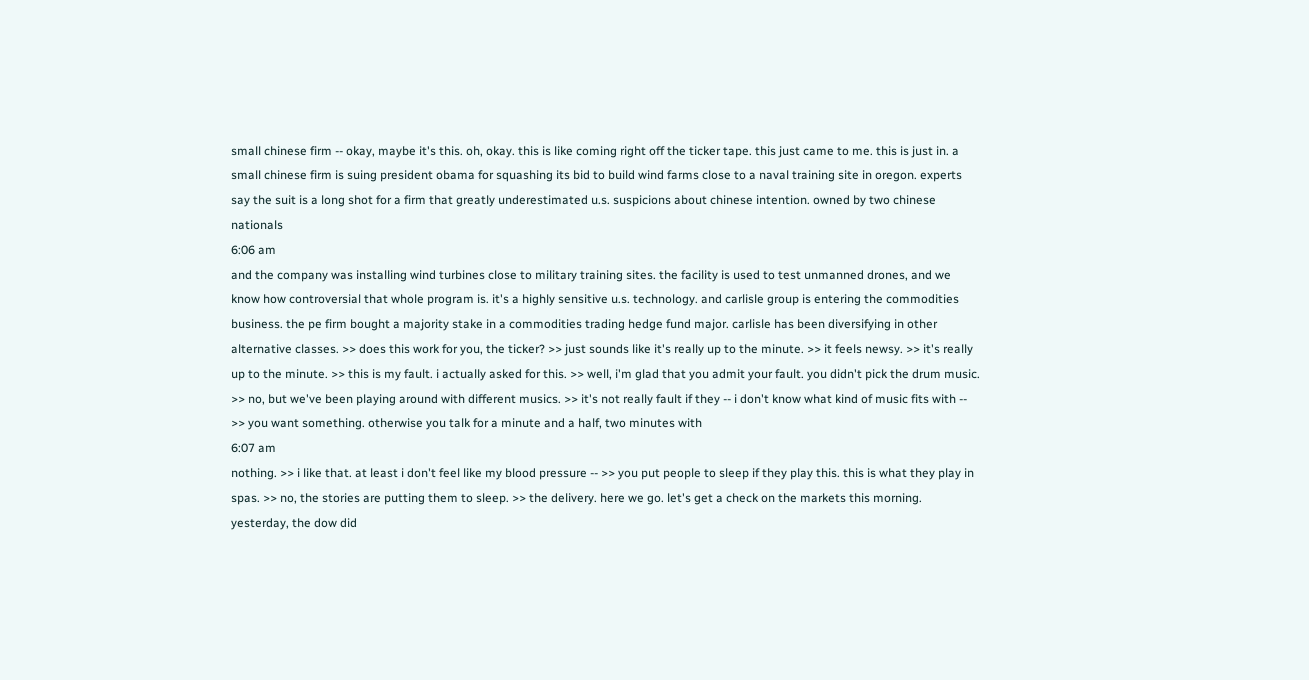small chinese firm -- okay, maybe it's this. oh, okay. this is like coming right off the ticker tape. this just came to me. this is just in. a small chinese firm is suing president obama for squashing its bid to build wind farms close to a naval training site in oregon. experts say the suit is a long shot for a firm that greatly underestimated u.s. suspicions about chinese intention. owned by two chinese nationals
6:06 am
and the company was installing wind turbines close to military training sites. the facility is used to test unmanned drones, and we know how controversial that whole program is. it's a highly sensitive u.s. technology. and carlisle group is entering the commodities business. the pe firm bought a majority stake in a commodities trading hedge fund major. carlisle has been diversifying in other alternative classes. >> does this work for you, the ticker? >> just sounds like it's really up to the minute. >> it feels newsy. >> it's really up to the minute. >> this is my fault. i actually asked for this. >> well, i'm glad that you admit your fault. you didn't pick the drum music. >> no, but we've been playing around with different musics. >> it's not really fault if they -- i don't know what kind of music fits with -- >> you want something. otherwise you talk for a minute and a half, two minutes with
6:07 am
nothing. >> i like that. at least i don't feel like my blood pressure -- >> you put people to sleep if they play this. this is what they play in spas. >> no, the stories are putting them to sleep. >> the delivery. here we go. let's get a check on the markets this morning. yesterday, the dow did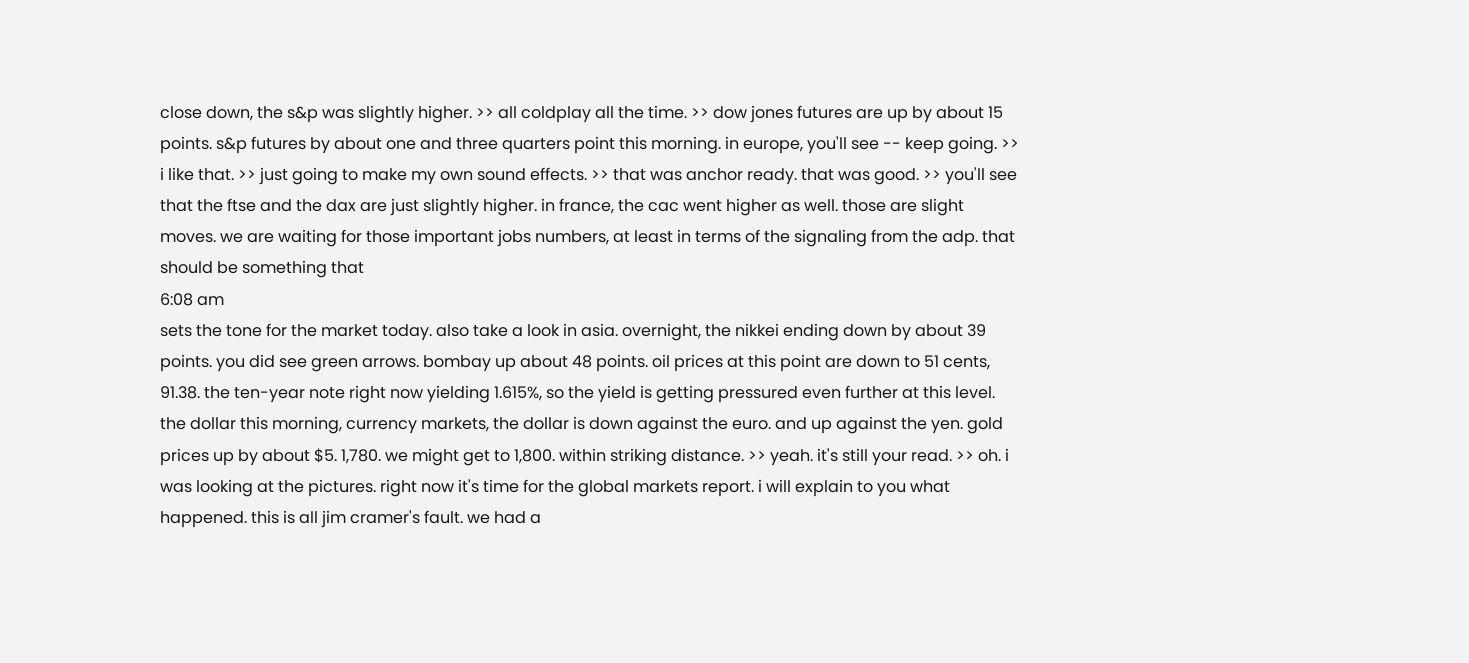close down, the s&p was slightly higher. >> all coldplay all the time. >> dow jones futures are up by about 15 points. s&p futures by about one and three quarters point this morning. in europe, you'll see -- keep going. >> i like that. >> just going to make my own sound effects. >> that was anchor ready. that was good. >> you'll see that the ftse and the dax are just slightly higher. in france, the cac went higher as well. those are slight moves. we are waiting for those important jobs numbers, at least in terms of the signaling from the adp. that should be something that
6:08 am
sets the tone for the market today. also take a look in asia. overnight, the nikkei ending down by about 39 points. you did see green arrows. bombay up about 48 points. oil prices at this point are down to 51 cents, 91.38. the ten-year note right now yielding 1.615%, so the yield is getting pressured even further at this level. the dollar this morning, currency markets, the dollar is down against the euro. and up against the yen. gold prices up by about $5. 1,780. we might get to 1,800. within striking distance. >> yeah. it's still your read. >> oh. i was looking at the pictures. right now it's time for the global markets report. i will explain to you what happened. this is all jim cramer's fault. we had a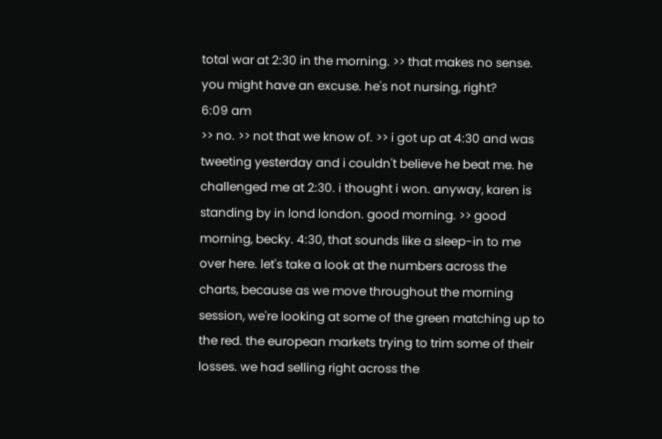total war at 2:30 in the morning. >> that makes no sense. you might have an excuse. he's not nursing, right?
6:09 am
>> no. >> not that we know of. >> i got up at 4:30 and was tweeting yesterday and i couldn't believe he beat me. he challenged me at 2:30. i thought i won. anyway, karen is standing by in lond london. good morning. >> good morning, becky. 4:30, that sounds like a sleep-in to me over here. let's take a look at the numbers across the charts, because as we move throughout the morning session, we're looking at some of the green matching up to the red. the european markets trying to trim some of their losses. we had selling right across the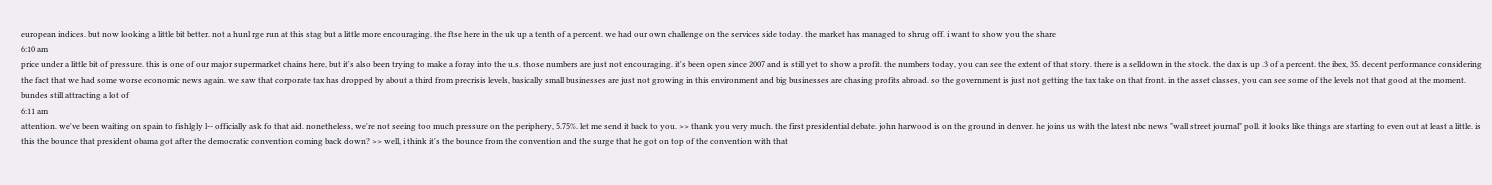european indices. but now looking a little bit better. not a hunl rge run at this stag but a little more encouraging. the ftse here in the uk up a tenth of a percent. we had our own challenge on the services side today. the market has managed to shrug off. i want to show you the share
6:10 am
price under a little bit of pressure. this is one of our major supermarket chains here, but it's also been trying to make a foray into the u.s. those numbers are just not encouraging. it's been open since 2007 and is still yet to show a profit. the numbers today, you can see the extent of that story. there is a selldown in the stock. the dax is up .3 of a percent. the ibex, 35. decent performance considering the fact that we had some worse economic news again. we saw that corporate tax has dropped by about a third from precrisis levels, basically small businesses are just not growing in this environment and big businesses are chasing profits abroad. so the government is just not getting the tax take on that front. in the asset classes, you can see some of the levels not that good at the moment. bundes still attracting a lot of
6:11 am
attention. we've been waiting on spain to fishlgly l-- officially ask fo that aid. nonetheless, we're not seeing too much pressure on the periphery, 5.75%. let me send it back to you. >> thank you very much. the first presidential debate. john harwood is on the ground in denver. he joins us with the latest nbc news "wall street journal" poll. it looks like things are starting to even out at least a little. is this the bounce that president obama got after the democratic convention coming back down? >> well, i think it's the bounce from the convention and the surge that he got on top of the convention with that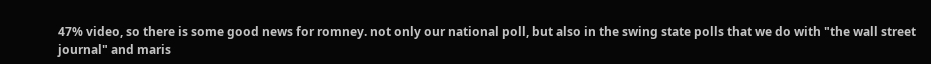47% video, so there is some good news for romney. not only our national poll, but also in the swing state polls that we do with "the wall street journal" and maris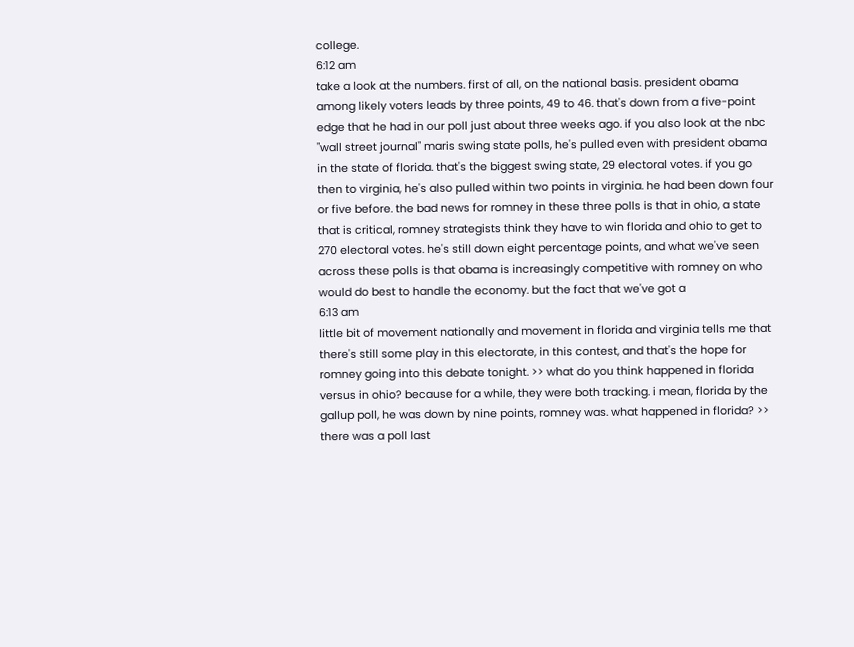college.
6:12 am
take a look at the numbers. first of all, on the national basis. president obama among likely voters leads by three points, 49 to 46. that's down from a five-point edge that he had in our poll just about three weeks ago. if you also look at the nbc "wall street journal" maris swing state polls, he's pulled even with president obama in the state of florida. that's the biggest swing state, 29 electoral votes. if you go then to virginia, he's also pulled within two points in virginia. he had been down four or five before. the bad news for romney in these three polls is that in ohio, a state that is critical, romney strategists think they have to win florida and ohio to get to 270 electoral votes. he's still down eight percentage points, and what we've seen across these polls is that obama is increasingly competitive with romney on who would do best to handle the economy. but the fact that we've got a
6:13 am
little bit of movement nationally and movement in florida and virginia tells me that there's still some play in this electorate, in this contest, and that's the hope for romney going into this debate tonight. >> what do you think happened in florida versus in ohio? because for a while, they were both tracking. i mean, florida by the gallup poll, he was down by nine points, romney was. what happened in florida? >> there was a poll last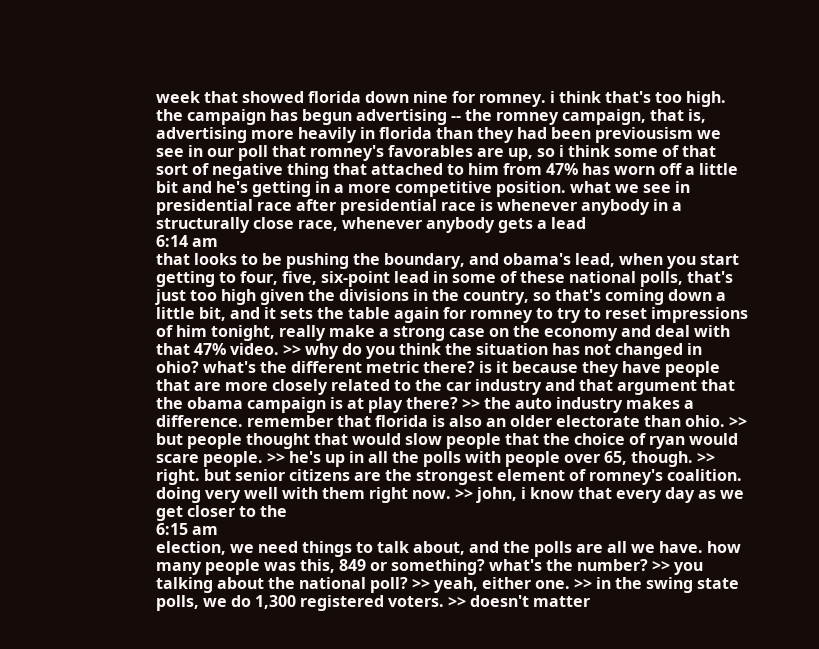week that showed florida down nine for romney. i think that's too high. the campaign has begun advertising -- the romney campaign, that is, advertising more heavily in florida than they had been previousism we see in our poll that romney's favorables are up, so i think some of that sort of negative thing that attached to him from 47% has worn off a little bit and he's getting in a more competitive position. what we see in presidential race after presidential race is whenever anybody in a structurally close race, whenever anybody gets a lead
6:14 am
that looks to be pushing the boundary, and obama's lead, when you start getting to four, five, six-point lead in some of these national polls, that's just too high given the divisions in the country, so that's coming down a little bit, and it sets the table again for romney to try to reset impressions of him tonight, really make a strong case on the economy and deal with that 47% video. >> why do you think the situation has not changed in ohio? what's the different metric there? is it because they have people that are more closely related to the car industry and that argument that the obama campaign is at play there? >> the auto industry makes a difference. remember that florida is also an older electorate than ohio. >> but people thought that would slow people that the choice of ryan would scare people. >> he's up in all the polls with people over 65, though. >> right. but senior citizens are the strongest element of romney's coalition. doing very well with them right now. >> john, i know that every day as we get closer to the
6:15 am
election, we need things to talk about, and the polls are all we have. how many people was this, 849 or something? what's the number? >> you talking about the national poll? >> yeah, either one. >> in the swing state polls, we do 1,300 registered voters. >> doesn't matter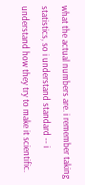what the actual numbers are. i remember taking statistics, so i understand standard -- i understand how they try to make it scientific.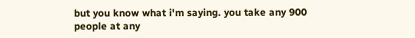but you know what i'm saying. you take any 900 people at any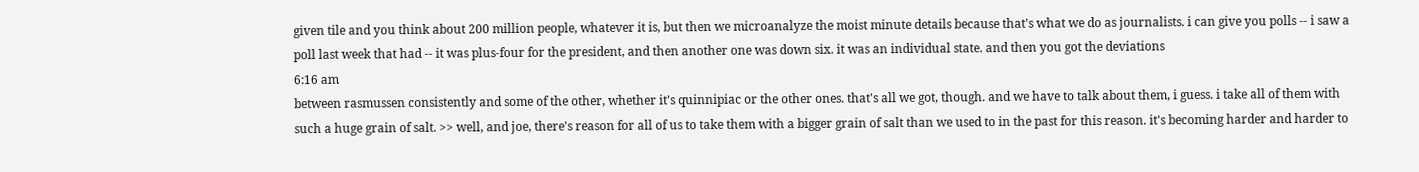given tile and you think about 200 million people, whatever it is, but then we microanalyze the moist minute details because that's what we do as journalists. i can give you polls -- i saw a poll last week that had -- it was plus-four for the president, and then another one was down six. it was an individual state. and then you got the deviations
6:16 am
between rasmussen consistently and some of the other, whether it's quinnipiac or the other ones. that's all we got, though. and we have to talk about them, i guess. i take all of them with such a huge grain of salt. >> well, and joe, there's reason for all of us to take them with a bigger grain of salt than we used to in the past for this reason. it's becoming harder and harder to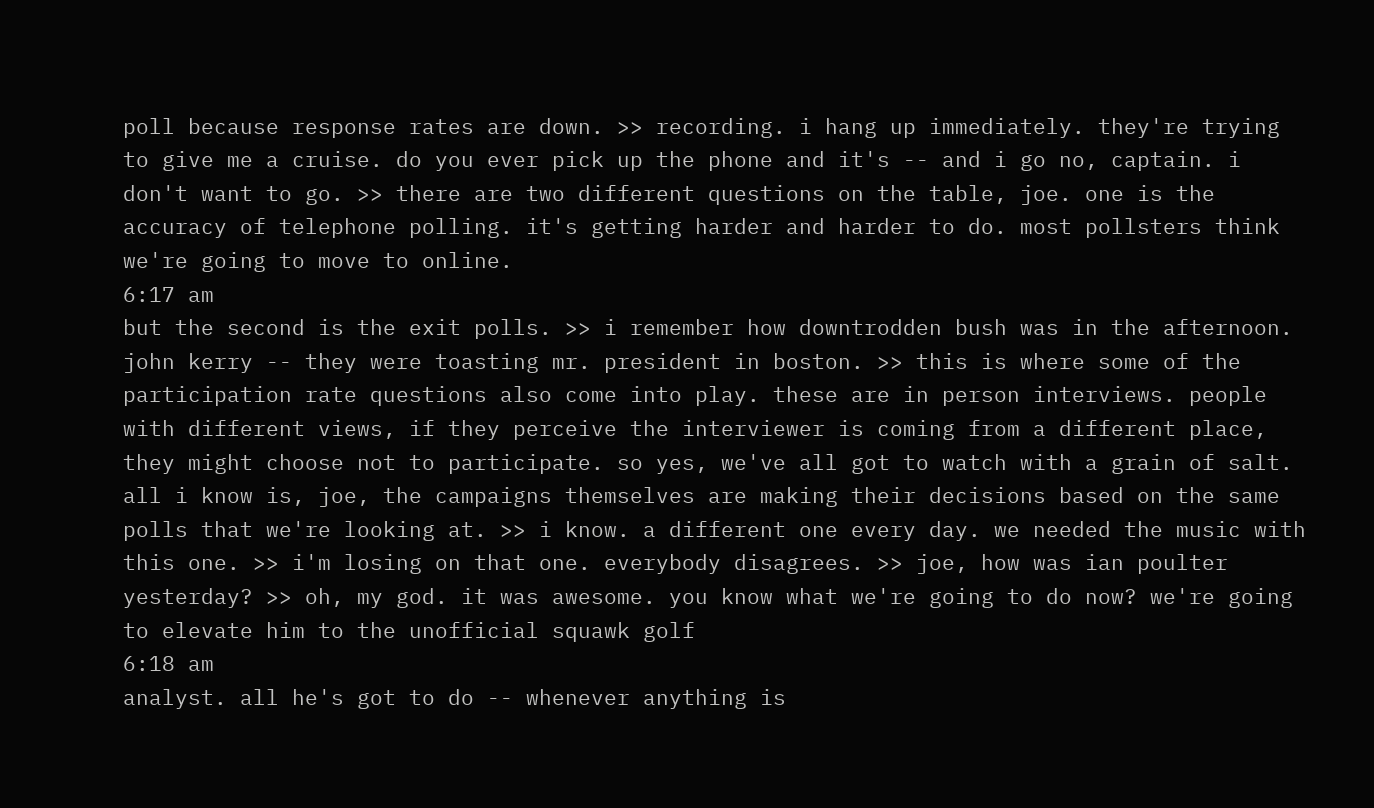poll because response rates are down. >> recording. i hang up immediately. they're trying to give me a cruise. do you ever pick up the phone and it's -- and i go no, captain. i don't want to go. >> there are two different questions on the table, joe. one is the accuracy of telephone polling. it's getting harder and harder to do. most pollsters think we're going to move to online.
6:17 am
but the second is the exit polls. >> i remember how downtrodden bush was in the afternoon. john kerry -- they were toasting mr. president in boston. >> this is where some of the participation rate questions also come into play. these are in person interviews. people with different views, if they perceive the interviewer is coming from a different place, they might choose not to participate. so yes, we've all got to watch with a grain of salt. all i know is, joe, the campaigns themselves are making their decisions based on the same polls that we're looking at. >> i know. a different one every day. we needed the music with this one. >> i'm losing on that one. everybody disagrees. >> joe, how was ian poulter yesterday? >> oh, my god. it was awesome. you know what we're going to do now? we're going to elevate him to the unofficial squawk golf
6:18 am
analyst. all he's got to do -- whenever anything is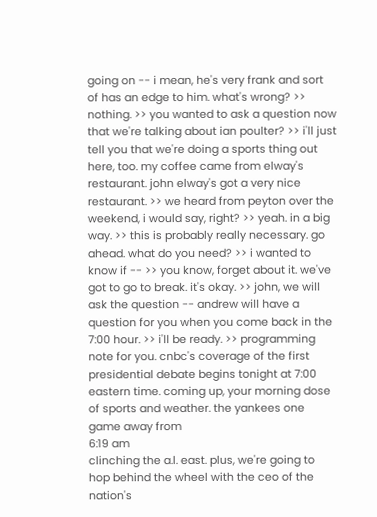going on -- i mean, he's very frank and sort of has an edge to him. what's wrong? >> nothing. >> you wanted to ask a question now that we're talking about ian poulter? >> i'll just tell you that we're doing a sports thing out here, too. my coffee came from elway's restaurant. john elway's got a very nice restaurant. >> we heard from peyton over the weekend, i would say, right? >> yeah. in a big way. >> this is probably really necessary. go ahead. what do you need? >> i wanted to know if -- >> you know, forget about it. we've got to go to break. it's okay. >> john, we will ask the question -- andrew will have a question for you when you come back in the 7:00 hour. >> i'll be ready. >> programming note for you. cnbc's coverage of the first presidential debate begins tonight at 7:00 eastern time. coming up, your morning dose of sports and weather. the yankees one game away from
6:19 am
clinching the a.l. east. plus, we're going to hop behind the wheel with the ceo of the nation's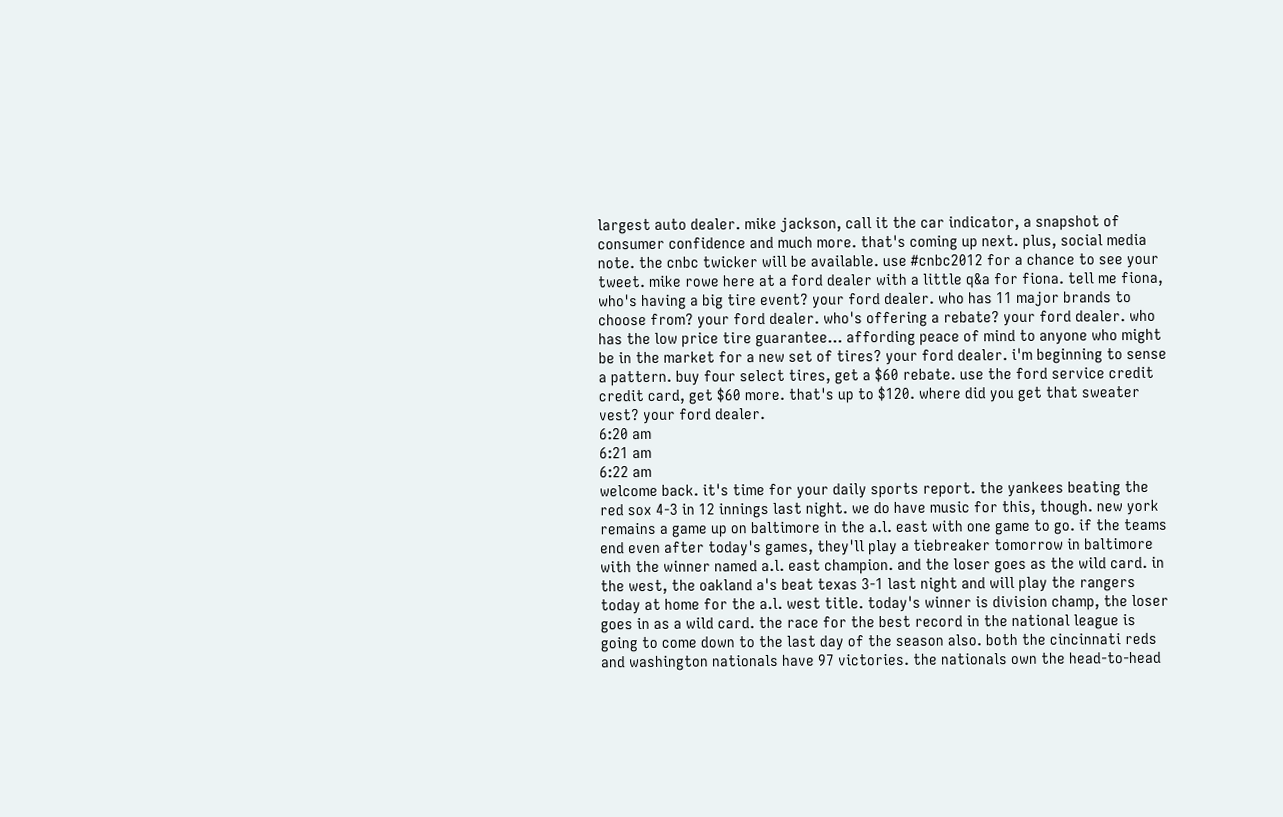largest auto dealer. mike jackson, call it the car indicator, a snapshot of consumer confidence and much more. that's coming up next. plus, social media note. the cnbc twicker will be available. use #cnbc2012 for a chance to see your tweet. mike rowe here at a ford dealer with a little q&a for fiona. tell me fiona, who's having a big tire event? your ford dealer. who has 11 major brands to choose from? your ford dealer. who's offering a rebate? your ford dealer. who has the low price tire guarantee... affording peace of mind to anyone who might be in the market for a new set of tires? your ford dealer. i'm beginning to sense a pattern. buy four select tires, get a $60 rebate. use the ford service credit credit card, get $60 more. that's up to $120. where did you get that sweater vest? your ford dealer.
6:20 am
6:21 am
6:22 am
welcome back. it's time for your daily sports report. the yankees beating the red sox 4-3 in 12 innings last night. we do have music for this, though. new york remains a game up on baltimore in the a.l. east with one game to go. if the teams end even after today's games, they'll play a tiebreaker tomorrow in baltimore with the winner named a.l. east champion. and the loser goes as the wild card. in the west, the oakland a's beat texas 3-1 last night and will play the rangers today at home for the a.l. west title. today's winner is division champ, the loser goes in as a wild card. the race for the best record in the national league is going to come down to the last day of the season also. both the cincinnati reds and washington nationals have 97 victories. the nationals own the head-to-head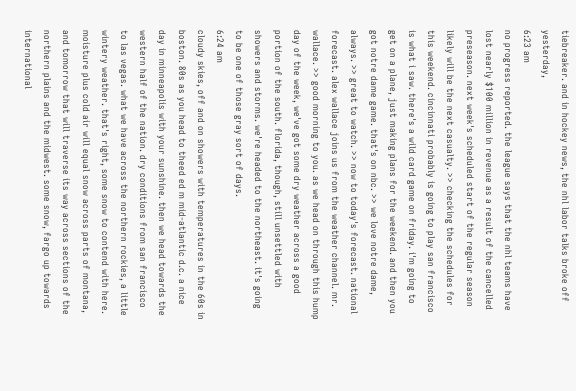tiebreaker. and in hockey news, the nhl labor talks broke off yesterday,
6:23 am
no progress reported. the league says that the nhl teams have lost nearly $100 million in revenue as a result of the cancelled preseason. next week's scheduled start of the regular season likely will be the next casualty. >> checking the schedules for this weekend. cincinnati probably is going to play san francisco is what i saw. there's a wild card game on friday. i'm going to get on a plane, just making plans for the weekend. and then you got notre dame game. that's on nbc. >> we love notre dame, always. >> great to watch. >> now to today's forecast. national forecast. alex wallace joins us from the weather channel. mr. wallace. >> good morning to you. as we head on through this hump day of the week, we've got some dry weather across a good portion of the south. florida, though, still unsettled with showers and storms. we're headed to the northeast. it's going to be one of those gray sort of days.
6:24 am
cloudy skies, off and on showers with temperatures in the 60s in boston. 80s as you head to theed ed m mid-atlantic d.c. a nice day in minneapolis with your sunshine. then we head towards the western half of the nation. dry conditions from san francisco to las vegas. what we have across the northern rockies, a little wintery weather. that's right, some snow to contend with here. moisture plus cold air will equal snow across parts of montana, and tomorrow that will traverse its way across sections of the northern plains and the midwest. some snow, fargo up towards international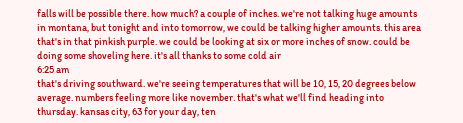falls will be possible there. how much? a couple of inches. we're not talking huge amounts in montana, but tonight and into tomorrow, we could be talking higher amounts. this area that's in that pinkish purple. we could be looking at six or more inches of snow. could be doing some shoveling here. it's all thanks to some cold air
6:25 am
that's driving southward. we're seeing temperatures that will be 10, 15, 20 degrees below average. numbers feeling more like november. that's what we'll find heading into thursday. kansas city, 63 for your day, ten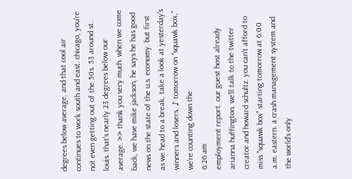degrees below average, and that cool air continues to work south and east. chicago, you're not even getting out of the 50s. 53 around st. louis. that's nearly 23 degrees below our average. >> thank you very much. when we come back, we have mike jackson, he says he has good news on the state of the u.s. economy. but first as we head to a break, take a look at yesterday's winners and losers. ♪ tomorrow on "squawk box," we're counting down the
6:26 am
employment report. our guest host already arianna huffington. we'll talk to the twitter creator and howard schultz. you can't afford to miss "squawk box" starting tomorrow at 6:00 a.m. eastern. a crash management system and the world's only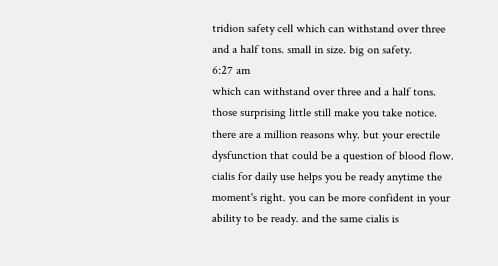tridion safety cell which can withstand over three and a half tons. small in size. big on safety.
6:27 am
which can withstand over three and a half tons. those surprising little still make you take notice. there are a million reasons why. but your erectile dysfunction that could be a question of blood flow. cialis for daily use helps you be ready anytime the moment's right. you can be more confident in your ability to be ready. and the same cialis is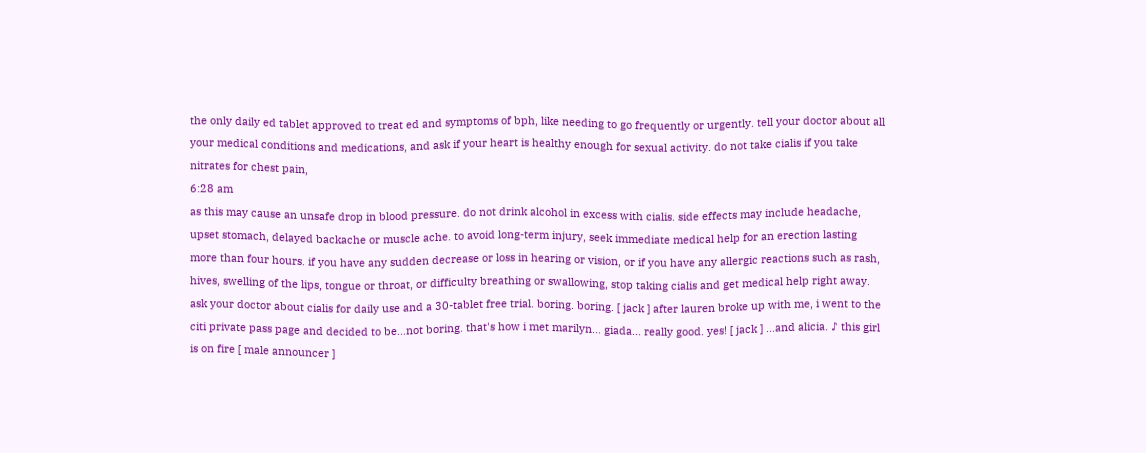the only daily ed tablet approved to treat ed and symptoms of bph, like needing to go frequently or urgently. tell your doctor about all your medical conditions and medications, and ask if your heart is healthy enough for sexual activity. do not take cialis if you take nitrates for chest pain,
6:28 am
as this may cause an unsafe drop in blood pressure. do not drink alcohol in excess with cialis. side effects may include headache, upset stomach, delayed backache or muscle ache. to avoid long-term injury, seek immediate medical help for an erection lasting more than four hours. if you have any sudden decrease or loss in hearing or vision, or if you have any allergic reactions such as rash, hives, swelling of the lips, tongue or throat, or difficulty breathing or swallowing, stop taking cialis and get medical help right away. ask your doctor about cialis for daily use and a 30-tablet free trial. boring. boring. [ jack ] after lauren broke up with me, i went to the citi private pass page and decided to be...not boring. that's how i met marilyn... giada... really good. yes! [ jack ] ...and alicia. ♪ this girl is on fire [ male announcer ]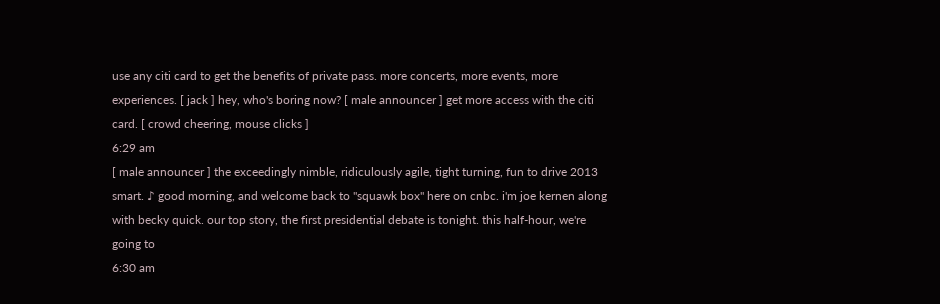use any citi card to get the benefits of private pass. more concerts, more events, more experiences. [ jack ] hey, who's boring now? [ male announcer ] get more access with the citi card. [ crowd cheering, mouse clicks ]
6:29 am
[ male announcer ] the exceedingly nimble, ridiculously agile, tight turning, fun to drive 2013 smart. ♪ good morning, and welcome back to "squawk box" here on cnbc. i'm joe kernen along with becky quick. our top story, the first presidential debate is tonight. this half-hour, we're going to
6:30 am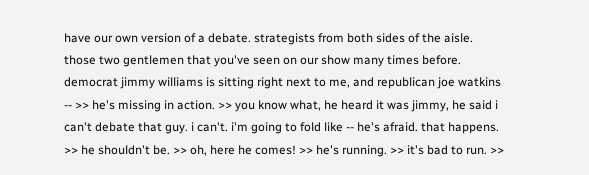have our own version of a debate. strategists from both sides of the aisle. those two gentlemen that you've seen on our show many times before. democrat jimmy williams is sitting right next to me, and republican joe watkins -- >> he's missing in action. >> you know what, he heard it was jimmy, he said i can't debate that guy. i can't. i'm going to fold like -- he's afraid. that happens. >> he shouldn't be. >> oh, here he comes! >> he's running. >> it's bad to run. >>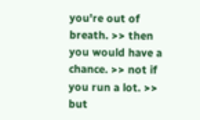you're out of breath. >> then you would have a chance. >> not if you run a lot. >> but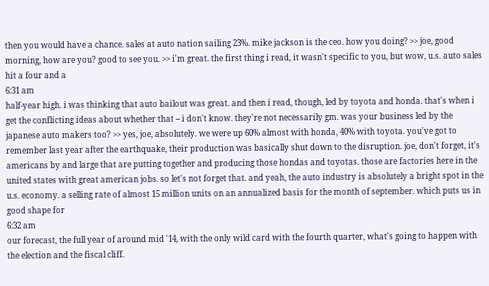then you would have a chance. sales at auto nation sailing 23%. mike jackson is the ceo. how you doing? >> joe, good morning, how are you? good to see you. >> i'm great. the first thing i read, it wasn't specific to you, but wow, u.s. auto sales hit a four and a
6:31 am
half-year high. i was thinking that auto bailout was great. and then i read, though, led by toyota and honda. that's when i get the conflicting ideas about whether that -- i don't know. they're not necessarily gm. was your business led by the japanese auto makers too? >> yes, joe, absolutely. we were up 60% almost with honda, 40% with toyota. you've got to remember last year after the earthquake, their production was basically shut down to the disruption. joe, don't forget, it's americans by and large that are putting together and producing those hondas and toyotas. those are factories here in the united states with great american jobs. so let's not forget that. and yeah, the auto industry is absolutely a bright spot in the u.s. economy. a selling rate of almost 15 million units on an annualized basis for the month of september. which puts us in good shape for
6:32 am
our forecast, the full year of around mid '14, with the only wild card with the fourth quarter, what's going to happen with the election and the fiscal cliff.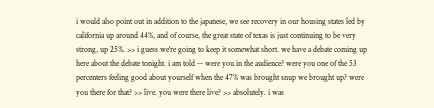i would also point out in addition to the japanese, we see recovery in our housing states led by california up around 44%, and of course, the great state of texas is just continuing to be very strong, up 25%. >> i guess we're going to keep it somewhat short. we have a debate coming up here about the debate tonight. i am told -- were you in the audience? were you one of the 53 percenters feeling good about yourself when the 47% was brought snup we brought up? were you there for that? >> live. you were there live? >> absolutely. i was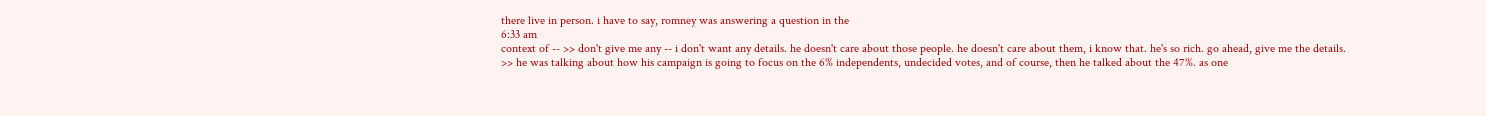there live in person. i have to say, romney was answering a question in the
6:33 am
context of -- >> don't give me any -- i don't want any details. he doesn't care about those people. he doesn't care about them, i know that. he's so rich. go ahead, give me the details. >> he was talking about how his campaign is going to focus on the 6% independents, undecided votes, and of course, then he talked about the 47%. as one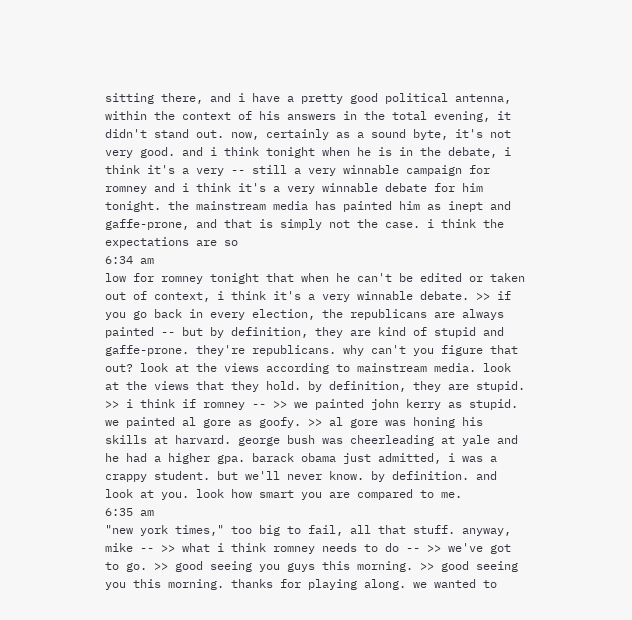sitting there, and i have a pretty good political antenna, within the context of his answers in the total evening, it didn't stand out. now, certainly as a sound byte, it's not very good. and i think tonight when he is in the debate, i think it's a very -- still a very winnable campaign for romney and i think it's a very winnable debate for him tonight. the mainstream media has painted him as inept and gaffe-prone, and that is simply not the case. i think the expectations are so
6:34 am
low for romney tonight that when he can't be edited or taken out of context, i think it's a very winnable debate. >> if you go back in every election, the republicans are always painted -- but by definition, they are kind of stupid and gaffe-prone. they're republicans. why can't you figure that out? look at the views according to mainstream media. look at the views that they hold. by definition, they are stupid. >> i think if romney -- >> we painted john kerry as stupid. we painted al gore as goofy. >> al gore was honing his skills at harvard. george bush was cheerleading at yale and he had a higher gpa. barack obama just admitted, i was a crappy student. but we'll never know. by definition. and look at you. look how smart you are compared to me.
6:35 am
"new york times," too big to fail, all that stuff. anyway, mike -- >> what i think romney needs to do -- >> we've got to go. >> good seeing you guys this morning. >> good seeing you this morning. thanks for playing along. we wanted to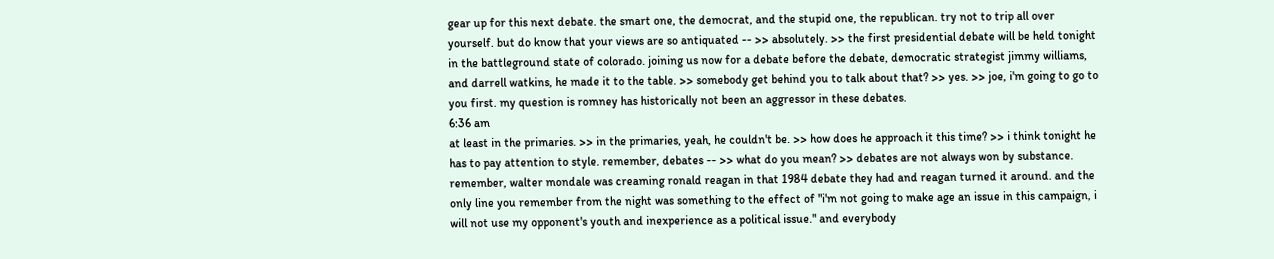gear up for this next debate. the smart one, the democrat, and the stupid one, the republican. try not to trip all over yourself. but do know that your views are so antiquated -- >> absolutely. >> the first presidential debate will be held tonight in the battleground state of colorado. joining us now for a debate before the debate, democratic strategist jimmy williams, and darrell watkins, he made it to the table. >> somebody get behind you to talk about that? >> yes. >> joe, i'm going to go to you first. my question is romney has historically not been an aggressor in these debates.
6:36 am
at least in the primaries. >> in the primaries, yeah, he couldn't be. >> how does he approach it this time? >> i think tonight he has to pay attention to style. remember, debates -- >> what do you mean? >> debates are not always won by substance. remember, walter mondale was creaming ronald reagan in that 1984 debate they had and reagan turned it around. and the only line you remember from the night was something to the effect of "i'm not going to make age an issue in this campaign, i will not use my opponent's youth and inexperience as a political issue." and everybody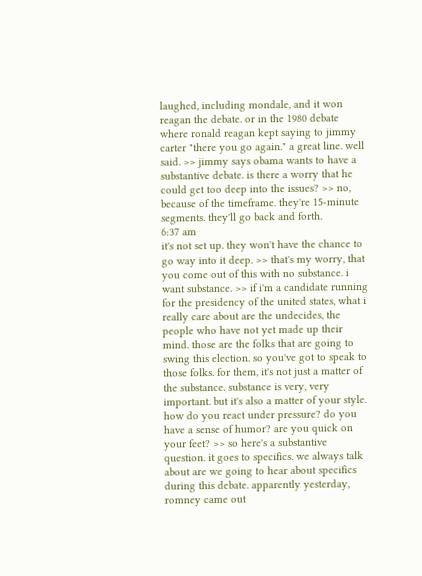laughed, including mondale, and it won reagan the debate. or in the 1980 debate where ronald reagan kept saying to jimmy carter "there you go again." a great line. well said. >> jimmy says obama wants to have a substantive debate. is there a worry that he could get too deep into the issues? >> no, because of the timeframe. they're 15-minute segments. they'll go back and forth.
6:37 am
it's not set up. they won't have the chance to go way into it deep. >> that's my worry, that you come out of this with no substance. i want substance. >> if i'm a candidate running for the presidency of the united states, what i really care about are the undecides, the people who have not yet made up their mind. those are the folks that are going to swing this election. so you've got to speak to those folks. for them, it's not just a matter of the substance. substance is very, very important. but it's also a matter of your style. how do you react under pressure? do you have a sense of humor? are you quick on your feet? >> so here's a substantive question. it goes to specifics. we always talk about are we going to hear about specifics during this debate. apparently yesterday, romney came out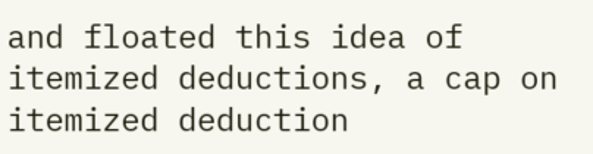and floated this idea of itemized deductions, a cap on itemized deduction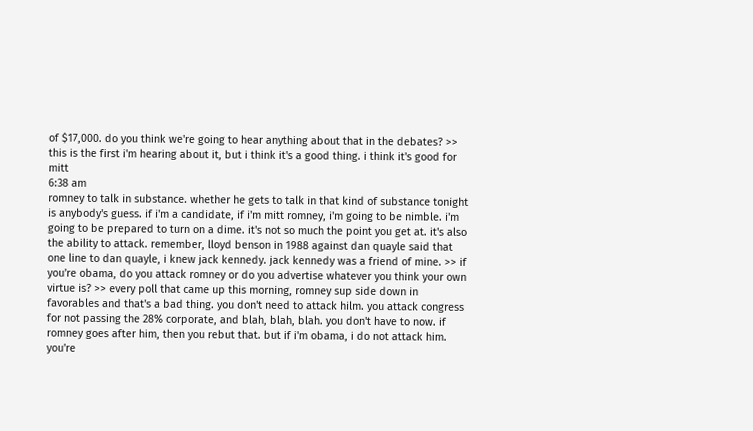of $17,000. do you think we're going to hear anything about that in the debates? >> this is the first i'm hearing about it, but i think it's a good thing. i think it's good for mitt
6:38 am
romney to talk in substance. whether he gets to talk in that kind of substance tonight is anybody's guess. if i'm a candidate, if i'm mitt romney, i'm going to be nimble. i'm going to be prepared to turn on a dime. it's not so much the point you get at. it's also the ability to attack. remember, lloyd benson in 1988 against dan quayle said that one line to dan quayle, i knew jack kennedy. jack kennedy was a friend of mine. >> if you're obama, do you attack romney or do you advertise whatever you think your own virtue is? >> every poll that came up this morning, romney sup side down in favorables and that's a bad thing. you don't need to attack hilm. you attack congress for not passing the 28% corporate, and blah, blah, blah. you don't have to now. if romney goes after him, then you rebut that. but if i'm obama, i do not attack him. you're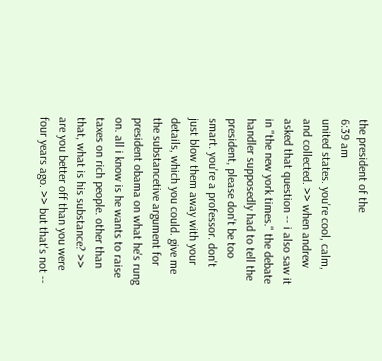the president of the
6:39 am
united states. you're cool, calm, and collected. >> when andrew asked that question -- i also saw it in "the new york times." the debate handler supposedly had to tell the president, please don't be too smart. you're a professor. don't just blow them away with your details, which you could. give me the substancetive argument for president obama on what he's rung on. all i know is he wants to raise taxes on rich people. other than that, what is his substance? >> are you better off than you were four years ago. >> but that's not --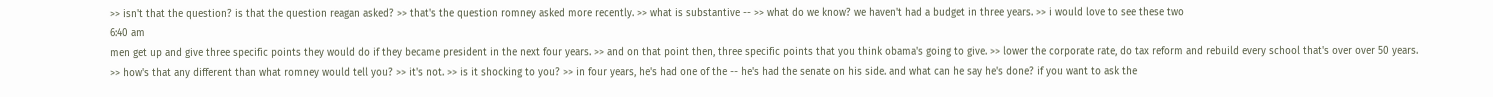>> isn't that the question? is that the question reagan asked? >> that's the question romney asked more recently. >> what is substantive -- >> what do we know? we haven't had a budget in three years. >> i would love to see these two
6:40 am
men get up and give three specific points they would do if they became president in the next four years. >> and on that point then, three specific points that you think obama's going to give. >> lower the corporate rate, do tax reform and rebuild every school that's over over 50 years. >> how's that any different than what romney would tell you? >> it's not. >> is it shocking to you? >> in four years, he's had one of the -- he's had the senate on his side. and what can he say he's done? if you want to ask the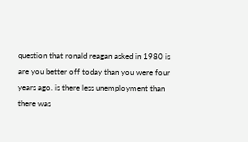question that ronald reagan asked in 1980 is are you better off today than you were four years ago. is there less unemployment than there was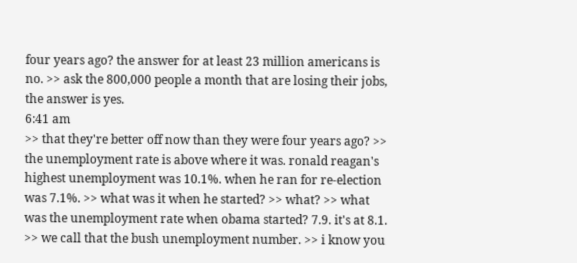four years ago? the answer for at least 23 million americans is no. >> ask the 800,000 people a month that are losing their jobs, the answer is yes.
6:41 am
>> that they're better off now than they were four years ago? >> the unemployment rate is above where it was. ronald reagan's highest unemployment was 10.1%. when he ran for re-election was 7.1%. >> what was it when he started? >> what? >> what was the unemployment rate when obama started? 7.9. it's at 8.1. >> we call that the bush unemployment number. >> i know you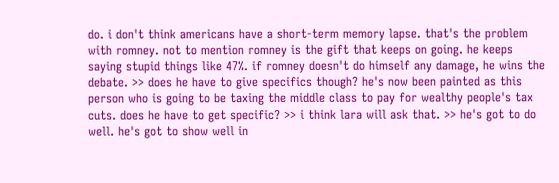do. i don't think americans have a short-term memory lapse. that's the problem with romney. not to mention romney is the gift that keeps on going. he keeps saying stupid things like 47%. if romney doesn't do himself any damage, he wins the debate. >> does he have to give specifics though? he's now been painted as this person who is going to be taxing the middle class to pay for wealthy people's tax cuts. does he have to get specific? >> i think lara will ask that. >> he's got to do well. he's got to show well in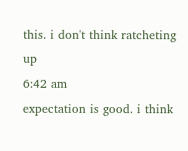this. i don't think ratcheting up
6:42 am
expectation is good. i think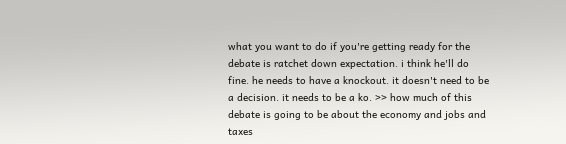what you want to do if you're getting ready for the debate is ratchet down expectation. i think he'll do fine. he needs to have a knockout. it doesn't need to be a decision. it needs to be a ko. >> how much of this debate is going to be about the economy and jobs and taxes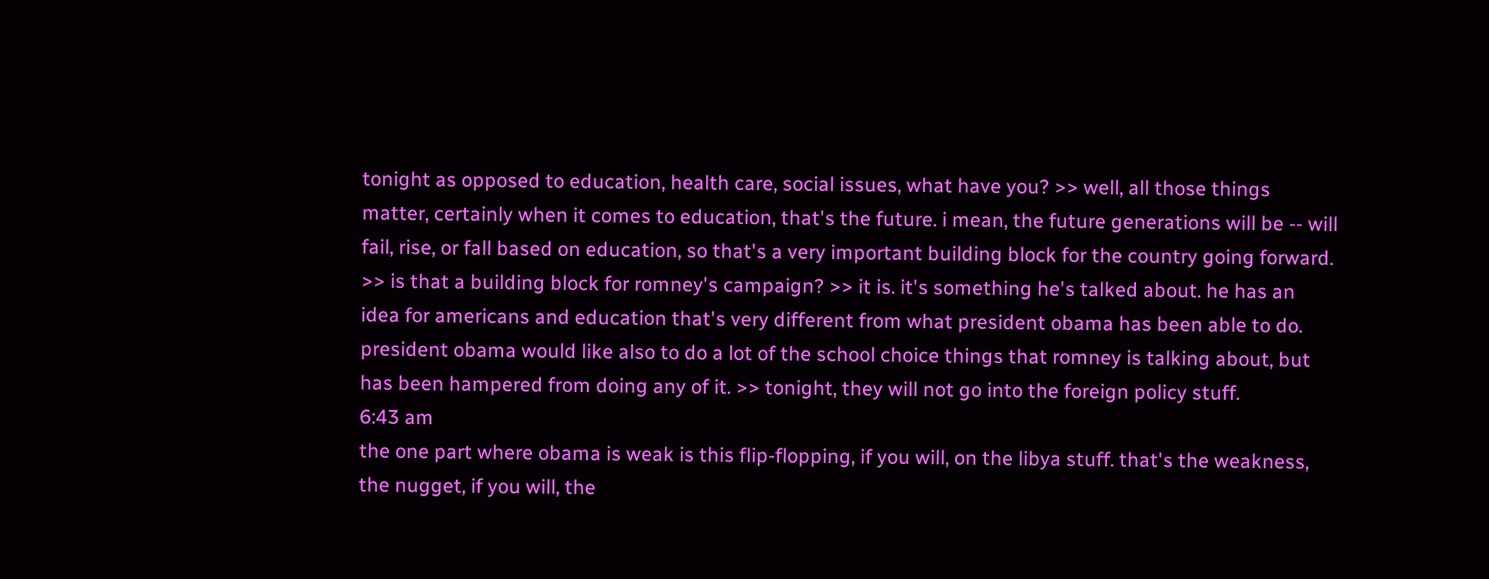tonight as opposed to education, health care, social issues, what have you? >> well, all those things matter, certainly when it comes to education, that's the future. i mean, the future generations will be -- will fail, rise, or fall based on education, so that's a very important building block for the country going forward. >> is that a building block for romney's campaign? >> it is. it's something he's talked about. he has an idea for americans and education that's very different from what president obama has been able to do. president obama would like also to do a lot of the school choice things that romney is talking about, but has been hampered from doing any of it. >> tonight, they will not go into the foreign policy stuff.
6:43 am
the one part where obama is weak is this flip-flopping, if you will, on the libya stuff. that's the weakness, the nugget, if you will, the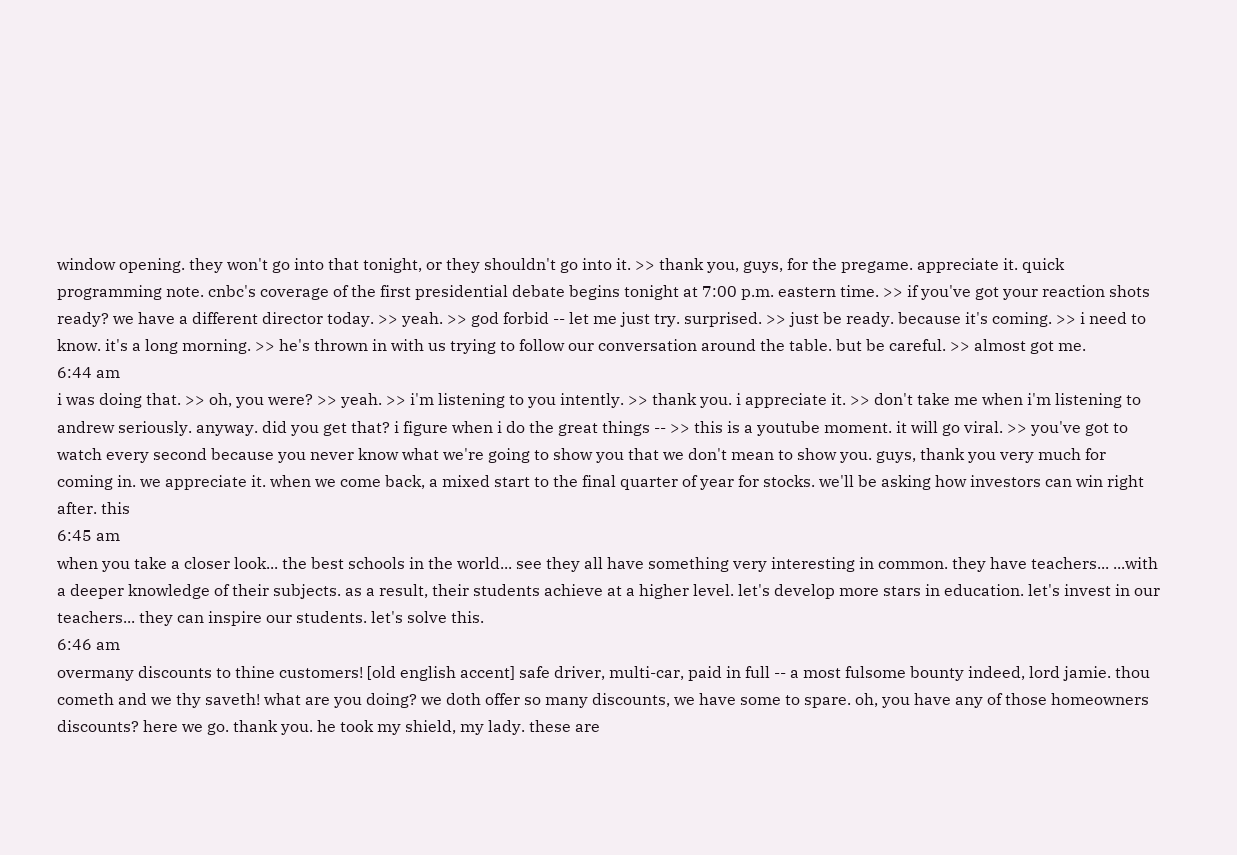window opening. they won't go into that tonight, or they shouldn't go into it. >> thank you, guys, for the pregame. appreciate it. quick programming note. cnbc's coverage of the first presidential debate begins tonight at 7:00 p.m. eastern time. >> if you've got your reaction shots ready? we have a different director today. >> yeah. >> god forbid -- let me just try. surprised. >> just be ready. because it's coming. >> i need to know. it's a long morning. >> he's thrown in with us trying to follow our conversation around the table. but be careful. >> almost got me.
6:44 am
i was doing that. >> oh, you were? >> yeah. >> i'm listening to you intently. >> thank you. i appreciate it. >> don't take me when i'm listening to andrew seriously. anyway. did you get that? i figure when i do the great things -- >> this is a youtube moment. it will go viral. >> you've got to watch every second because you never know what we're going to show you that we don't mean to show you. guys, thank you very much for coming in. we appreciate it. when we come back, a mixed start to the final quarter of year for stocks. we'll be asking how investors can win right after. this
6:45 am
when you take a closer look... the best schools in the world... see they all have something very interesting in common. they have teachers... ...with a deeper knowledge of their subjects. as a result, their students achieve at a higher level. let's develop more stars in education. let's invest in our teachers... they can inspire our students. let's solve this.
6:46 am
overmany discounts to thine customers! [old english accent] safe driver, multi-car, paid in full -- a most fulsome bounty indeed, lord jamie. thou cometh and we thy saveth! what are you doing? we doth offer so many discounts, we have some to spare. oh, you have any of those homeowners discounts? here we go. thank you. he took my shield, my lady. these are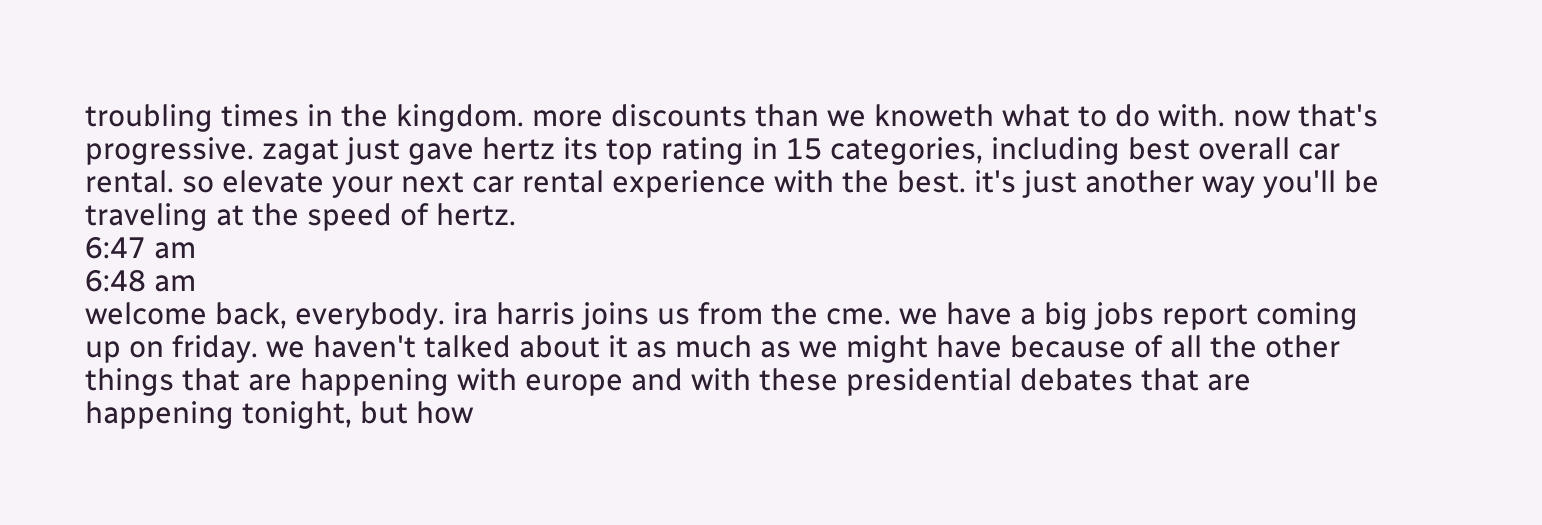troubling times in the kingdom. more discounts than we knoweth what to do with. now that's progressive. zagat just gave hertz its top rating in 15 categories, including best overall car rental. so elevate your next car rental experience with the best. it's just another way you'll be traveling at the speed of hertz.
6:47 am
6:48 am
welcome back, everybody. ira harris joins us from the cme. we have a big jobs report coming up on friday. we haven't talked about it as much as we might have because of all the other things that are happening with europe and with these presidential debates that are happening tonight, but how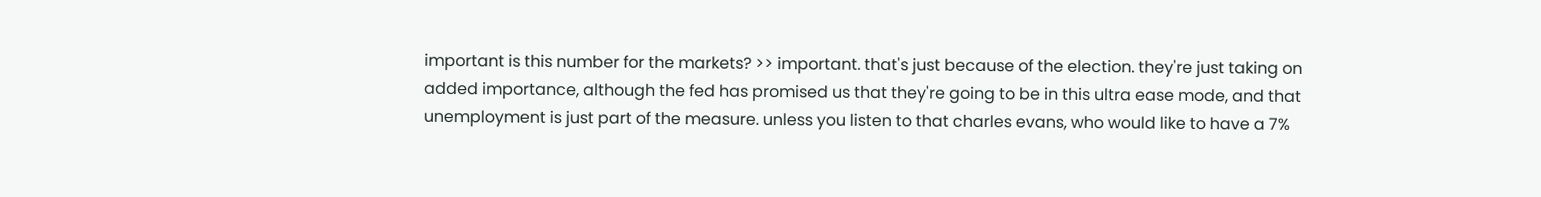important is this number for the markets? >> important. that's just because of the election. they're just taking on added importance, although the fed has promised us that they're going to be in this ultra ease mode, and that unemployment is just part of the measure. unless you listen to that charles evans, who would like to have a 7%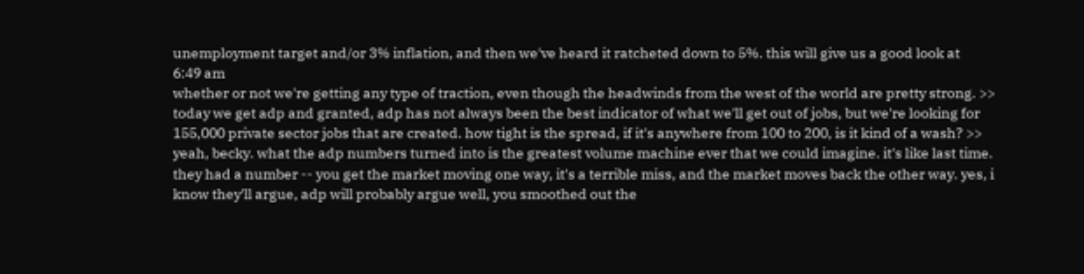unemployment target and/or 3% inflation, and then we've heard it ratcheted down to 5%. this will give us a good look at
6:49 am
whether or not we're getting any type of traction, even though the headwinds from the west of the world are pretty strong. >> today we get adp and granted, adp has not always been the best indicator of what we'll get out of jobs, but we're looking for 155,000 private sector jobs that are created. how tight is the spread, if it's anywhere from 100 to 200, is it kind of a wash? >> yeah, becky. what the adp numbers turned into is the greatest volume machine ever that we could imagine. it's like last time. they had a number -- you get the market moving one way, it's a terrible miss, and the market moves back the other way. yes, i know they'll argue, adp will probably argue well, you smoothed out the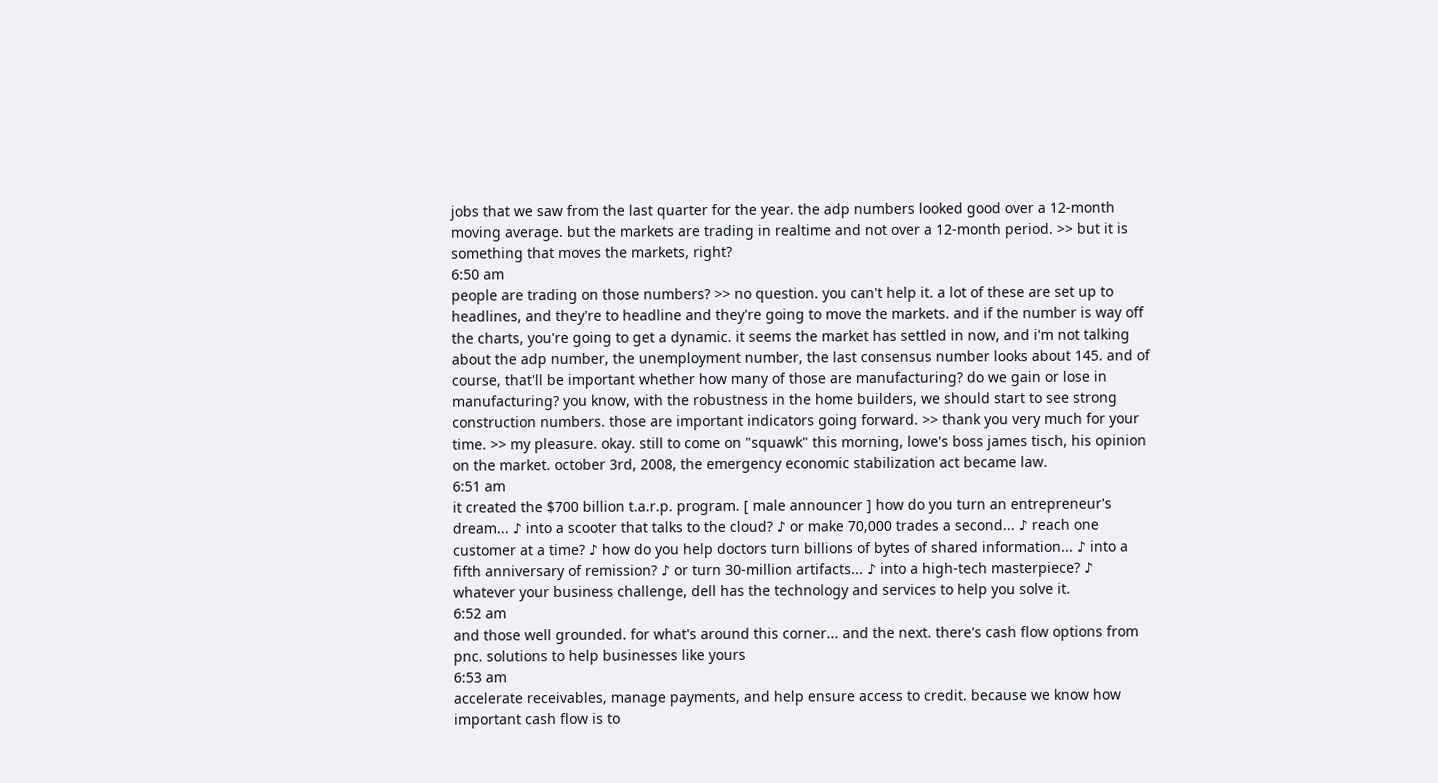jobs that we saw from the last quarter for the year. the adp numbers looked good over a 12-month moving average. but the markets are trading in realtime and not over a 12-month period. >> but it is something that moves the markets, right?
6:50 am
people are trading on those numbers? >> no question. you can't help it. a lot of these are set up to headlines, and they're to headline and they're going to move the markets. and if the number is way off the charts, you're going to get a dynamic. it seems the market has settled in now, and i'm not talking about the adp number, the unemployment number, the last consensus number looks about 145. and of course, that'll be important whether how many of those are manufacturing? do we gain or lose in manufacturing? you know, with the robustness in the home builders, we should start to see strong construction numbers. those are important indicators going forward. >> thank you very much for your time. >> my pleasure. okay. still to come on "squawk" this morning, lowe's boss james tisch, his opinion on the market. october 3rd, 2008, the emergency economic stabilization act became law.
6:51 am
it created the $700 billion t.a.r.p. program. [ male announcer ] how do you turn an entrepreneur's dream... ♪ into a scooter that talks to the cloud? ♪ or make 70,000 trades a second... ♪ reach one customer at a time? ♪ how do you help doctors turn billions of bytes of shared information... ♪ into a fifth anniversary of remission? ♪ or turn 30-million artifacts... ♪ into a high-tech masterpiece? ♪ whatever your business challenge, dell has the technology and services to help you solve it.
6:52 am
and those well grounded. for what's around this corner... and the next. there's cash flow options from pnc. solutions to help businesses like yours
6:53 am
accelerate receivables, manage payments, and help ensure access to credit. because we know how important cash flow is to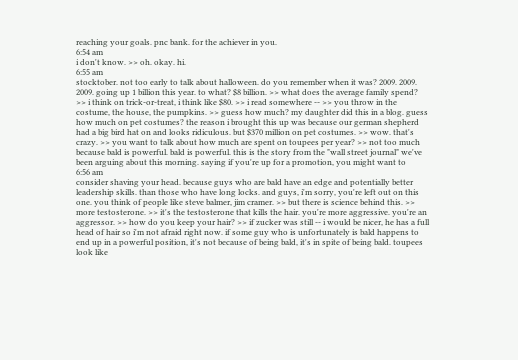reaching your goals. pnc bank. for the achiever in you.
6:54 am
i don't know. >> oh. okay. hi.
6:55 am
stocktober. not too early to talk about halloween. do you remember when it was? 2009. 2009. 2009. going up 1 billion this year. to what? $8 billion. >> what does the average family spend? >> i think on trick-or-treat, i think like $80. >> i read somewhere -- >> you throw in the costume, the house, the pumpkins. >> guess how much? my daughter did this in a blog. guess how much on pet costumes? the reason i brought this up was because our german shepherd had a big bird hat on and looks ridiculous. but $370 million on pet costumes. >> wow. that's crazy. >> you want to talk about how much are spent on toupees per year? >> not too much because bald is powerful. bald is powerful. this is the story from the "wall street journal" we've been arguing about this morning. saying if you're up for a promotion, you might want to
6:56 am
consider shaving your head. because guys who are bald have an edge and potentially better leadership skills. than those who have long locks. and guys, i'm sorry, you're left out on this one. you think of people like steve balmer, jim cramer. >> but there is science behind this. >> more testosterone. >> it's the testosterone that kills the hair. you're more aggressive. you're an aggressor. >> how do you keep your hair? >> if zucker was still -- i would be nicer, he has a full head of hair so i'm not afraid right now. if some guy who is unfortunately is bald happens to end up in a powerful position, it's not because of being bald, it's in spite of being bald. toupees look like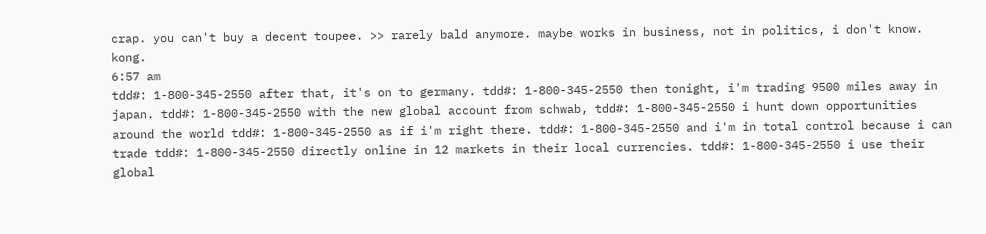crap. you can't buy a decent toupee. >> rarely bald anymore. maybe works in business, not in politics, i don't know. kong.
6:57 am
tdd#: 1-800-345-2550 after that, it's on to germany. tdd#: 1-800-345-2550 then tonight, i'm trading 9500 miles away in japan. tdd#: 1-800-345-2550 with the new global account from schwab, tdd#: 1-800-345-2550 i hunt down opportunities around the world tdd#: 1-800-345-2550 as if i'm right there. tdd#: 1-800-345-2550 and i'm in total control because i can trade tdd#: 1-800-345-2550 directly online in 12 markets in their local currencies. tdd#: 1-800-345-2550 i use their global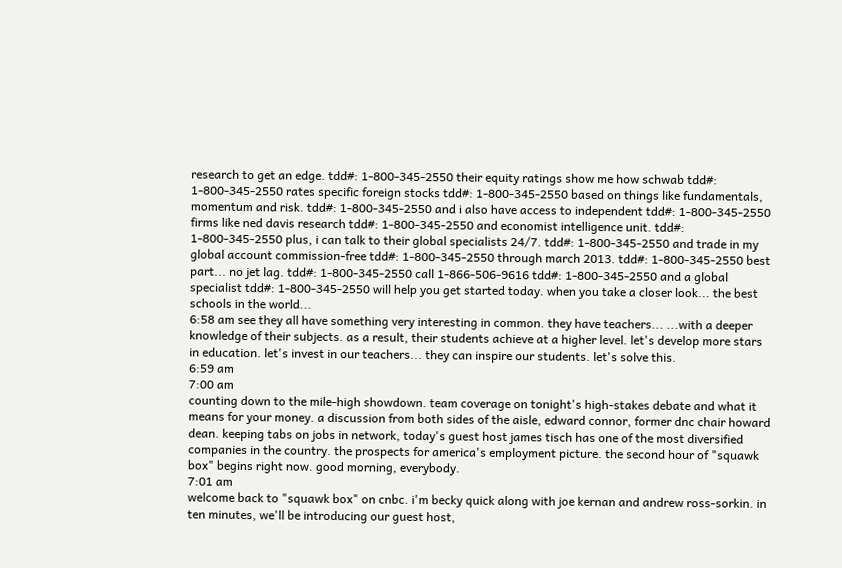research to get an edge. tdd#: 1-800-345-2550 their equity ratings show me how schwab tdd#: 1-800-345-2550 rates specific foreign stocks tdd#: 1-800-345-2550 based on things like fundamentals, momentum and risk. tdd#: 1-800-345-2550 and i also have access to independent tdd#: 1-800-345-2550 firms like ned davis research tdd#: 1-800-345-2550 and economist intelligence unit. tdd#: 1-800-345-2550 plus, i can talk to their global specialists 24/7. tdd#: 1-800-345-2550 and trade in my global account commission-free tdd#: 1-800-345-2550 through march 2013. tdd#: 1-800-345-2550 best part... no jet lag. tdd#: 1-800-345-2550 call 1-866-506-9616 tdd#: 1-800-345-2550 and a global specialist tdd#: 1-800-345-2550 will help you get started today. when you take a closer look... the best schools in the world...
6:58 am see they all have something very interesting in common. they have teachers... ...with a deeper knowledge of their subjects. as a result, their students achieve at a higher level. let's develop more stars in education. let's invest in our teachers... they can inspire our students. let's solve this.
6:59 am
7:00 am
counting down to the mile-high showdown. team coverage on tonight's high-stakes debate and what it means for your money. a discussion from both sides of the aisle, edward connor, former dnc chair howard dean. keeping tabs on jobs in network, today's guest host james tisch has one of the most diversified companies in the country. the prospects for america's employment picture. the second hour of "squawk box" begins right now. good morning, everybody.
7:01 am
welcome back to "squawk box" on cnbc. i'm becky quick along with joe kernan and andrew ross-sorkin. in ten minutes, we'll be introducing our guest host,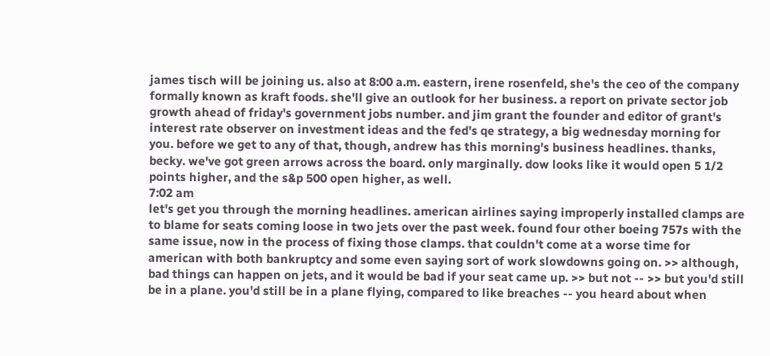james tisch will be joining us. also at 8:00 a.m. eastern, irene rosenfeld, she's the ceo of the company formally known as kraft foods. she'll give an outlook for her business. a report on private sector job growth ahead of friday's government jobs number. and jim grant the founder and editor of grant's interest rate observer on investment ideas and the fed's qe strategy, a big wednesday morning for you. before we get to any of that, though, andrew has this morning's business headlines. thanks, becky. we've got green arrows across the board. only marginally. dow looks like it would open 5 1/2 points higher, and the s&p 500 open higher, as well.
7:02 am
let's get you through the morning headlines. american airlines saying improperly installed clamps are to blame for seats coming loose in two jets over the past week. found four other boeing 757s with the same issue, now in the process of fixing those clamps. that couldn't come at a worse time for american with both bankruptcy and some even saying sort of work slowdowns going on. >> although, bad things can happen on jets, and it would be bad if your seat came up. >> but not -- >> but you'd still be in a plane. you'd still be in a plane flying, compared to like breaches -- you heard about when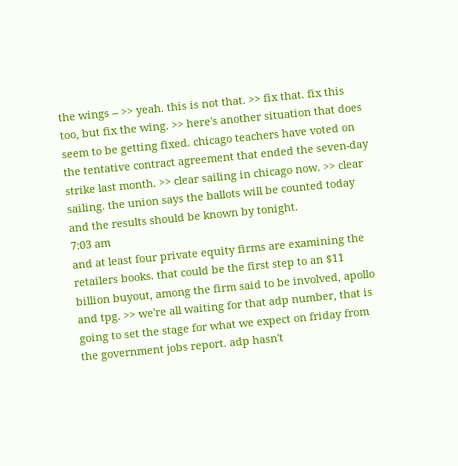the wings -- >> yeah. this is not that. >> fix that. fix this too, but fix the wing. >> here's another situation that does seem to be getting fixed. chicago teachers have voted on the tentative contract agreement that ended the seven-day strike last month. >> clear sailing in chicago now. >> clear sailing. the union says the ballots will be counted today and the results should be known by tonight.
7:03 am
and at least four private equity firms are examining the retailers books. that could be the first step to an $11 billion buyout, among the firm said to be involved, apollo and tpg. >> we're all waiting for that adp number, that is going to set the stage for what we expect on friday from the government jobs report. adp hasn't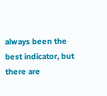always been the best indicator, but there are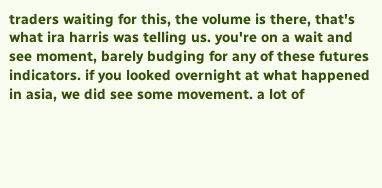traders waiting for this, the volume is there, that's what ira harris was telling us. you're on a wait and see moment, barely budging for any of these futures indicators. if you looked overnight at what happened in asia, we did see some movement. a lot of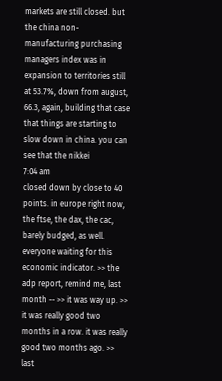markets are still closed. but the china non-manufacturing purchasing managers index was in expansion to territories still at 53.7%, down from august, 66.3, again, building that case that things are starting to slow down in china. you can see that the nikkei
7:04 am
closed down by close to 40 points. in europe right now, the ftse, the dax, the cac, barely budged, as well. everyone waiting for this economic indicator. >> the adp report, remind me, last month -- >> it was way up. >> it was really good two months in a row. it was really good two months ago. >> last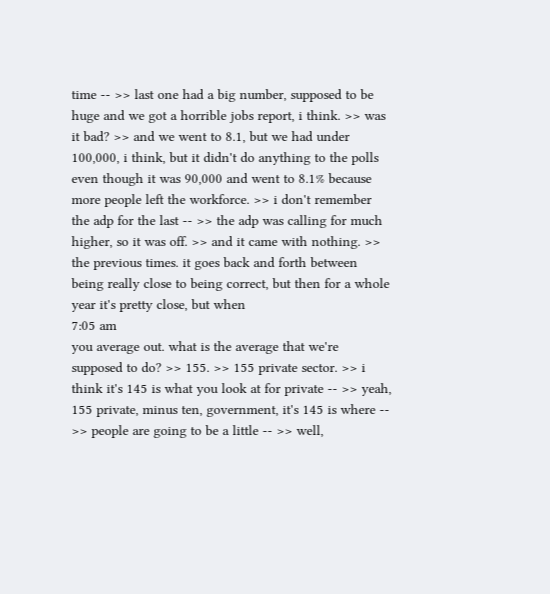time -- >> last one had a big number, supposed to be huge and we got a horrible jobs report, i think. >> was it bad? >> and we went to 8.1, but we had under 100,000, i think, but it didn't do anything to the polls even though it was 90,000 and went to 8.1% because more people left the workforce. >> i don't remember the adp for the last -- >> the adp was calling for much higher, so it was off. >> and it came with nothing. >> the previous times. it goes back and forth between being really close to being correct, but then for a whole year it's pretty close, but when
7:05 am
you average out. what is the average that we're supposed to do? >> 155. >> 155 private sector. >> i think it's 145 is what you look at for private -- >> yeah, 155 private, minus ten, government, it's 145 is where -- >> people are going to be a little -- >> well,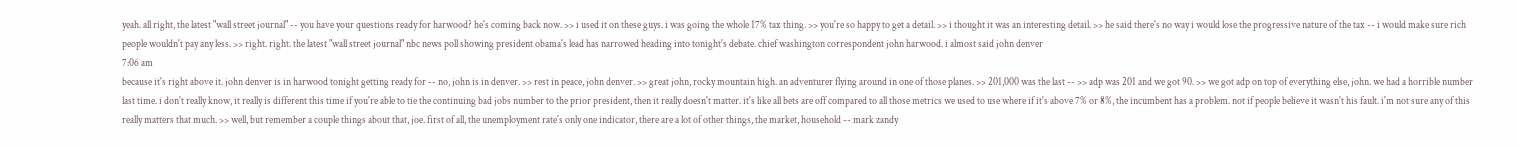yeah. all right, the latest "wall street journal" -- you have your questions ready for harwood? he's coming back now. >> i used it on these guys. i was going the whole 17% tax thing. >> you're so happy to get a detail. >> i thought it was an interesting detail. >> he said there's no way i would lose the progressive nature of the tax -- i would make sure rich people wouldn't pay any less. >> right. right. the latest "wall street journal" nbc news poll showing president obama's lead has narrowed heading into tonight's debate. chief washington correspondent john harwood. i almost said john denver
7:06 am
because it's right above it. john denver is in harwood tonight getting ready for -- no, john is in denver. >> rest in peace, john denver. >> great john, rocky mountain high. an adventurer flying around in one of those planes. >> 201,000 was the last -- >> adp was 201 and we got 90. >> we got adp on top of everything else, john. we had a horrible number last time. i don't really know, it really is different this time if you're able to tie the continuing bad jobs number to the prior president, then it really doesn't matter. it's like all bets are off compared to all those metrics we used to use where if it's above 7% or 8%, the incumbent has a problem. not if people believe it wasn't his fault. i'm not sure any of this really matters that much. >> well, but remember a couple things about that, joe. first of all, the unemployment rate's only one indicator, there are a lot of other things, the market, household -- mark zandy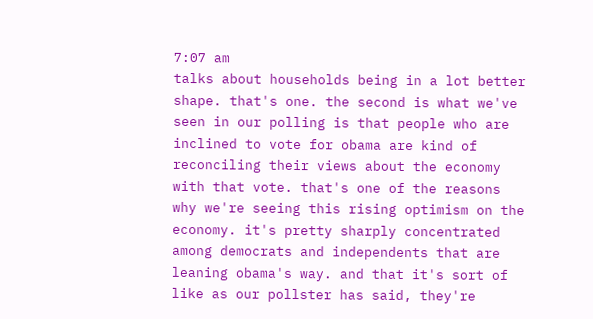7:07 am
talks about households being in a lot better shape. that's one. the second is what we've seen in our polling is that people who are inclined to vote for obama are kind of reconciling their views about the economy with that vote. that's one of the reasons why we're seeing this rising optimism on the economy. it's pretty sharply concentrated among democrats and independents that are leaning obama's way. and that it's sort of like as our pollster has said, they're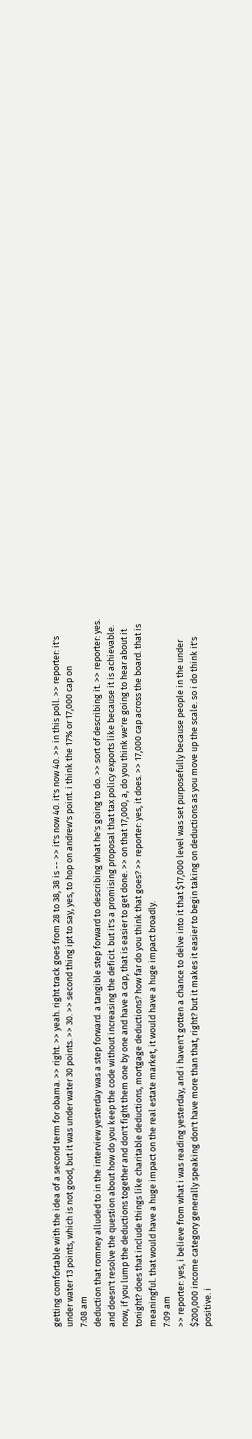getting comfortable with the idea of a second term for obama. >> right. >> yeah. right track goes from 28 to 38, 38 is -- >> it's now 40. it's now 40. >> in this poll. >> reporter: it's under water 13 points, which is not good, but it was under water 30 points. >> 30. >> second thing ipt to say, yes, to hop on andrew's point. i think the 17% or 17,000 cap on
7:08 am
deduction that romney alluded to in the interview yesterday was a step forward. a tangible step forward to describing what he's going to do. >> sort of describing it. >> reporter: yes. and doesn't resolve the question about how do you keep the code without increasing the deficit. but it's a promising proposal that tax policy exports like because it is achievable. now, if you lump the deductions together and don't fight them one by one and have a cap, that is easier to get done. >> on that 17,000, a, do you think we're going to hear about it tonight? does that include things like charitable deductions, mortgage deductions? how far do you think that goes? >> reporter: yes, it does. >> 17,000 cap across the board. that is meaningful. that would have a huge impact on the real estate market, it would have a huge impact broadly.
7:09 am
>> reporter: yes, i believe from what i was reading yesterday, and i haven't gotten a chance to delve into it that $17,000 level was set purposefully because people in the under $200,000 income category generally speaking don't have more than that, right? but it makes it easier to begin taking on deductions as you move up the scale. so i do think it's positive. i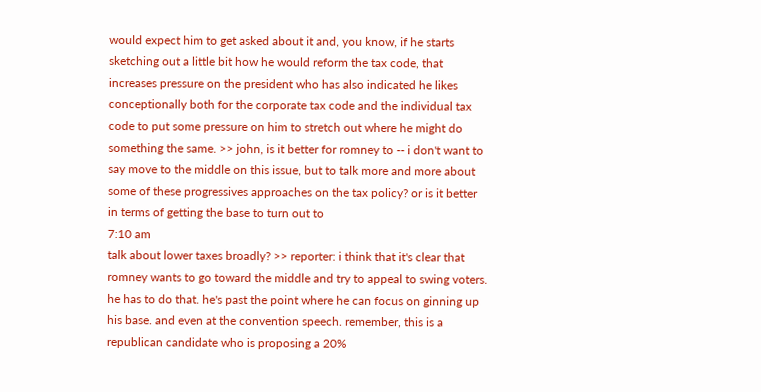would expect him to get asked about it and, you know, if he starts sketching out a little bit how he would reform the tax code, that increases pressure on the president who has also indicated he likes conceptionally both for the corporate tax code and the individual tax code to put some pressure on him to stretch out where he might do something the same. >> john, is it better for romney to -- i don't want to say move to the middle on this issue, but to talk more and more about some of these progressives approaches on the tax policy? or is it better in terms of getting the base to turn out to
7:10 am
talk about lower taxes broadly? >> reporter: i think that it's clear that romney wants to go toward the middle and try to appeal to swing voters. he has to do that. he's past the point where he can focus on ginning up his base. and even at the convention speech. remember, this is a republican candidate who is proposing a 20%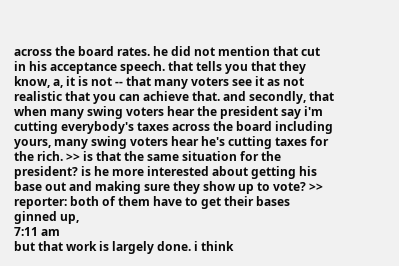across the board rates. he did not mention that cut in his acceptance speech. that tells you that they know, a, it is not -- that many voters see it as not realistic that you can achieve that. and secondly, that when many swing voters hear the president say i'm cutting everybody's taxes across the board including yours, many swing voters hear he's cutting taxes for the rich. >> is that the same situation for the president? is he more interested about getting his base out and making sure they show up to vote? >> reporter: both of them have to get their bases ginned up,
7:11 am
but that work is largely done. i think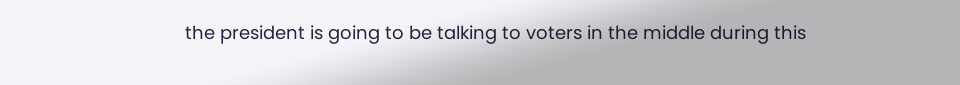the president is going to be talking to voters in the middle during this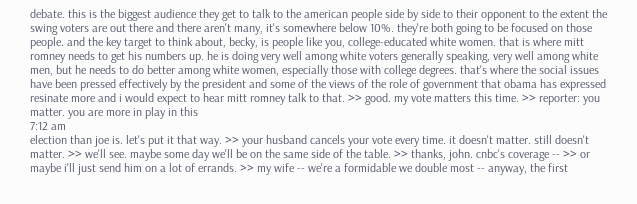debate. this is the biggest audience they get to talk to the american people side by side to their opponent to the extent the swing voters are out there and there aren't many, it's somewhere below 10%. they're both going to be focused on those people. and the key target to think about, becky, is people like you, college-educated white women. that is where mitt romney needs to get his numbers up. he is doing very well among white voters generally speaking, very well among white men, but he needs to do better among white women, especially those with college degrees. that's where the social issues have been pressed effectively by the president and some of the views of the role of government that obama has expressed resinate more and i would expect to hear mitt romney talk to that. >> good. my vote matters this time. >> reporter: you matter. you are more in play in this
7:12 am
election than joe is. let's put it that way. >> your husband cancels your vote every time. it doesn't matter. still doesn't matter. >> we'll see. maybe some day we'll be on the same side of the table. >> thanks, john. cnbc's coverage -- >> or maybe i'll just send him on a lot of errands. >> my wife -- we're a formidable we double most -- anyway, the first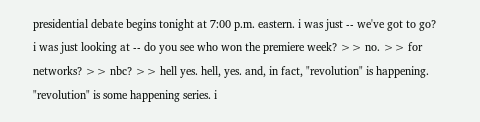presidential debate begins tonight at 7:00 p.m. eastern. i was just -- we've got to go? i was just looking at -- do you see who won the premiere week? >> no. >> for networks? >> nbc? >> hell yes. hell, yes. and, in fact, "revolution" is happening. "revolution" is some happening series. i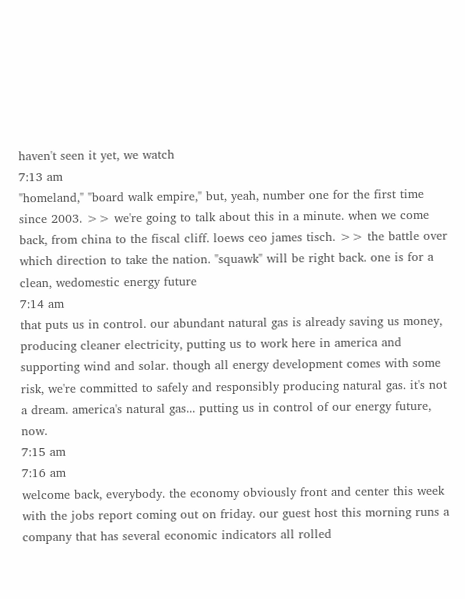haven't seen it yet, we watch
7:13 am
"homeland," "board walk empire," but, yeah, number one for the first time since 2003. >> we're going to talk about this in a minute. when we come back, from china to the fiscal cliff. loews ceo james tisch. >> the battle over which direction to take the nation. "squawk" will be right back. one is for a clean, wedomestic energy future
7:14 am
that puts us in control. our abundant natural gas is already saving us money, producing cleaner electricity, putting us to work here in america and supporting wind and solar. though all energy development comes with some risk, we're committed to safely and responsibly producing natural gas. it's not a dream. america's natural gas... putting us in control of our energy future, now.
7:15 am
7:16 am
welcome back, everybody. the economy obviously front and center this week with the jobs report coming out on friday. our guest host this morning runs a company that has several economic indicators all rolled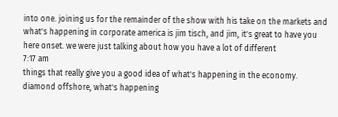into one. joining us for the remainder of the show with his take on the markets and what's happening in corporate america is jim tisch, and jim, it's great to have you here onset. we were just talking about how you have a lot of different
7:17 am
things that really give you a good idea of what's happening in the economy. diamond offshore, what's happening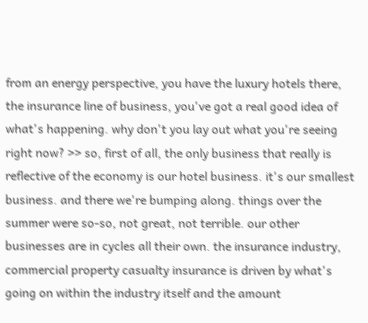from an energy perspective, you have the luxury hotels there, the insurance line of business, you've got a real good idea of what's happening. why don't you lay out what you're seeing right now? >> so, first of all, the only business that really is reflective of the economy is our hotel business. it's our smallest business. and there we're bumping along. things over the summer were so-so, not great, not terrible. our other businesses are in cycles all their own. the insurance industry, commercial property casualty insurance is driven by what's going on within the industry itself and the amount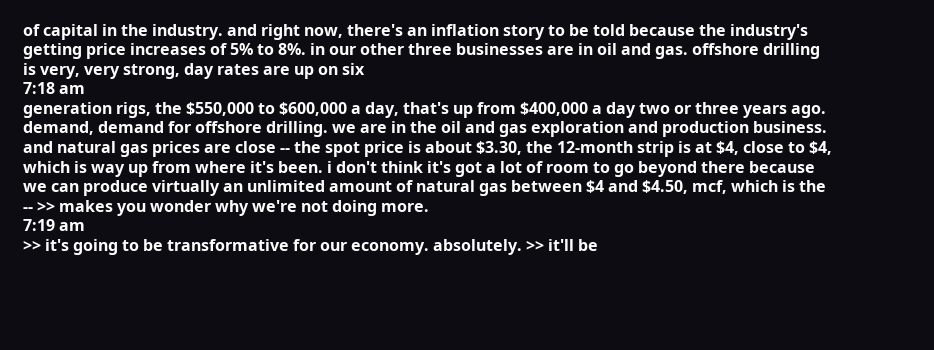of capital in the industry. and right now, there's an inflation story to be told because the industry's getting price increases of 5% to 8%. in our other three businesses are in oil and gas. offshore drilling is very, very strong, day rates are up on six
7:18 am
generation rigs, the $550,000 to $600,000 a day, that's up from $400,000 a day two or three years ago. demand, demand for offshore drilling. we are in the oil and gas exploration and production business. and natural gas prices are close -- the spot price is about $3.30, the 12-month strip is at $4, close to $4, which is way up from where it's been. i don't think it's got a lot of room to go beyond there because we can produce virtually an unlimited amount of natural gas between $4 and $4.50, mcf, which is the -- >> makes you wonder why we're not doing more.
7:19 am
>> it's going to be transformative for our economy. absolutely. >> it'll be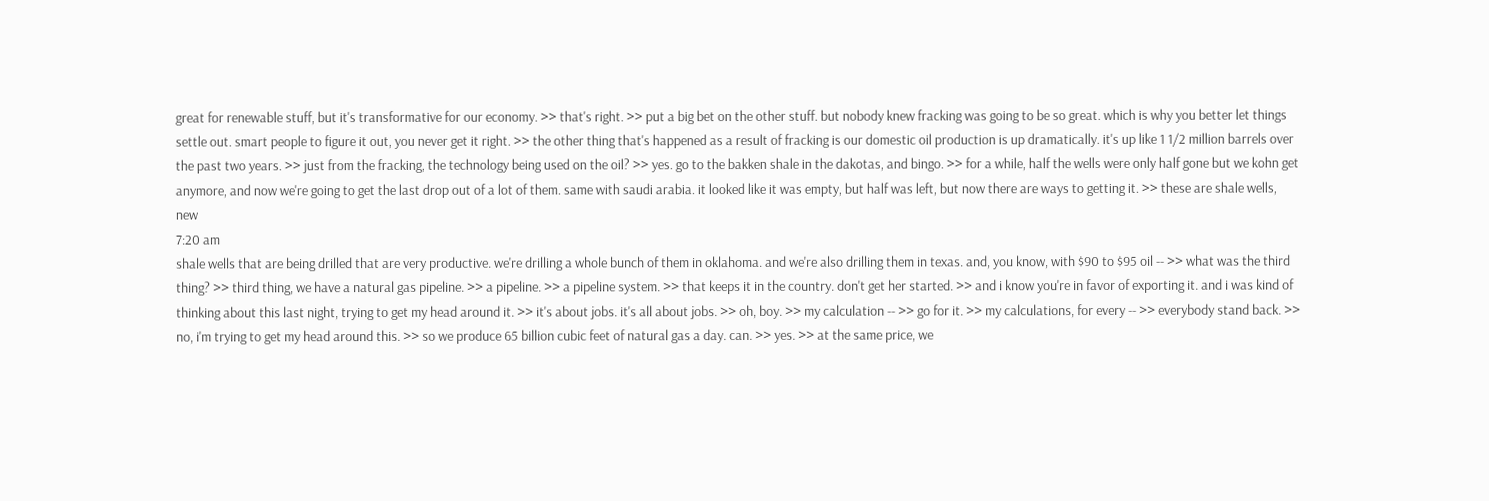great for renewable stuff, but it's transformative for our economy. >> that's right. >> put a big bet on the other stuff. but nobody knew fracking was going to be so great. which is why you better let things settle out. smart people to figure it out, you never get it right. >> the other thing that's happened as a result of fracking is our domestic oil production is up dramatically. it's up like 1 1/2 million barrels over the past two years. >> just from the fracking, the technology being used on the oil? >> yes. go to the bakken shale in the dakotas, and bingo. >> for a while, half the wells were only half gone but we kohn get anymore, and now we're going to get the last drop out of a lot of them. same with saudi arabia. it looked like it was empty, but half was left, but now there are ways to getting it. >> these are shale wells, new
7:20 am
shale wells that are being drilled that are very productive. we're drilling a whole bunch of them in oklahoma. and we're also drilling them in texas. and, you know, with $90 to $95 oil -- >> what was the third thing? >> third thing, we have a natural gas pipeline. >> a pipeline. >> a pipeline system. >> that keeps it in the country. don't get her started. >> and i know you're in favor of exporting it. and i was kind of thinking about this last night, trying to get my head around it. >> it's about jobs. it's all about jobs. >> oh, boy. >> my calculation -- >> go for it. >> my calculations, for every -- >> everybody stand back. >> no, i'm trying to get my head around this. >> so we produce 65 billion cubic feet of natural gas a day. can. >> yes. >> at the same price, we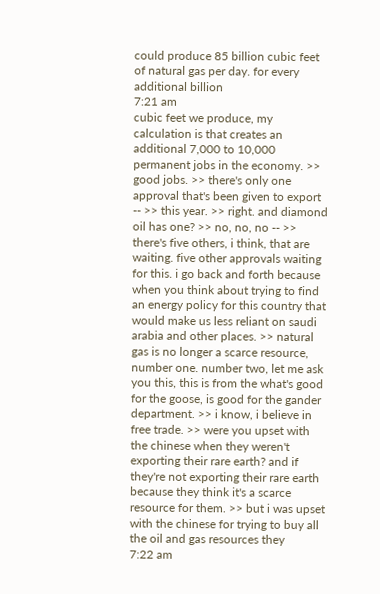could produce 85 billion cubic feet of natural gas per day. for every additional billion
7:21 am
cubic feet we produce, my calculation is that creates an additional 7,000 to 10,000 permanent jobs in the economy. >> good jobs. >> there's only one approval that's been given to export -- >> this year. >> right. and diamond oil has one? >> no, no, no -- >> there's five others, i think, that are waiting. five other approvals waiting for this. i go back and forth because when you think about trying to find an energy policy for this country that would make us less reliant on saudi arabia and other places. >> natural gas is no longer a scarce resource, number one. number two, let me ask you this, this is from the what's good for the goose, is good for the gander department. >> i know, i believe in free trade. >> were you upset with the chinese when they weren't exporting their rare earth? and if they're not exporting their rare earth because they think it's a scarce resource for them. >> but i was upset with the chinese for trying to buy all the oil and gas resources they
7:22 am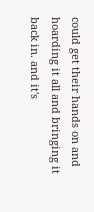could get their hands on and hoarding it all and bringing it back in. and it's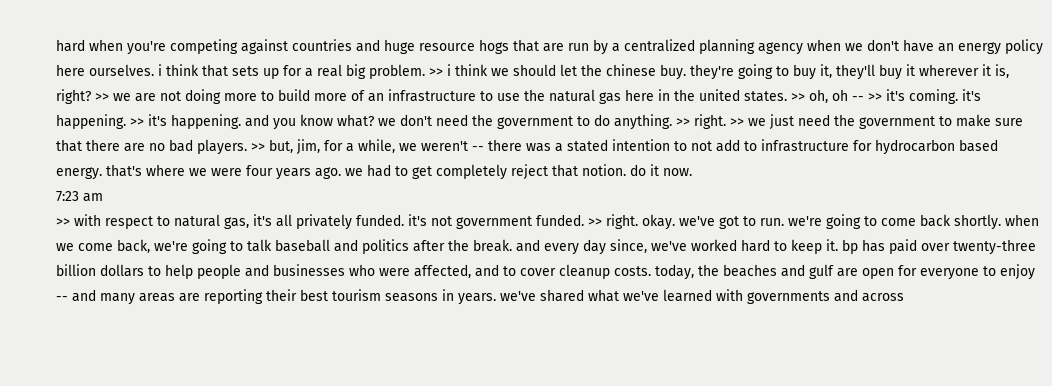hard when you're competing against countries and huge resource hogs that are run by a centralized planning agency when we don't have an energy policy here ourselves. i think that sets up for a real big problem. >> i think we should let the chinese buy. they're going to buy it, they'll buy it wherever it is, right? >> we are not doing more to build more of an infrastructure to use the natural gas here in the united states. >> oh, oh -- >> it's coming. it's happening. >> it's happening. and you know what? we don't need the government to do anything. >> right. >> we just need the government to make sure that there are no bad players. >> but, jim, for a while, we weren't -- there was a stated intention to not add to infrastructure for hydrocarbon based energy. that's where we were four years ago. we had to get completely reject that notion. do it now.
7:23 am
>> with respect to natural gas, it's all privately funded. it's not government funded. >> right. okay. we've got to run. we're going to come back shortly. when we come back, we're going to talk baseball and politics after the break. and every day since, we've worked hard to keep it. bp has paid over twenty-three billion dollars to help people and businesses who were affected, and to cover cleanup costs. today, the beaches and gulf are open for everyone to enjoy -- and many areas are reporting their best tourism seasons in years. we've shared what we've learned with governments and across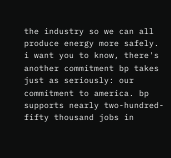the industry so we can all produce energy more safely. i want you to know, there's another commitment bp takes just as seriously: our commitment to america. bp supports nearly two-hundred-fifty thousand jobs in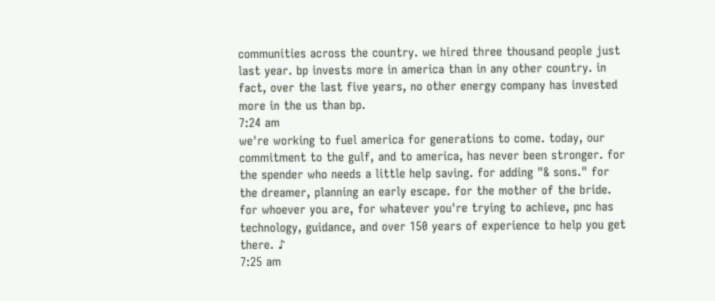communities across the country. we hired three thousand people just last year. bp invests more in america than in any other country. in fact, over the last five years, no other energy company has invested more in the us than bp.
7:24 am
we're working to fuel america for generations to come. today, our commitment to the gulf, and to america, has never been stronger. for the spender who needs a little help saving. for adding "& sons." for the dreamer, planning an early escape. for the mother of the bride. for whoever you are, for whatever you're trying to achieve, pnc has technology, guidance, and over 150 years of experience to help you get there. ♪
7:25 am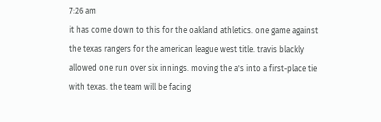7:26 am
it has come down to this for the oakland athletics. one game against the texas rangers for the american league west title. travis blackly allowed one run over six innings. moving the a's into a first-place tie with texas. the team will be facing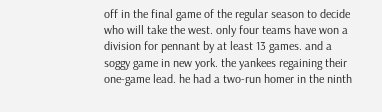off in the final game of the regular season to decide who will take the west. only four teams have won a division for pennant by at least 13 games. and a soggy game in new york. the yankees regaining their one-game lead. he had a two-run homer in the ninth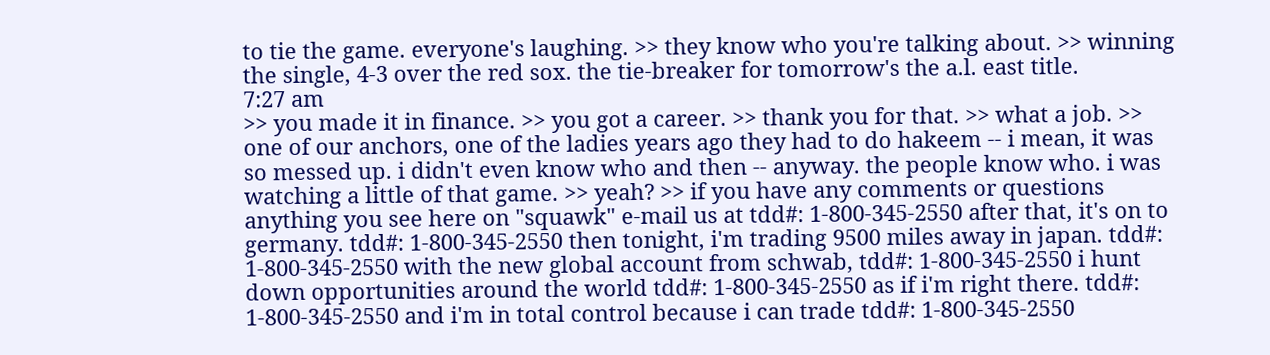to tie the game. everyone's laughing. >> they know who you're talking about. >> winning the single, 4-3 over the red sox. the tie-breaker for tomorrow's the a.l. east title.
7:27 am
>> you made it in finance. >> you got a career. >> thank you for that. >> what a job. >> one of our anchors, one of the ladies years ago they had to do hakeem -- i mean, it was so messed up. i didn't even know who and then -- anyway. the people know who. i was watching a little of that game. >> yeah? >> if you have any comments or questions anything you see here on "squawk" e-mail us at tdd#: 1-800-345-2550 after that, it's on to germany. tdd#: 1-800-345-2550 then tonight, i'm trading 9500 miles away in japan. tdd#: 1-800-345-2550 with the new global account from schwab, tdd#: 1-800-345-2550 i hunt down opportunities around the world tdd#: 1-800-345-2550 as if i'm right there. tdd#: 1-800-345-2550 and i'm in total control because i can trade tdd#: 1-800-345-2550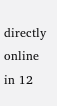directly online in 12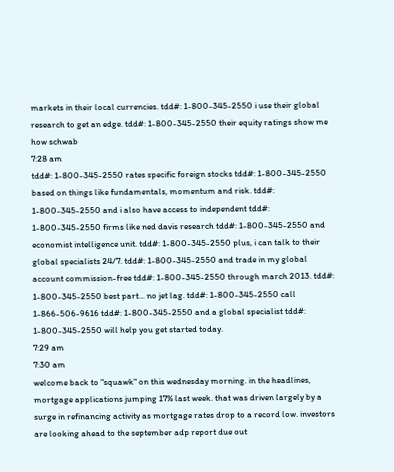markets in their local currencies. tdd#: 1-800-345-2550 i use their global research to get an edge. tdd#: 1-800-345-2550 their equity ratings show me how schwab
7:28 am
tdd#: 1-800-345-2550 rates specific foreign stocks tdd#: 1-800-345-2550 based on things like fundamentals, momentum and risk. tdd#: 1-800-345-2550 and i also have access to independent tdd#: 1-800-345-2550 firms like ned davis research tdd#: 1-800-345-2550 and economist intelligence unit. tdd#: 1-800-345-2550 plus, i can talk to their global specialists 24/7. tdd#: 1-800-345-2550 and trade in my global account commission-free tdd#: 1-800-345-2550 through march 2013. tdd#: 1-800-345-2550 best part... no jet lag. tdd#: 1-800-345-2550 call 1-866-506-9616 tdd#: 1-800-345-2550 and a global specialist tdd#: 1-800-345-2550 will help you get started today.
7:29 am
7:30 am
welcome back to "squawk" on this wednesday morning. in the headlines, mortgage applications jumping 17% last week. that was driven largely by a surge in refinancing activity as mortgage rates drop to a record low. investors are looking ahead to the september adp report due out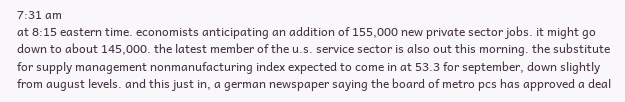7:31 am
at 8:15 eastern time. economists anticipating an addition of 155,000 new private sector jobs. it might go down to about 145,000. the latest member of the u.s. service sector is also out this morning. the substitute for supply management nonmanufacturing index expected to come in at 53.3 for september, down slightly from august levels. and this just in, a german newspaper saying the board of metro pcs has approved a deal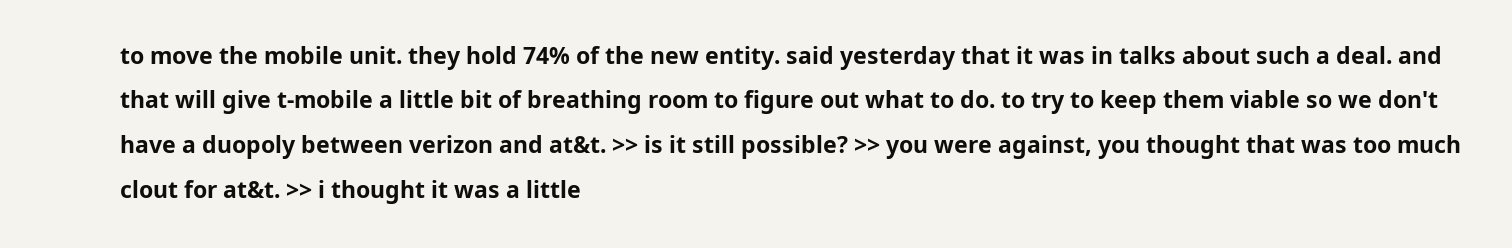to move the mobile unit. they hold 74% of the new entity. said yesterday that it was in talks about such a deal. and that will give t-mobile a little bit of breathing room to figure out what to do. to try to keep them viable so we don't have a duopoly between verizon and at&t. >> is it still possible? >> you were against, you thought that was too much clout for at&t. >> i thought it was a little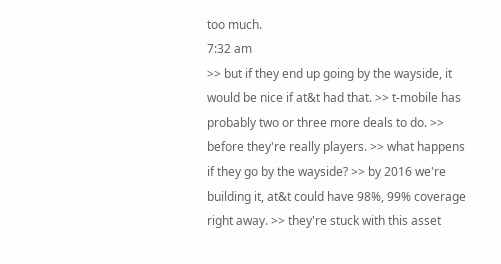too much.
7:32 am
>> but if they end up going by the wayside, it would be nice if at&t had that. >> t-mobile has probably two or three more deals to do. >> before they're really players. >> what happens if they go by the wayside? >> by 2016 we're building it, at&t could have 98%, 99% coverage right away. >> they're stuck with this asset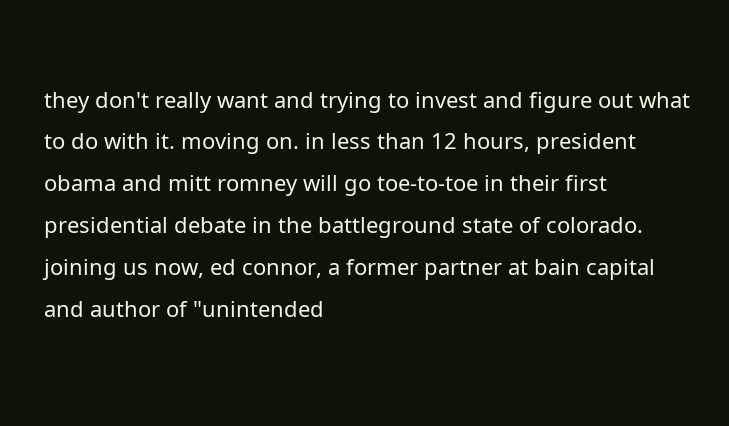they don't really want and trying to invest and figure out what to do with it. moving on. in less than 12 hours, president obama and mitt romney will go toe-to-toe in their first presidential debate in the battleground state of colorado. joining us now, ed connor, a former partner at bain capital and author of "unintended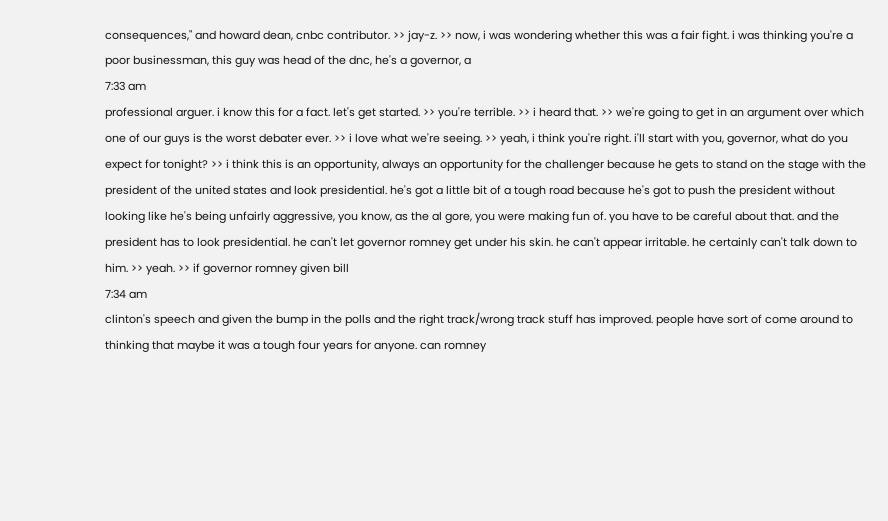consequences," and howard dean, cnbc contributor. >> jay-z. >> now, i was wondering whether this was a fair fight. i was thinking you're a poor businessman, this guy was head of the dnc, he's a governor, a
7:33 am
professional arguer. i know this for a fact. let's get started. >> you're terrible. >> i heard that. >> we're going to get in an argument over which one of our guys is the worst debater ever. >> i love what we're seeing. >> yeah, i think you're right. i'll start with you, governor, what do you expect for tonight? >> i think this is an opportunity, always an opportunity for the challenger because he gets to stand on the stage with the president of the united states and look presidential. he's got a little bit of a tough road because he's got to push the president without looking like he's being unfairly aggressive, you know, as the al gore, you were making fun of. you have to be careful about that. and the president has to look presidential. he can't let governor romney get under his skin. he can't appear irritable. he certainly can't talk down to him. >> yeah. >> if governor romney given bill
7:34 am
clinton's speech and given the bump in the polls and the right track/wrong track stuff has improved. people have sort of come around to thinking that maybe it was a tough four years for anyone. can romney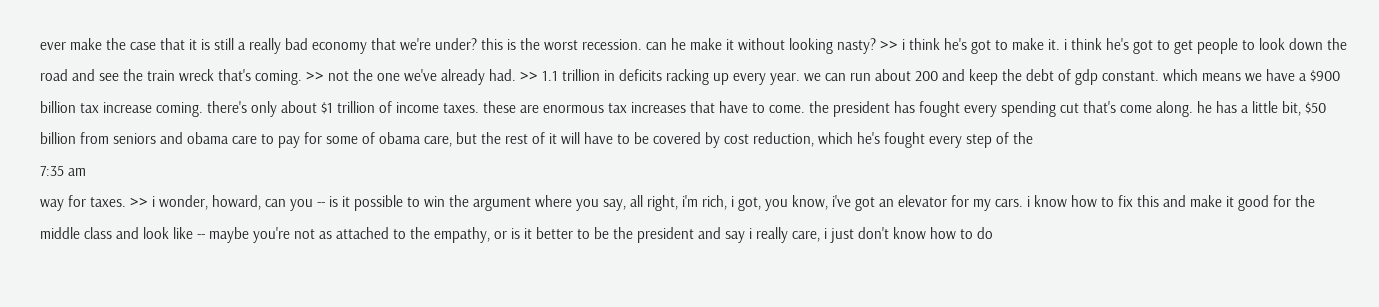ever make the case that it is still a really bad economy that we're under? this is the worst recession. can he make it without looking nasty? >> i think he's got to make it. i think he's got to get people to look down the road and see the train wreck that's coming. >> not the one we've already had. >> 1.1 trillion in deficits racking up every year. we can run about 200 and keep the debt of gdp constant. which means we have a $900 billion tax increase coming. there's only about $1 trillion of income taxes. these are enormous tax increases that have to come. the president has fought every spending cut that's come along. he has a little bit, $50 billion from seniors and obama care to pay for some of obama care, but the rest of it will have to be covered by cost reduction, which he's fought every step of the
7:35 am
way for taxes. >> i wonder, howard, can you -- is it possible to win the argument where you say, all right, i'm rich, i got, you know, i've got an elevator for my cars. i know how to fix this and make it good for the middle class and look like -- maybe you're not as attached to the empathy, or is it better to be the president and say i really care, i just don't know how to do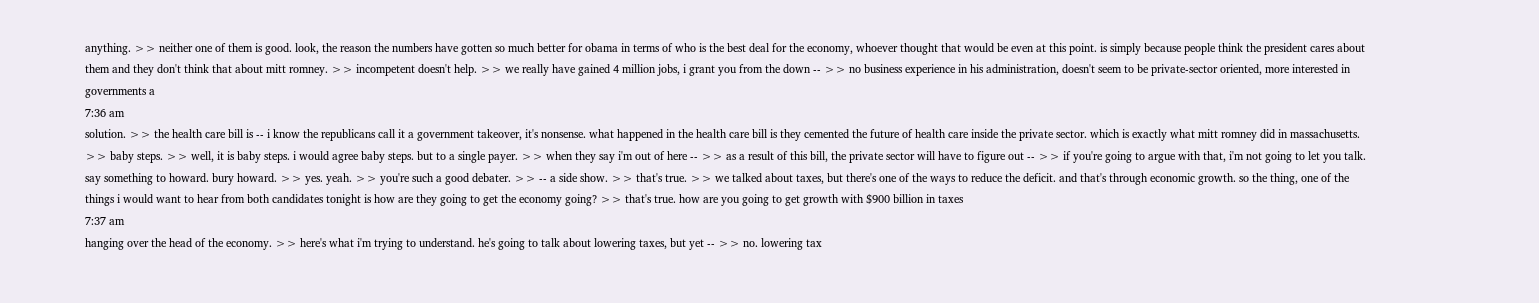anything. >> neither one of them is good. look, the reason the numbers have gotten so much better for obama in terms of who is the best deal for the economy, whoever thought that would be even at this point. is simply because people think the president cares about them and they don't think that about mitt romney. >> incompetent doesn't help. >> we really have gained 4 million jobs, i grant you from the down -- >> no business experience in his administration, doesn't seem to be private-sector oriented, more interested in governments a
7:36 am
solution. >> the health care bill is -- i know the republicans call it a government takeover, it's nonsense. what happened in the health care bill is they cemented the future of health care inside the private sector. which is exactly what mitt romney did in massachusetts. >> baby steps. >> well, it is baby steps. i would agree baby steps. but to a single payer. >> when they say i'm out of here -- >> as a result of this bill, the private sector will have to figure out -- >> if you're going to argue with that, i'm not going to let you talk. say something to howard. bury howard. >> yes. yeah. >> you're such a good debater. >> -- a side show. >> that's true. >> we talked about taxes, but there's one of the ways to reduce the deficit. and that's through economic growth. so the thing, one of the things i would want to hear from both candidates tonight is how are they going to get the economy going? >> that's true. how are you going to get growth with $900 billion in taxes
7:37 am
hanging over the head of the economy. >> here's what i'm trying to understand. he's going to talk about lowering taxes, but yet -- >> no. lowering tax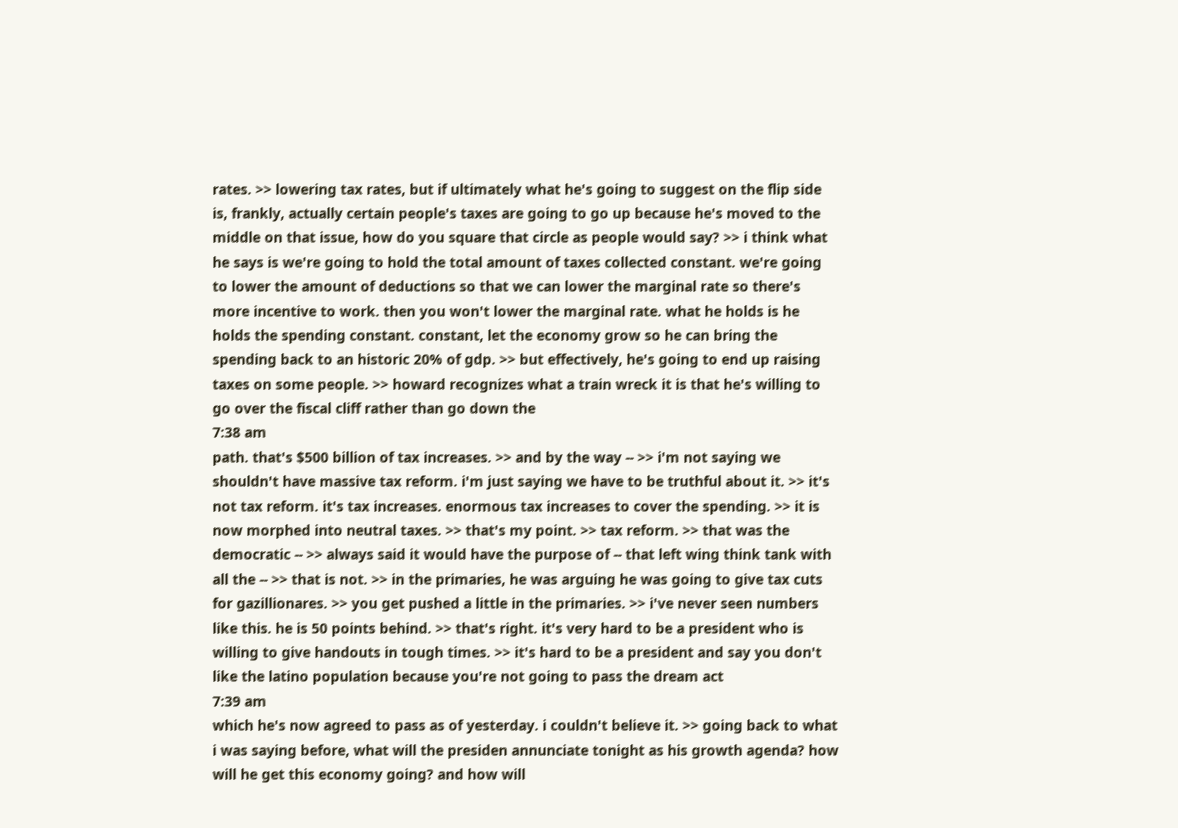rates. >> lowering tax rates, but if ultimately what he's going to suggest on the flip side is, frankly, actually certain people's taxes are going to go up because he's moved to the middle on that issue, how do you square that circle as people would say? >> i think what he says is we're going to hold the total amount of taxes collected constant. we're going to lower the amount of deductions so that we can lower the marginal rate so there's more incentive to work. then you won't lower the marginal rate. what he holds is he holds the spending constant. constant, let the economy grow so he can bring the spending back to an historic 20% of gdp. >> but effectively, he's going to end up raising taxes on some people. >> howard recognizes what a train wreck it is that he's willing to go over the fiscal cliff rather than go down the
7:38 am
path. that's $500 billion of tax increases. >> and by the way -- >> i'm not saying we shouldn't have massive tax reform. i'm just saying we have to be truthful about it. >> it's not tax reform. it's tax increases. enormous tax increases to cover the spending. >> it is now morphed into neutral taxes. >> that's my point. >> tax reform. >> that was the democratic -- >> always said it would have the purpose of -- that left wing think tank with all the -- >> that is not. >> in the primaries, he was arguing he was going to give tax cuts for gazillionares. >> you get pushed a little in the primaries. >> i've never seen numbers like this. he is 50 points behind. >> that's right. it's very hard to be a president who is willing to give handouts in tough times. >> it's hard to be a president and say you don't like the latino population because you're not going to pass the dream act
7:39 am
which he's now agreed to pass as of yesterday. i couldn't believe it. >> going back to what i was saying before, what will the presiden annunciate tonight as his growth agenda? how will he get this economy going? and how will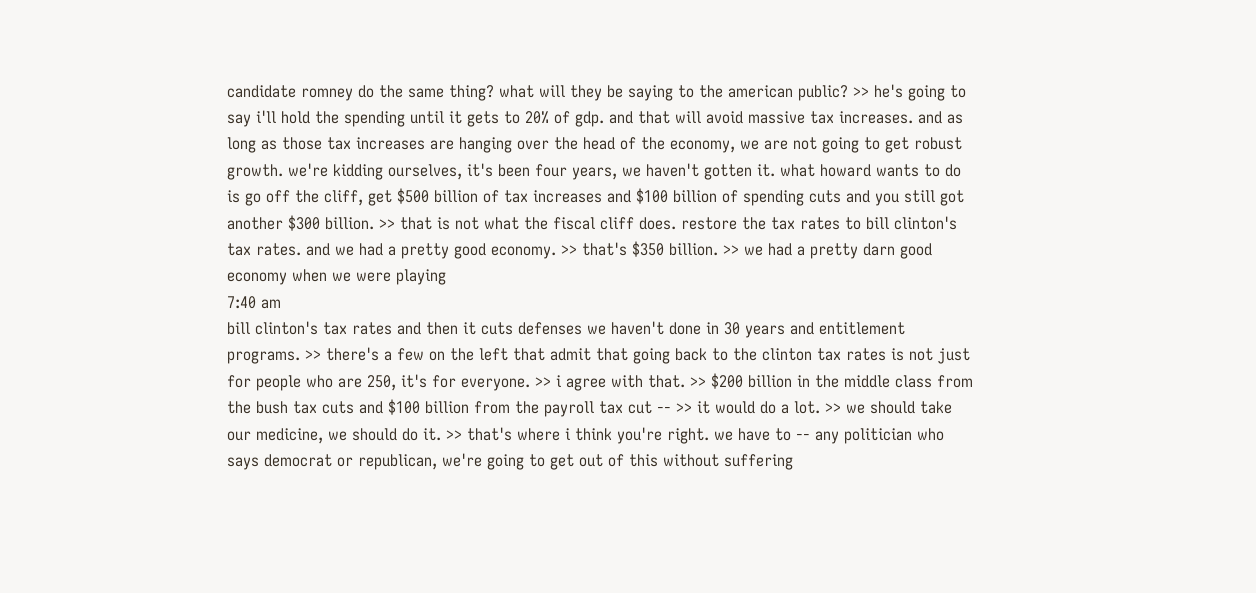candidate romney do the same thing? what will they be saying to the american public? >> he's going to say i'll hold the spending until it gets to 20% of gdp. and that will avoid massive tax increases. and as long as those tax increases are hanging over the head of the economy, we are not going to get robust growth. we're kidding ourselves, it's been four years, we haven't gotten it. what howard wants to do is go off the cliff, get $500 billion of tax increases and $100 billion of spending cuts and you still got another $300 billion. >> that is not what the fiscal cliff does. restore the tax rates to bill clinton's tax rates. and we had a pretty good economy. >> that's $350 billion. >> we had a pretty darn good economy when we were playing
7:40 am
bill clinton's tax rates and then it cuts defenses we haven't done in 30 years and entitlement programs. >> there's a few on the left that admit that going back to the clinton tax rates is not just for people who are 250, it's for everyone. >> i agree with that. >> $200 billion in the middle class from the bush tax cuts and $100 billion from the payroll tax cut -- >> it would do a lot. >> we should take our medicine, we should do it. >> that's where i think you're right. we have to -- any politician who says democrat or republican, we're going to get out of this without suffering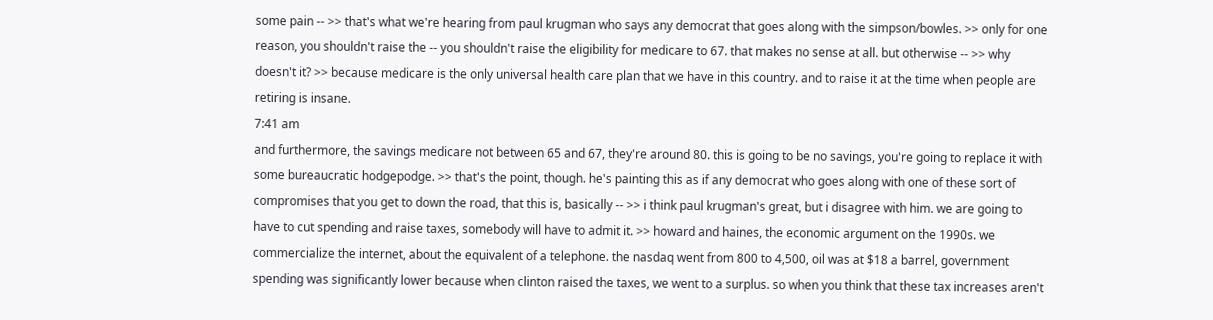some pain -- >> that's what we're hearing from paul krugman who says any democrat that goes along with the simpson/bowles. >> only for one reason, you shouldn't raise the -- you shouldn't raise the eligibility for medicare to 67. that makes no sense at all. but otherwise -- >> why doesn't it? >> because medicare is the only universal health care plan that we have in this country. and to raise it at the time when people are retiring is insane.
7:41 am
and furthermore, the savings medicare not between 65 and 67, they're around 80. this is going to be no savings, you're going to replace it with some bureaucratic hodgepodge. >> that's the point, though. he's painting this as if any democrat who goes along with one of these sort of compromises that you get to down the road, that this is, basically -- >> i think paul krugman's great, but i disagree with him. we are going to have to cut spending and raise taxes, somebody will have to admit it. >> howard and haines, the economic argument on the 1990s. we commercialize the internet, about the equivalent of a telephone. the nasdaq went from 800 to 4,500, oil was at $18 a barrel, government spending was significantly lower because when clinton raised the taxes, we went to a surplus. so when you think that these tax increases aren't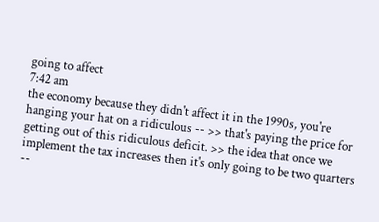going to affect
7:42 am
the economy because they didn't affect it in the 1990s, you're hanging your hat on a ridiculous -- >> that's paying the price for getting out of this ridiculous deficit. >> the idea that once we implement the tax increases then it's only going to be two quarters --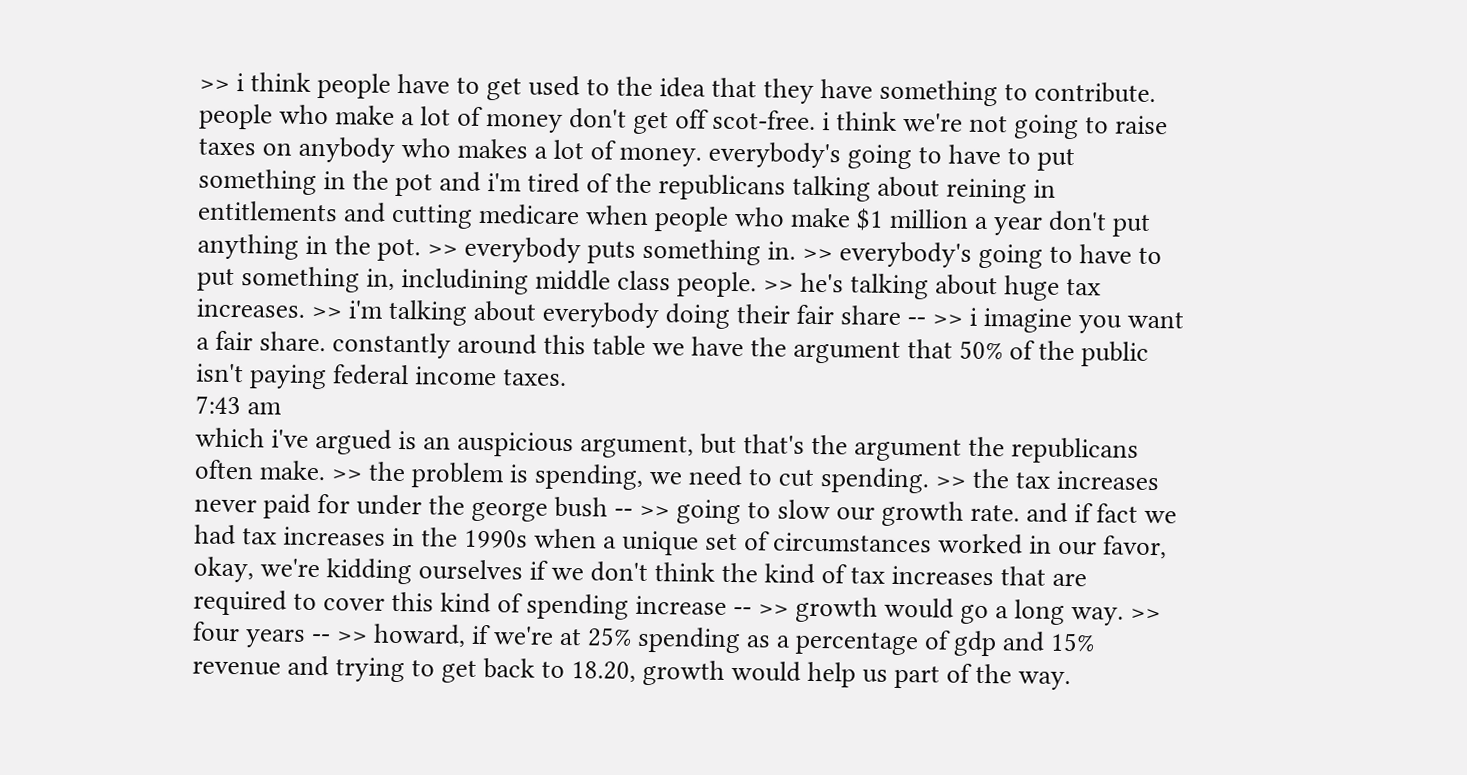>> i think people have to get used to the idea that they have something to contribute. people who make a lot of money don't get off scot-free. i think we're not going to raise taxes on anybody who makes a lot of money. everybody's going to have to put something in the pot and i'm tired of the republicans talking about reining in entitlements and cutting medicare when people who make $1 million a year don't put anything in the pot. >> everybody puts something in. >> everybody's going to have to put something in, includining middle class people. >> he's talking about huge tax increases. >> i'm talking about everybody doing their fair share -- >> i imagine you want a fair share. constantly around this table we have the argument that 50% of the public isn't paying federal income taxes.
7:43 am
which i've argued is an auspicious argument, but that's the argument the republicans often make. >> the problem is spending, we need to cut spending. >> the tax increases never paid for under the george bush -- >> going to slow our growth rate. and if fact we had tax increases in the 1990s when a unique set of circumstances worked in our favor, okay, we're kidding ourselves if we don't think the kind of tax increases that are required to cover this kind of spending increase -- >> growth would go a long way. >> four years -- >> howard, if we're at 25% spending as a percentage of gdp and 15% revenue and trying to get back to 18.20, growth would help us part of the way.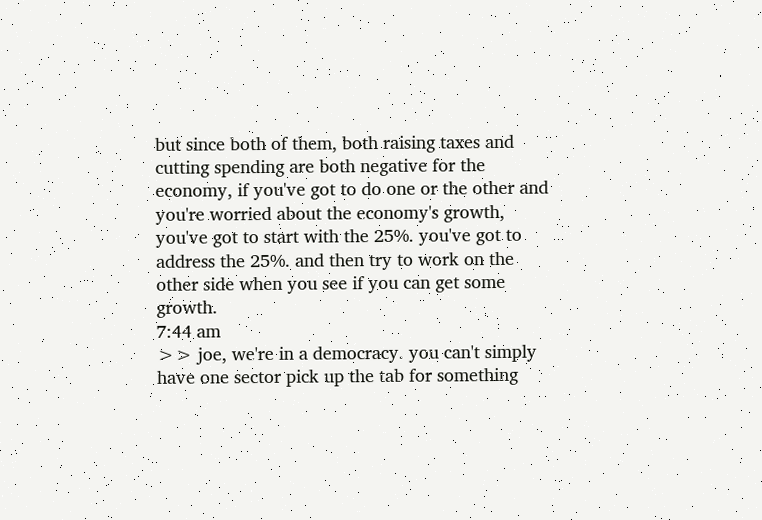but since both of them, both raising taxes and cutting spending are both negative for the economy, if you've got to do one or the other and you're worried about the economy's growth, you've got to start with the 25%. you've got to address the 25%. and then try to work on the other side when you see if you can get some growth.
7:44 am
>> joe, we're in a democracy. you can't simply have one sector pick up the tab for something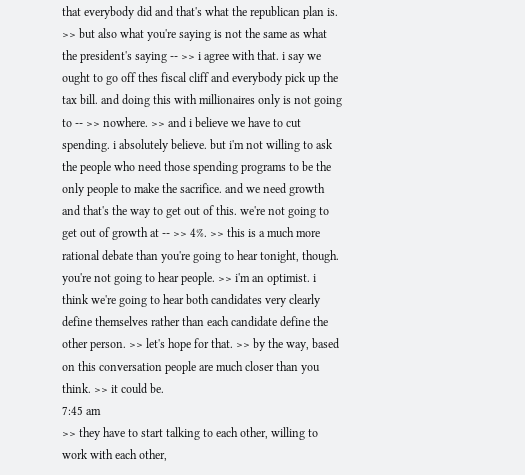that everybody did and that's what the republican plan is. >> but also what you're saying is not the same as what the president's saying -- >> i agree with that. i say we ought to go off thes fiscal cliff and everybody pick up the tax bill. and doing this with millionaires only is not going to -- >> nowhere. >> and i believe we have to cut spending. i absolutely believe. but i'm not willing to ask the people who need those spending programs to be the only people to make the sacrifice. and we need growth and that's the way to get out of this. we're not going to get out of growth at -- >> 4%. >> this is a much more rational debate than you're going to hear tonight, though. you're not going to hear people. >> i'm an optimist. i think we're going to hear both candidates very clearly define themselves rather than each candidate define the other person. >> let's hope for that. >> by the way, based on this conversation people are much closer than you think. >> it could be.
7:45 am
>> they have to start talking to each other, willing to work with each other,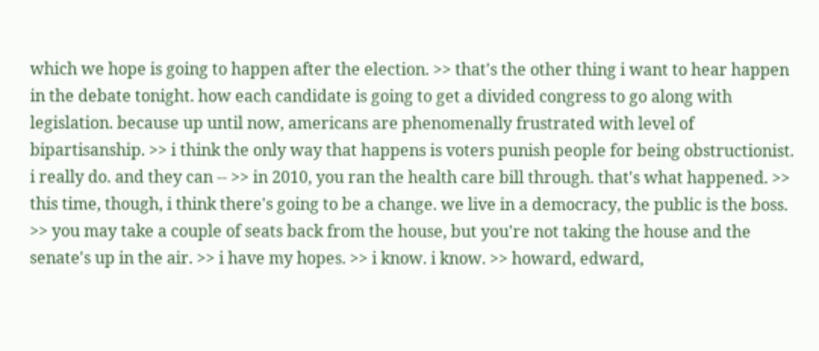which we hope is going to happen after the election. >> that's the other thing i want to hear happen in the debate tonight. how each candidate is going to get a divided congress to go along with legislation. because up until now, americans are phenomenally frustrated with level of bipartisanship. >> i think the only way that happens is voters punish people for being obstructionist. i really do. and they can -- >> in 2010, you ran the health care bill through. that's what happened. >> this time, though, i think there's going to be a change. we live in a democracy, the public is the boss. >> you may take a couple of seats back from the house, but you're not taking the house and the senate's up in the air. >> i have my hopes. >> i know. i know. >> howard, edward,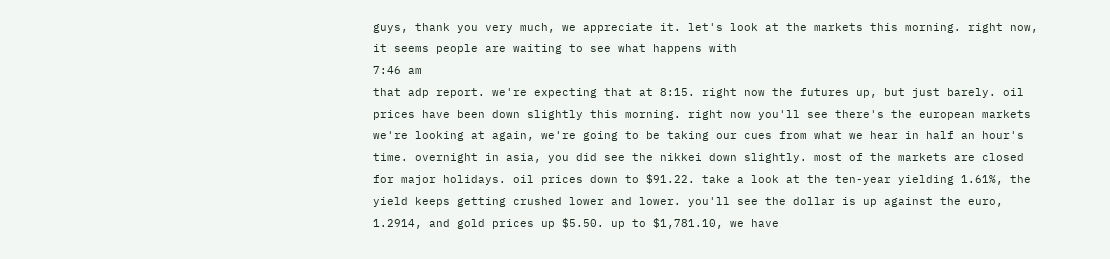guys, thank you very much, we appreciate it. let's look at the markets this morning. right now, it seems people are waiting to see what happens with
7:46 am
that adp report. we're expecting that at 8:15. right now the futures up, but just barely. oil prices have been down slightly this morning. right now you'll see there's the european markets we're looking at again, we're going to be taking our cues from what we hear in half an hour's time. overnight in asia, you did see the nikkei down slightly. most of the markets are closed for major holidays. oil prices down to $91.22. take a look at the ten-year yielding 1.61%, the yield keeps getting crushed lower and lower. you'll see the dollar is up against the euro, 1.2914, and gold prices up $5.50. up to $1,781.10, we have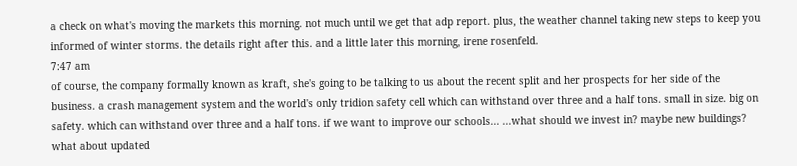a check on what's moving the markets this morning. not much until we get that adp report. plus, the weather channel taking new steps to keep you informed of winter storms. the details right after this. and a little later this morning, irene rosenfeld.
7:47 am
of course, the company formally known as kraft, she's going to be talking to us about the recent split and her prospects for her side of the business. a crash management system and the world's only tridion safety cell which can withstand over three and a half tons. small in size. big on safety. which can withstand over three and a half tons. if we want to improve our schools... ...what should we invest in? maybe new buildings? what about updated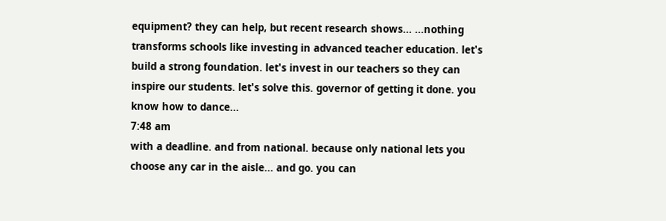equipment? they can help, but recent research shows... ...nothing transforms schools like investing in advanced teacher education. let's build a strong foundation. let's invest in our teachers so they can inspire our students. let's solve this. governor of getting it done. you know how to dance...
7:48 am
with a deadline. and from national. because only national lets you choose any car in the aisle... and go. you can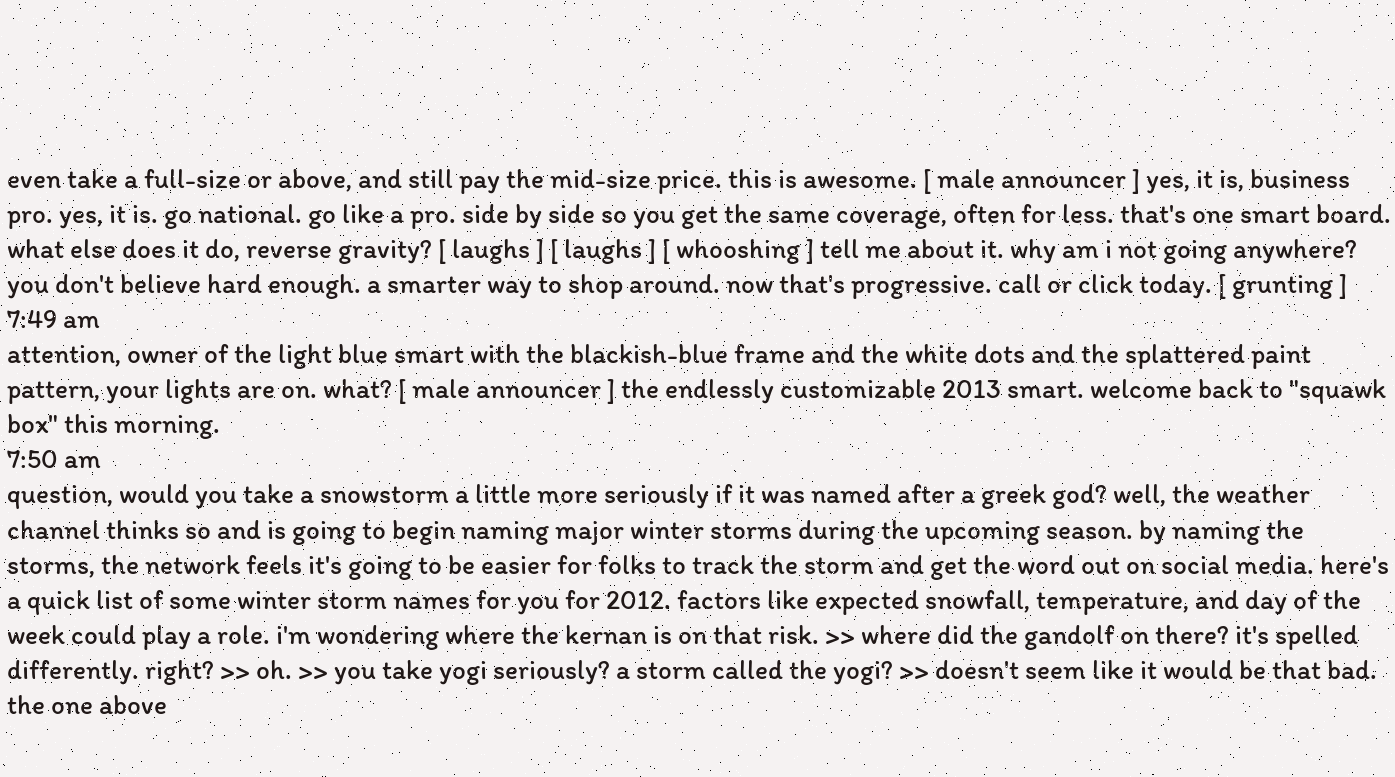even take a full-size or above, and still pay the mid-size price. this is awesome. [ male announcer ] yes, it is, business pro. yes, it is. go national. go like a pro. side by side so you get the same coverage, often for less. that's one smart board. what else does it do, reverse gravity? [ laughs ] [ laughs ] [ whooshing ] tell me about it. why am i not going anywhere? you don't believe hard enough. a smarter way to shop around. now that's progressive. call or click today. [ grunting ]
7:49 am
attention, owner of the light blue smart with the blackish-blue frame and the white dots and the splattered paint pattern, your lights are on. what? [ male announcer ] the endlessly customizable 2013 smart. welcome back to "squawk box" this morning.
7:50 am
question, would you take a snowstorm a little more seriously if it was named after a greek god? well, the weather channel thinks so and is going to begin naming major winter storms during the upcoming season. by naming the storms, the network feels it's going to be easier for folks to track the storm and get the word out on social media. here's a quick list of some winter storm names for you for 2012. factors like expected snowfall, temperature, and day of the week could play a role. i'm wondering where the kernan is on that risk. >> where did the gandolf on there? it's spelled differently. right? >> oh. >> you take yogi seriously? a storm called the yogi? >> doesn't seem like it would be that bad. the one above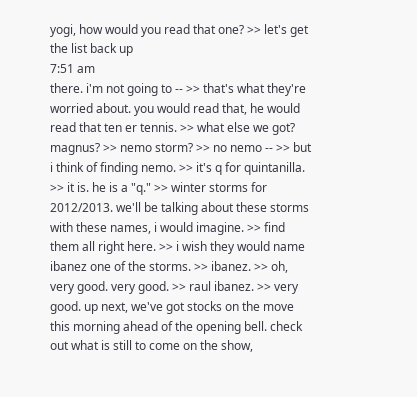yogi, how would you read that one? >> let's get the list back up
7:51 am
there. i'm not going to -- >> that's what they're worried about. you would read that, he would read that ten er tennis. >> what else we got? magnus? >> nemo storm? >> no nemo -- >> but i think of finding nemo. >> it's q for quintanilla. >> it is. he is a "q." >> winter storms for 2012/2013. we'll be talking about these storms with these names, i would imagine. >> find them all right here. >> i wish they would name ibanez one of the storms. >> ibanez. >> oh, very good. very good. >> raul ibanez. >> very good. up next, we've got stocks on the move this morning ahead of the opening bell. check out what is still to come on the show,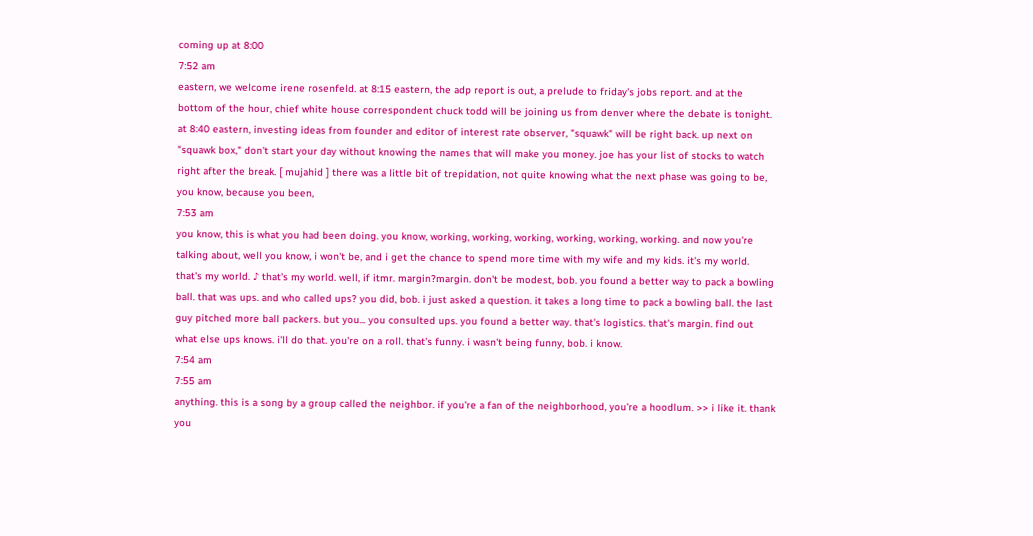coming up at 8:00
7:52 am
eastern, we welcome irene rosenfeld. at 8:15 eastern, the adp report is out, a prelude to friday's jobs report. and at the bottom of the hour, chief white house correspondent chuck todd will be joining us from denver where the debate is tonight. at 8:40 eastern, investing ideas from founder and editor of interest rate observer, "squawk" will be right back. up next on "squawk box," don't start your day without knowing the names that will make you money. joe has your list of stocks to watch right after the break. [ mujahid ] there was a little bit of trepidation, not quite knowing what the next phase was going to be, you know, because you been,
7:53 am
you know, this is what you had been doing. you know, working, working, working, working, working, working. and now you're talking about, well you know, i won't be, and i get the chance to spend more time with my wife and my kids. it's my world. that's my world. ♪ that's my world. well, if itmr. margin?margin. don't be modest, bob. you found a better way to pack a bowling ball. that was ups. and who called ups? you did, bob. i just asked a question. it takes a long time to pack a bowling ball. the last guy pitched more ball packers. but you... you consulted ups. you found a better way. that's logistics. that's margin. find out what else ups knows. i'll do that. you're on a roll. that's funny. i wasn't being funny, bob. i know.
7:54 am
7:55 am
anything. this is a song by a group called the neighbor. if you're a fan of the neighborhood, you're a hoodlum. >> i like it. thank you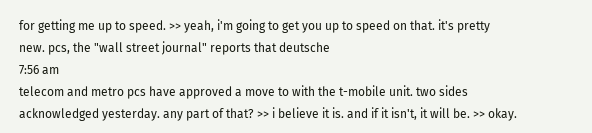for getting me up to speed. >> yeah, i'm going to get you up to speed on that. it's pretty new. pcs, the "wall street journal" reports that deutsche
7:56 am
telecom and metro pcs have approved a move to with the t-mobile unit. two sides acknowledged yesterday. any part of that? >> i believe it is. and if it isn't, it will be. >> okay.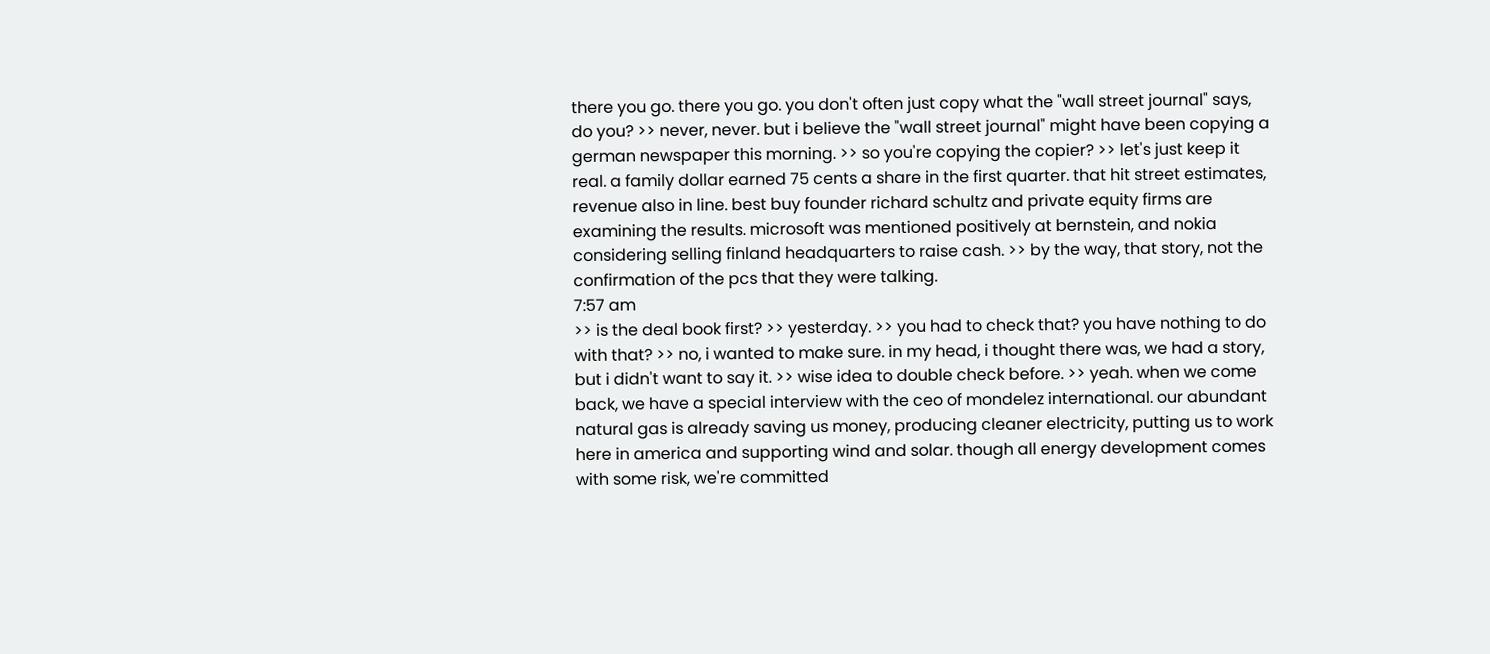there you go. there you go. you don't often just copy what the "wall street journal" says, do you? >> never, never. but i believe the "wall street journal" might have been copying a german newspaper this morning. >> so you're copying the copier? >> let's just keep it real. a family dollar earned 75 cents a share in the first quarter. that hit street estimates, revenue also in line. best buy founder richard schultz and private equity firms are examining the results. microsoft was mentioned positively at bernstein, and nokia considering selling finland headquarters to raise cash. >> by the way, that story, not the confirmation of the pcs that they were talking.
7:57 am
>> is the deal book first? >> yesterday. >> you had to check that? you have nothing to do with that? >> no, i wanted to make sure. in my head, i thought there was, we had a story, but i didn't want to say it. >> wise idea to double check before. >> yeah. when we come back, we have a special interview with the ceo of mondelez international. our abundant natural gas is already saving us money, producing cleaner electricity, putting us to work here in america and supporting wind and solar. though all energy development comes with some risk, we're committed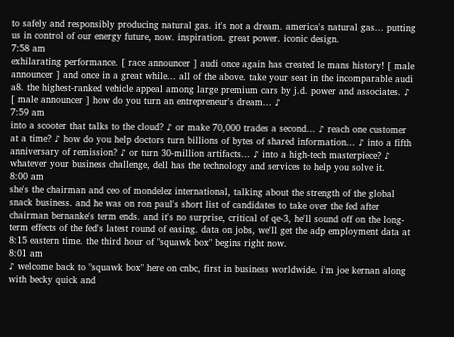to safely and responsibly producing natural gas. it's not a dream. america's natural gas... putting us in control of our energy future, now. inspiration. great power. iconic design.
7:58 am
exhilarating performance. [ race announcer ] audi once again has created le mans history! [ male announcer ] and once in a great while... all of the above. take your seat in the incomparable audi a8. the highest-ranked vehicle appeal among large premium cars by j.d. power and associates. ♪ [ male announcer ] how do you turn an entrepreneur's dream... ♪
7:59 am
into a scooter that talks to the cloud? ♪ or make 70,000 trades a second... ♪ reach one customer at a time? ♪ how do you help doctors turn billions of bytes of shared information... ♪ into a fifth anniversary of remission? ♪ or turn 30-million artifacts... ♪ into a high-tech masterpiece? ♪ whatever your business challenge, dell has the technology and services to help you solve it.
8:00 am
she's the chairman and ceo of mondelez international, talking about the strength of the global snack business. and he was on ron paul's short list of candidates to take over the fed after chairman bernanke's term ends. and it's no surprise, critical of qe-3, he'll sound off on the long-term effects of the fed's latest round of easing. data on jobs, we'll get the adp employment data at 8:15 eastern time. the third hour of "squawk box" begins right now.
8:01 am
♪ welcome back to "squawk box" here on cnbc, first in business worldwide. i'm joe kernan along with becky quick and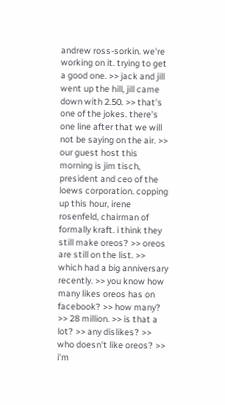andrew ross-sorkin. we're working on it. trying to get a good one. >> jack and jill went up the hill, jill came down with 2.50. >> that's one of the jokes. there's one line after that we will not be saying on the air. >> our guest host this morning is jim tisch, president and ceo of the loews corporation. copping up this hour, irene rosenfeld, chairman of formally kraft. i think they still make oreos? >> oreos are still on the list. >> which had a big anniversary recently. >> you know how many likes oreos has on facebook? >> how many? >> 28 million. >> is that a lot? >> any dislikes? >> who doesn't like oreos? >> i'm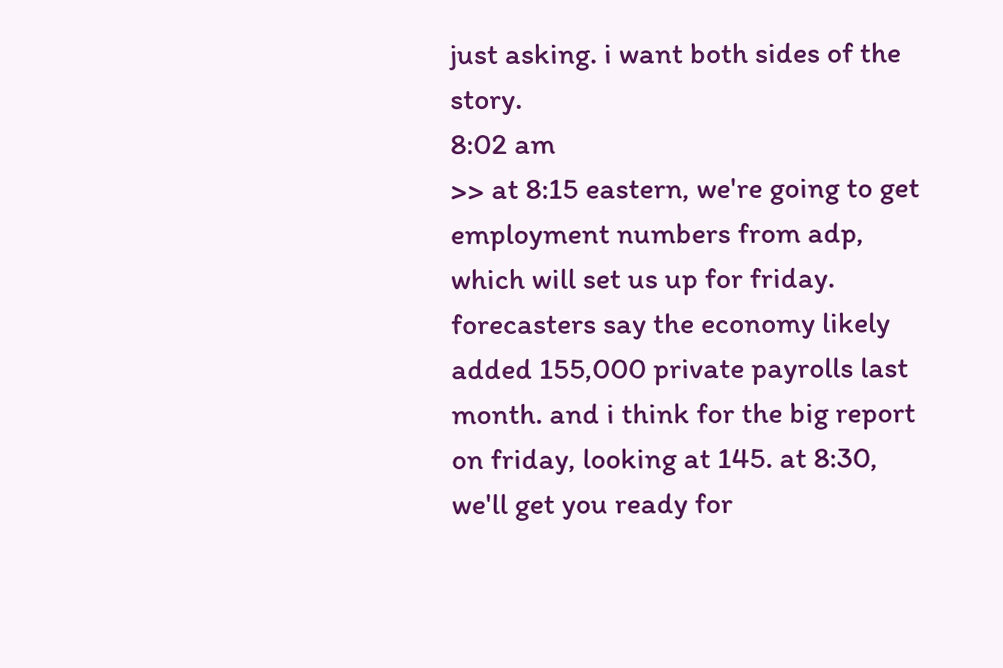just asking. i want both sides of the story.
8:02 am
>> at 8:15 eastern, we're going to get employment numbers from adp, which will set us up for friday. forecasters say the economy likely added 155,000 private payrolls last month. and i think for the big report on friday, looking at 145. at 8:30, we'll get you ready for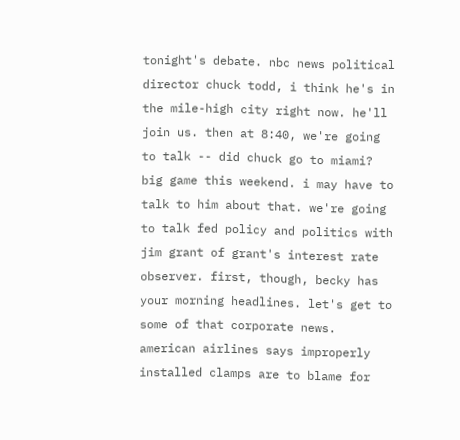tonight's debate. nbc news political director chuck todd, i think he's in the mile-high city right now. he'll join us. then at 8:40, we're going to talk -- did chuck go to miami? big game this weekend. i may have to talk to him about that. we're going to talk fed policy and politics with jim grant of grant's interest rate observer. first, though, becky has your morning headlines. let's get to some of that corporate news. american airlines says improperly installed clamps are to blame for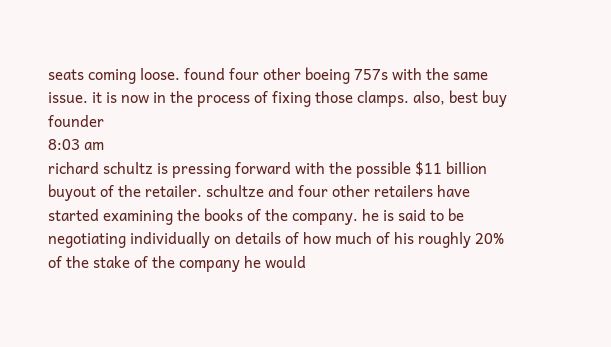seats coming loose. found four other boeing 757s with the same issue. it is now in the process of fixing those clamps. also, best buy founder
8:03 am
richard schultz is pressing forward with the possible $11 billion buyout of the retailer. schultze and four other retailers have started examining the books of the company. he is said to be negotiating individually on details of how much of his roughly 20% of the stake of the company he would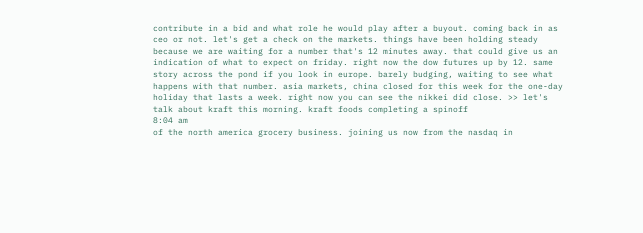contribute in a bid and what role he would play after a buyout. coming back in as ceo or not. let's get a check on the markets. things have been holding steady because we are waiting for a number that's 12 minutes away. that could give us an indication of what to expect on friday. right now the dow futures up by 12. same story across the pond if you look in europe. barely budging, waiting to see what happens with that number. asia markets, china closed for this week for the one-day holiday that lasts a week. right now you can see the nikkei did close. >> let's talk about kraft this morning. kraft foods completing a spinoff
8:04 am
of the north america grocery business. joining us now from the nasdaq in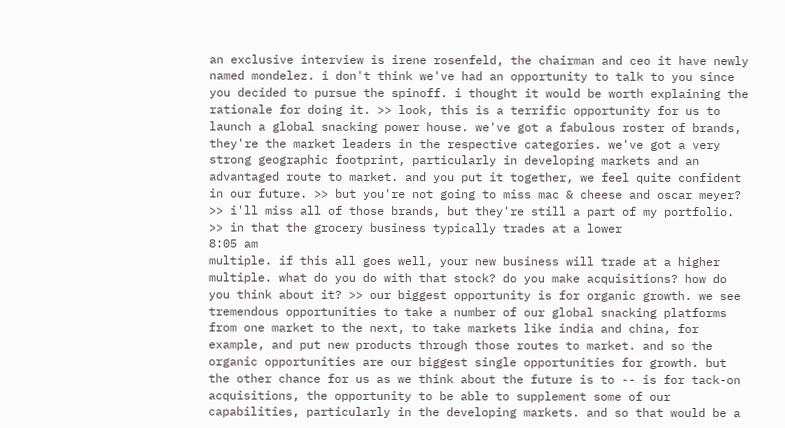an exclusive interview is irene rosenfeld, the chairman and ceo it have newly named mondelez. i don't think we've had an opportunity to talk to you since you decided to pursue the spinoff. i thought it would be worth explaining the rationale for doing it. >> look, this is a terrific opportunity for us to launch a global snacking power house. we've got a fabulous roster of brands, they're the market leaders in the respective categories. we've got a very strong geographic footprint, particularly in developing markets and an advantaged route to market. and you put it together, we feel quite confident in our future. >> but you're not going to miss mac & cheese and oscar meyer? >> i'll miss all of those brands, but they're still a part of my portfolio. >> in that the grocery business typically trades at a lower
8:05 am
multiple. if this all goes well, your new business will trade at a higher multiple. what do you do with that stock? do you make acquisitions? how do you think about it? >> our biggest opportunity is for organic growth. we see tremendous opportunities to take a number of our global snacking platforms from one market to the next, to take markets like india and china, for example, and put new products through those routes to market. and so the organic opportunities are our biggest single opportunities for growth. but the other chance for us as we think about the future is to -- is for tack-on acquisitions, the opportunity to be able to supplement some of our capabilities, particularly in the developing markets. and so that would be a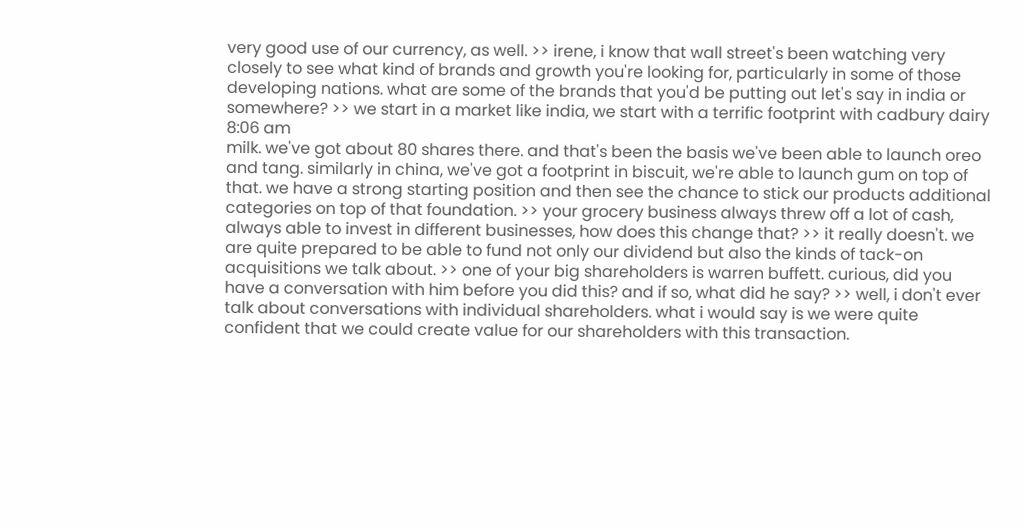very good use of our currency, as well. >> irene, i know that wall street's been watching very closely to see what kind of brands and growth you're looking for, particularly in some of those developing nations. what are some of the brands that you'd be putting out let's say in india or somewhere? >> we start in a market like india, we start with a terrific footprint with cadbury dairy
8:06 am
milk. we've got about 80 shares there. and that's been the basis we've been able to launch oreo and tang. similarly in china, we've got a footprint in biscuit, we're able to launch gum on top of that. we have a strong starting position and then see the chance to stick our products additional categories on top of that foundation. >> your grocery business always threw off a lot of cash, always able to invest in different businesses, how does this change that? >> it really doesn't. we are quite prepared to be able to fund not only our dividend but also the kinds of tack-on acquisitions we talk about. >> one of your big shareholders is warren buffett. curious, did you have a conversation with him before you did this? and if so, what did he say? >> well, i don't ever talk about conversations with individual shareholders. what i would say is we were quite confident that we could create value for our shareholders with this transaction.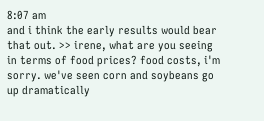8:07 am
and i think the early results would bear that out. >> irene, what are you seeing in terms of food prices? food costs, i'm sorry. we've seen corn and soybeans go up dramatically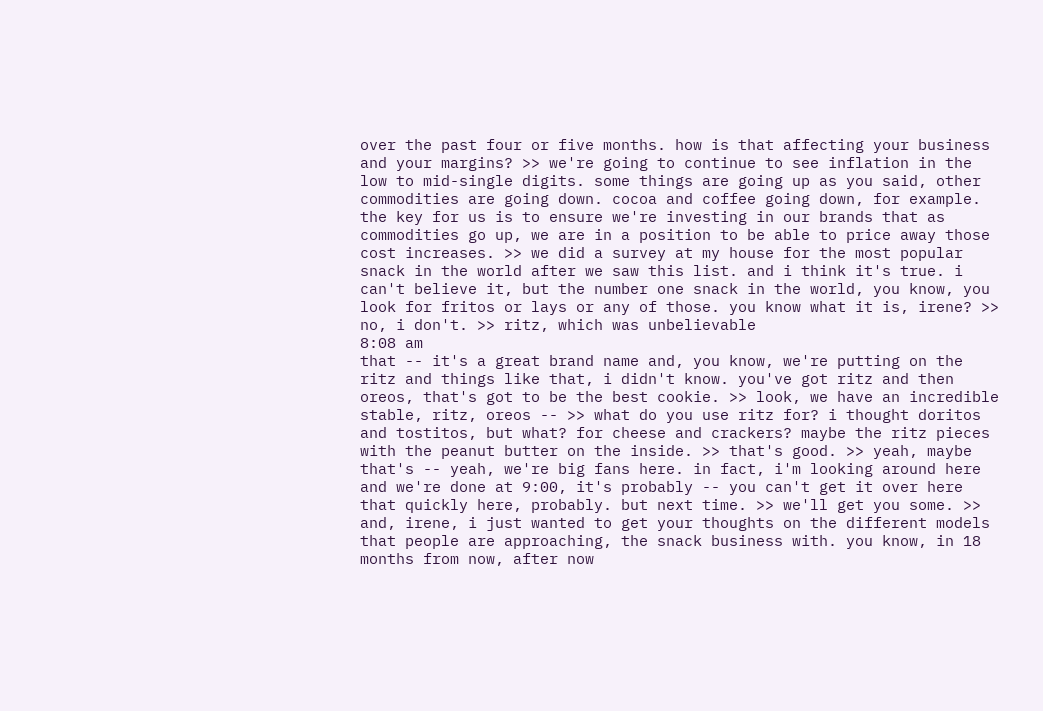over the past four or five months. how is that affecting your business and your margins? >> we're going to continue to see inflation in the low to mid-single digits. some things are going up as you said, other commodities are going down. cocoa and coffee going down, for example. the key for us is to ensure we're investing in our brands that as commodities go up, we are in a position to be able to price away those cost increases. >> we did a survey at my house for the most popular snack in the world after we saw this list. and i think it's true. i can't believe it, but the number one snack in the world, you know, you look for fritos or lays or any of those. you know what it is, irene? >> no, i don't. >> ritz, which was unbelievable
8:08 am
that -- it's a great brand name and, you know, we're putting on the ritz and things like that, i didn't know. you've got ritz and then oreos, that's got to be the best cookie. >> look, we have an incredible stable, ritz, oreos -- >> what do you use ritz for? i thought doritos and tostitos, but what? for cheese and crackers? maybe the ritz pieces with the peanut butter on the inside. >> that's good. >> yeah, maybe that's -- yeah, we're big fans here. in fact, i'm looking around here and we're done at 9:00, it's probably -- you can't get it over here that quickly here, probably. but next time. >> we'll get you some. >> and, irene, i just wanted to get your thoughts on the different models that people are approaching, the snack business with. you know, in 18 months from now, after now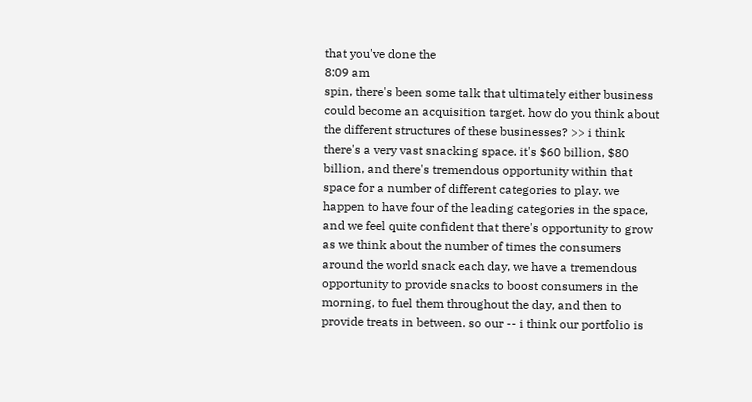that you've done the
8:09 am
spin, there's been some talk that ultimately either business could become an acquisition target. how do you think about the different structures of these businesses? >> i think there's a very vast snacking space. it's $60 billion, $80 billion, and there's tremendous opportunity within that space for a number of different categories to play. we happen to have four of the leading categories in the space, and we feel quite confident that there's opportunity to grow as we think about the number of times the consumers around the world snack each day, we have a tremendous opportunity to provide snacks to boost consumers in the morning, to fuel them throughout the day, and then to provide treats in between. so our -- i think our portfolio is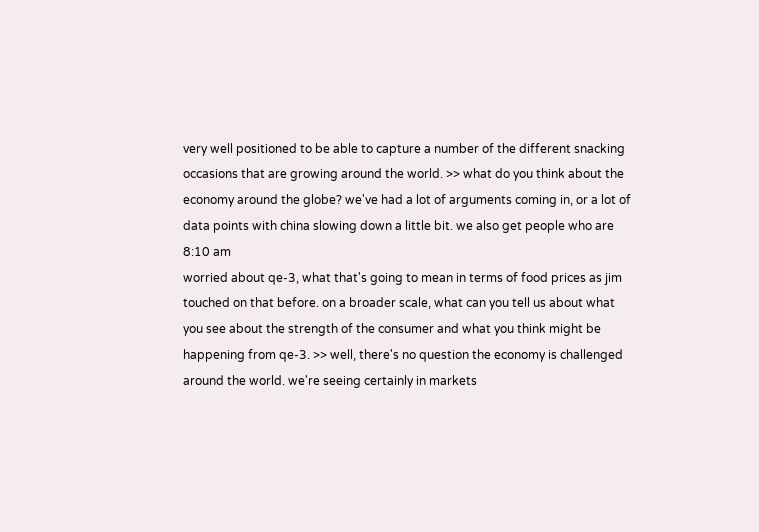very well positioned to be able to capture a number of the different snacking occasions that are growing around the world. >> what do you think about the economy around the globe? we've had a lot of arguments coming in, or a lot of data points with china slowing down a little bit. we also get people who are
8:10 am
worried about qe-3, what that's going to mean in terms of food prices as jim touched on that before. on a broader scale, what can you tell us about what you see about the strength of the consumer and what you think might be happening from qe-3. >> well, there's no question the economy is challenged around the world. we're seeing certainly in markets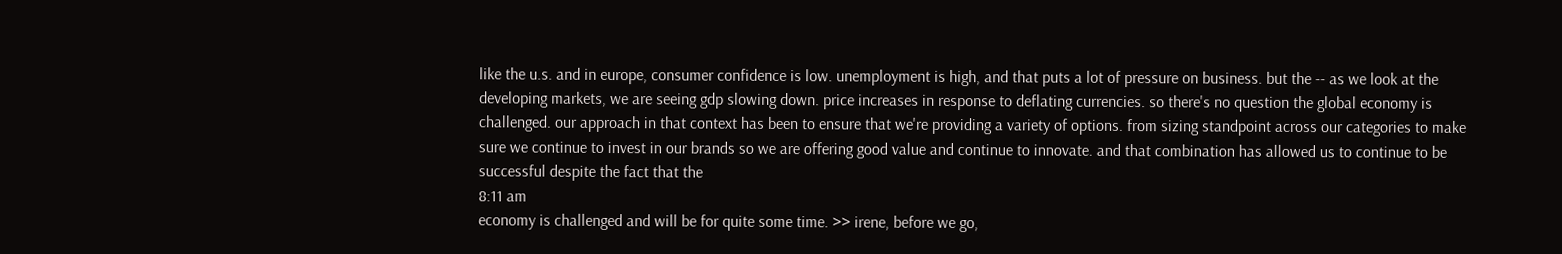like the u.s. and in europe, consumer confidence is low. unemployment is high, and that puts a lot of pressure on business. but the -- as we look at the developing markets, we are seeing gdp slowing down. price increases in response to deflating currencies. so there's no question the global economy is challenged. our approach in that context has been to ensure that we're providing a variety of options. from sizing standpoint across our categories to make sure we continue to invest in our brands so we are offering good value and continue to innovate. and that combination has allowed us to continue to be successful despite the fact that the
8:11 am
economy is challenged and will be for quite some time. >> irene, before we go,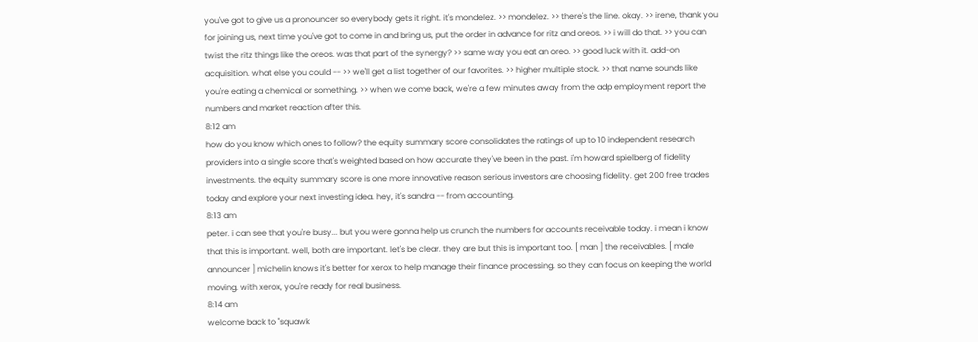you've got to give us a pronouncer so everybody gets it right. it's mondelez. >> mondelez. >> there's the line. okay. >> irene, thank you for joining us, next time you've got to come in and bring us, put the order in advance for ritz and oreos. >> i will do that. >> you can twist the ritz things like the oreos. was that part of the synergy? >> same way you eat an oreo. >> good luck with it. add-on acquisition. what else you could -- >> we'll get a list together of our favorites. >> higher multiple stock. >> that name sounds like you're eating a chemical or something. >> when we come back, we're a few minutes away from the adp employment report the numbers and market reaction after this.
8:12 am
how do you know which ones to follow? the equity summary score consolidates the ratings of up to 10 independent research providers into a single score that's weighted based on how accurate they've been in the past. i'm howard spielberg of fidelity investments. the equity summary score is one more innovative reason serious investors are choosing fidelity. get 200 free trades today and explore your next investing idea. hey, it's sandra -- from accounting.
8:13 am
peter. i can see that you're busy... but you were gonna help us crunch the numbers for accounts receivable today. i mean i know that this is important. well, both are important. let's be clear. they are but this is important too. [ man ] the receivables. [ male announcer ] michelin knows it's better for xerox to help manage their finance processing. so they can focus on keeping the world moving. with xerox, you're ready for real business.
8:14 am
welcome back to "squawk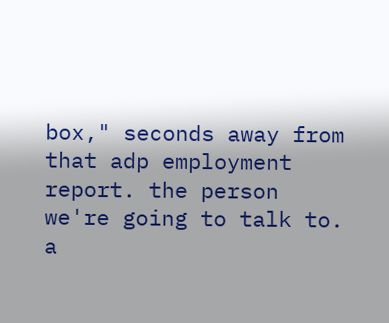box," seconds away from that adp employment report. the person we're going to talk to. a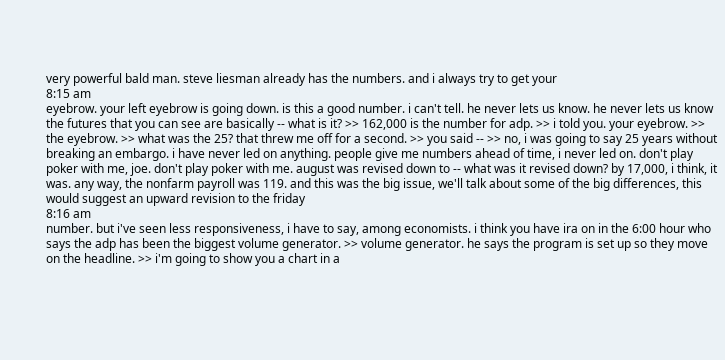very powerful bald man. steve liesman already has the numbers. and i always try to get your
8:15 am
eyebrow. your left eyebrow is going down. is this a good number. i can't tell. he never lets us know. he never lets us know the futures that you can see are basically -- what is it? >> 162,000 is the number for adp. >> i told you. your eyebrow. >> the eyebrow. >> what was the 25? that threw me off for a second. >> you said -- >> no, i was going to say 25 years without breaking an embargo. i have never led on anything. people give me numbers ahead of time, i never led on. don't play poker with me, joe. don't play poker with me. august was revised down to -- what was it revised down? by 17,000, i think, it was. any way, the nonfarm payroll was 119. and this was the big issue, we'll talk about some of the big differences, this would suggest an upward revision to the friday
8:16 am
number. but i've seen less responsiveness, i have to say, among economists. i think you have ira on in the 6:00 hour who says the adp has been the biggest volume generator. >> volume generator. he says the program is set up so they move on the headline. >> i'm going to show you a chart in a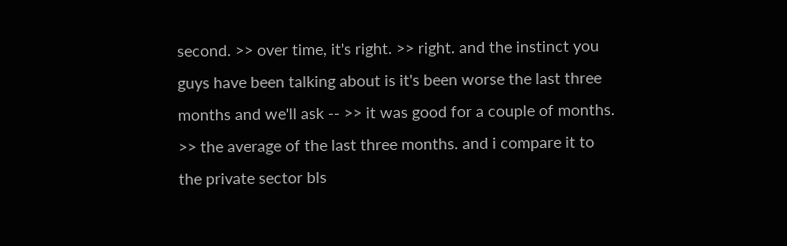second. >> over time, it's right. >> right. and the instinct you guys have been talking about is it's been worse the last three months and we'll ask -- >> it was good for a couple of months. >> the average of the last three months. and i compare it to the private sector bls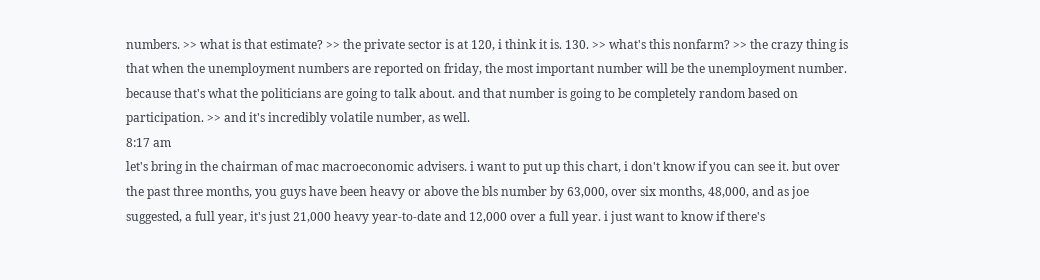numbers. >> what is that estimate? >> the private sector is at 120, i think it is. 130. >> what's this nonfarm? >> the crazy thing is that when the unemployment numbers are reported on friday, the most important number will be the unemployment number. because that's what the politicians are going to talk about. and that number is going to be completely random based on participation. >> and it's incredibly volatile number, as well.
8:17 am
let's bring in the chairman of mac macroeconomic advisers. i want to put up this chart, i don't know if you can see it. but over the past three months, you guys have been heavy or above the bls number by 63,000, over six months, 48,000, and as joe suggested, a full year, it's just 21,000 heavy year-to-date and 12,000 over a full year. i just want to know if there's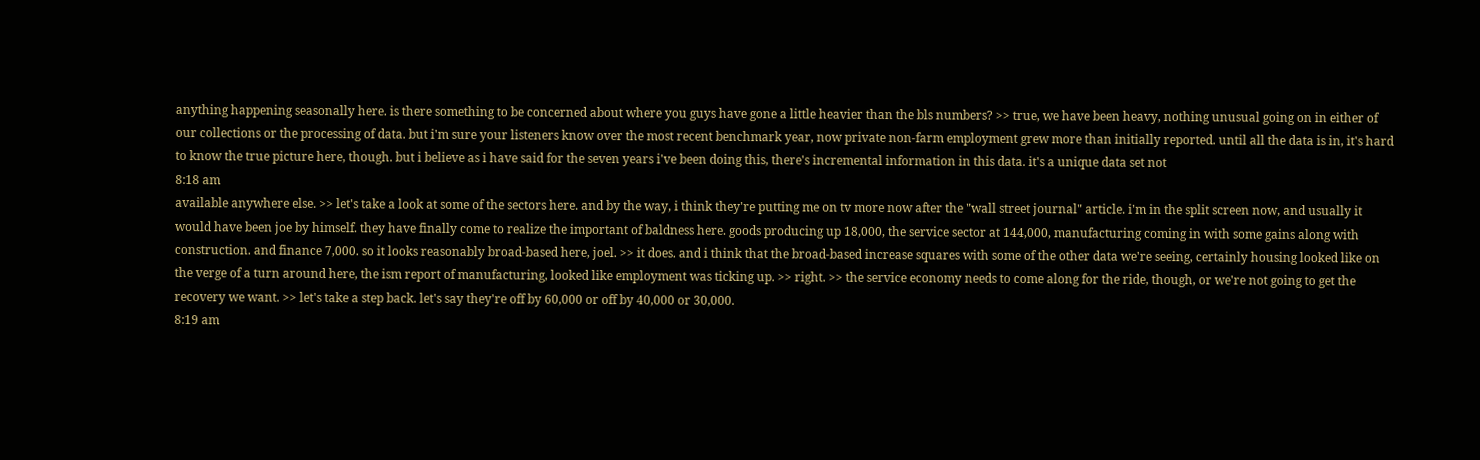anything happening seasonally here. is there something to be concerned about where you guys have gone a little heavier than the bls numbers? >> true, we have been heavy, nothing unusual going on in either of our collections or the processing of data. but i'm sure your listeners know over the most recent benchmark year, now private non-farm employment grew more than initially reported. until all the data is in, it's hard to know the true picture here, though. but i believe as i have said for the seven years i've been doing this, there's incremental information in this data. it's a unique data set not
8:18 am
available anywhere else. >> let's take a look at some of the sectors here. and by the way, i think they're putting me on tv more now after the "wall street journal" article. i'm in the split screen now, and usually it would have been joe by himself. they have finally come to realize the important of baldness here. goods producing up 18,000, the service sector at 144,000, manufacturing coming in with some gains along with construction. and finance 7,000. so it looks reasonably broad-based here, joel. >> it does. and i think that the broad-based increase squares with some of the other data we're seeing, certainly housing looked like on the verge of a turn around here, the ism report of manufacturing, looked like employment was ticking up. >> right. >> the service economy needs to come along for the ride, though, or we're not going to get the recovery we want. >> let's take a step back. let's say they're off by 60,000 or off by 40,000 or 30,000.
8:19 am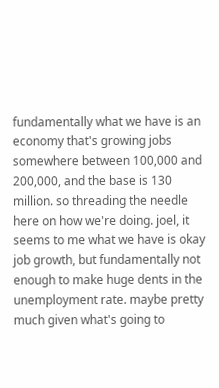fundamentally what we have is an economy that's growing jobs somewhere between 100,000 and 200,000, and the base is 130 million. so threading the needle here on how we're doing. joel, it seems to me what we have is okay job growth, but fundamentally not enough to make huge dents in the unemployment rate. maybe pretty much given what's going to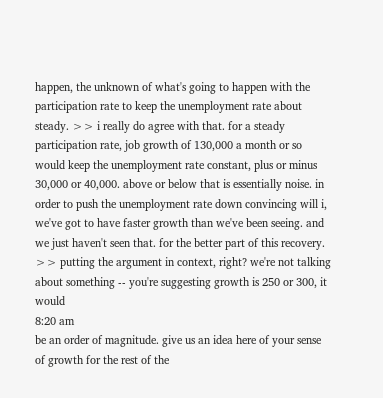happen, the unknown of what's going to happen with the participation rate to keep the unemployment rate about steady. >> i really do agree with that. for a steady participation rate, job growth of 130,000 a month or so would keep the unemployment rate constant, plus or minus 30,000 or 40,000. above or below that is essentially noise. in order to push the unemployment rate down convincing will i, we've got to have faster growth than we've been seeing. and we just haven't seen that. for the better part of this recovery. >> putting the argument in context, right? we're not talking about something -- you're suggesting growth is 250 or 300, it would
8:20 am
be an order of magnitude. give us an idea here of your sense of growth for the rest of the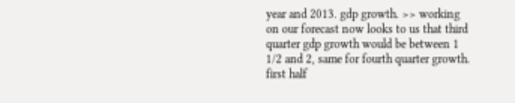year and 2013. gdp growth. >> working on our forecast now looks to us that third quarter gdp growth would be between 1 1/2 and 2, same for fourth quarter growth. first half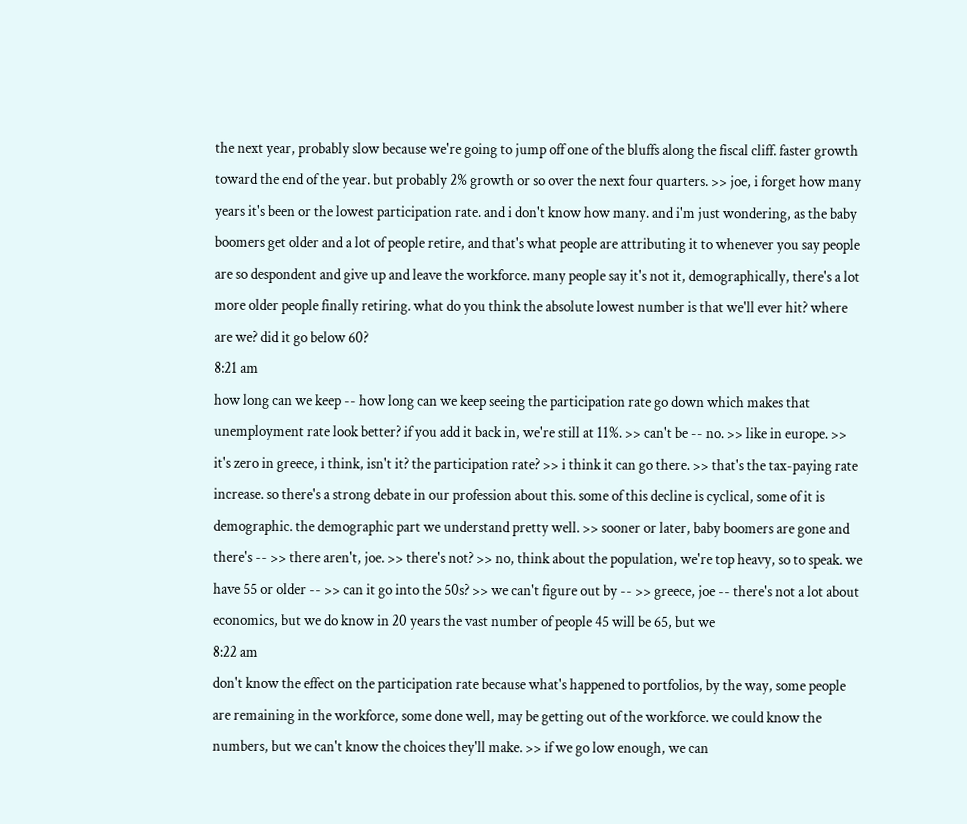the next year, probably slow because we're going to jump off one of the bluffs along the fiscal cliff. faster growth toward the end of the year. but probably 2% growth or so over the next four quarters. >> joe, i forget how many years it's been or the lowest participation rate. and i don't know how many. and i'm just wondering, as the baby boomers get older and a lot of people retire, and that's what people are attributing it to whenever you say people are so despondent and give up and leave the workforce. many people say it's not it, demographically, there's a lot more older people finally retiring. what do you think the absolute lowest number is that we'll ever hit? where are we? did it go below 60?
8:21 am
how long can we keep -- how long can we keep seeing the participation rate go down which makes that unemployment rate look better? if you add it back in, we're still at 11%. >> can't be -- no. >> like in europe. >> it's zero in greece, i think, isn't it? the participation rate? >> i think it can go there. >> that's the tax-paying rate increase. so there's a strong debate in our profession about this. some of this decline is cyclical, some of it is demographic. the demographic part we understand pretty well. >> sooner or later, baby boomers are gone and there's -- >> there aren't, joe. >> there's not? >> no, think about the population, we're top heavy, so to speak. we have 55 or older -- >> can it go into the 50s? >> we can't figure out by -- >> greece, joe -- there's not a lot about economics, but we do know in 20 years the vast number of people 45 will be 65, but we
8:22 am
don't know the effect on the participation rate because what's happened to portfolios, by the way, some people are remaining in the workforce, some done well, may be getting out of the workforce. we could know the numbers, but we can't know the choices they'll make. >> if we go low enough, we can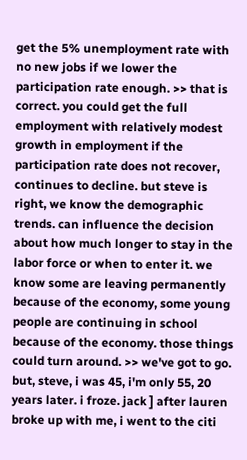get the 5% unemployment rate with no new jobs if we lower the participation rate enough. >> that is correct. you could get the full employment with relatively modest growth in employment if the participation rate does not recover, continues to decline. but steve is right, we know the demographic trends. can influence the decision about how much longer to stay in the labor force or when to enter it. we know some are leaving permanently because of the economy, some young people are continuing in school because of the economy. those things could turn around. >> we've got to go. but, steve, i was 45, i'm only 55, 20 years later. i froze. jack ] after lauren broke up with me, i went to the citi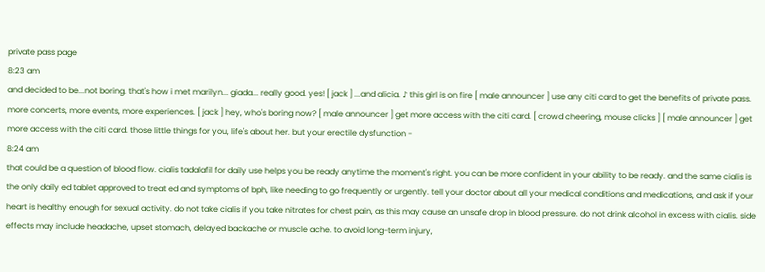private pass page
8:23 am
and decided to be...not boring. that's how i met marilyn... giada... really good. yes! [ jack ] ...and alicia. ♪ this girl is on fire [ male announcer ] use any citi card to get the benefits of private pass. more concerts, more events, more experiences. [ jack ] hey, who's boring now? [ male announcer ] get more access with the citi card. [ crowd cheering, mouse clicks ] [ male announcer ] get more access with the citi card. those little things for you, life's about her. but your erectile dysfunction -
8:24 am
that could be a question of blood flow. cialis tadalafil for daily use helps you be ready anytime the moment's right. you can be more confident in your ability to be ready. and the same cialis is the only daily ed tablet approved to treat ed and symptoms of bph, like needing to go frequently or urgently. tell your doctor about all your medical conditions and medications, and ask if your heart is healthy enough for sexual activity. do not take cialis if you take nitrates for chest pain, as this may cause an unsafe drop in blood pressure. do not drink alcohol in excess with cialis. side effects may include headache, upset stomach, delayed backache or muscle ache. to avoid long-term injury,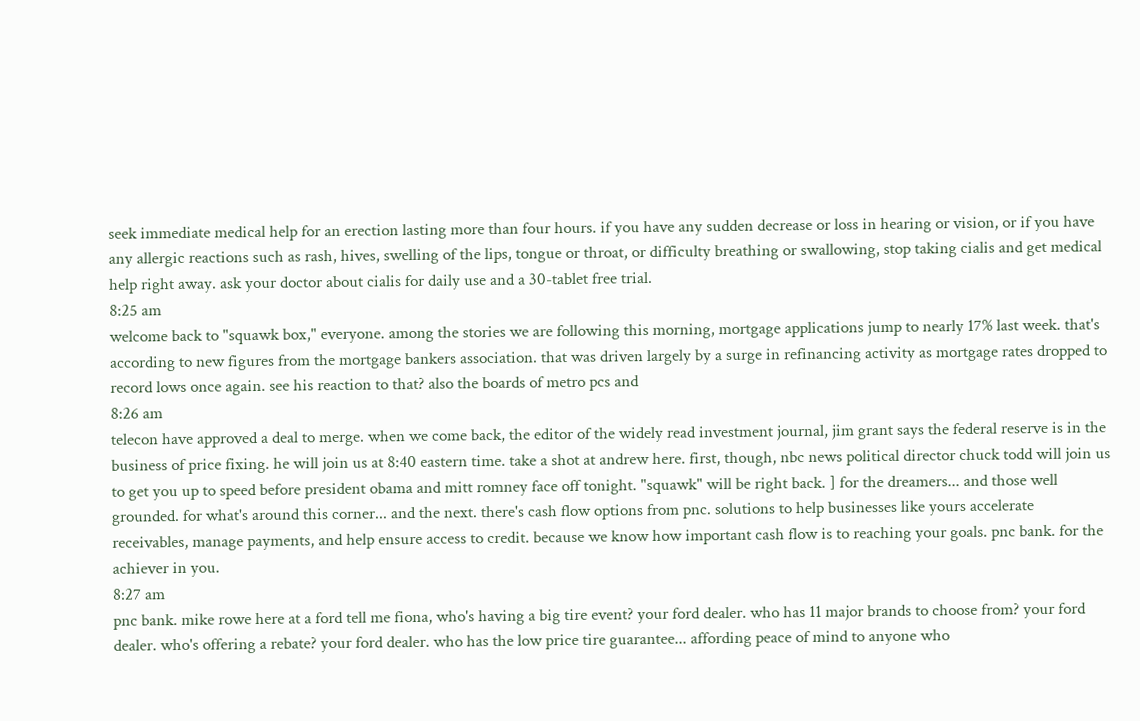seek immediate medical help for an erection lasting more than four hours. if you have any sudden decrease or loss in hearing or vision, or if you have any allergic reactions such as rash, hives, swelling of the lips, tongue or throat, or difficulty breathing or swallowing, stop taking cialis and get medical help right away. ask your doctor about cialis for daily use and a 30-tablet free trial.
8:25 am
welcome back to "squawk box," everyone. among the stories we are following this morning, mortgage applications jump to nearly 17% last week. that's according to new figures from the mortgage bankers association. that was driven largely by a surge in refinancing activity as mortgage rates dropped to record lows once again. see his reaction to that? also the boards of metro pcs and
8:26 am
telecon have approved a deal to merge. when we come back, the editor of the widely read investment journal, jim grant says the federal reserve is in the business of price fixing. he will join us at 8:40 eastern time. take a shot at andrew here. first, though, nbc news political director chuck todd will join us to get you up to speed before president obama and mitt romney face off tonight. "squawk" will be right back. ] for the dreamers... and those well grounded. for what's around this corner... and the next. there's cash flow options from pnc. solutions to help businesses like yours accelerate receivables, manage payments, and help ensure access to credit. because we know how important cash flow is to reaching your goals. pnc bank. for the achiever in you.
8:27 am
pnc bank. mike rowe here at a ford tell me fiona, who's having a big tire event? your ford dealer. who has 11 major brands to choose from? your ford dealer. who's offering a rebate? your ford dealer. who has the low price tire guarantee... affording peace of mind to anyone who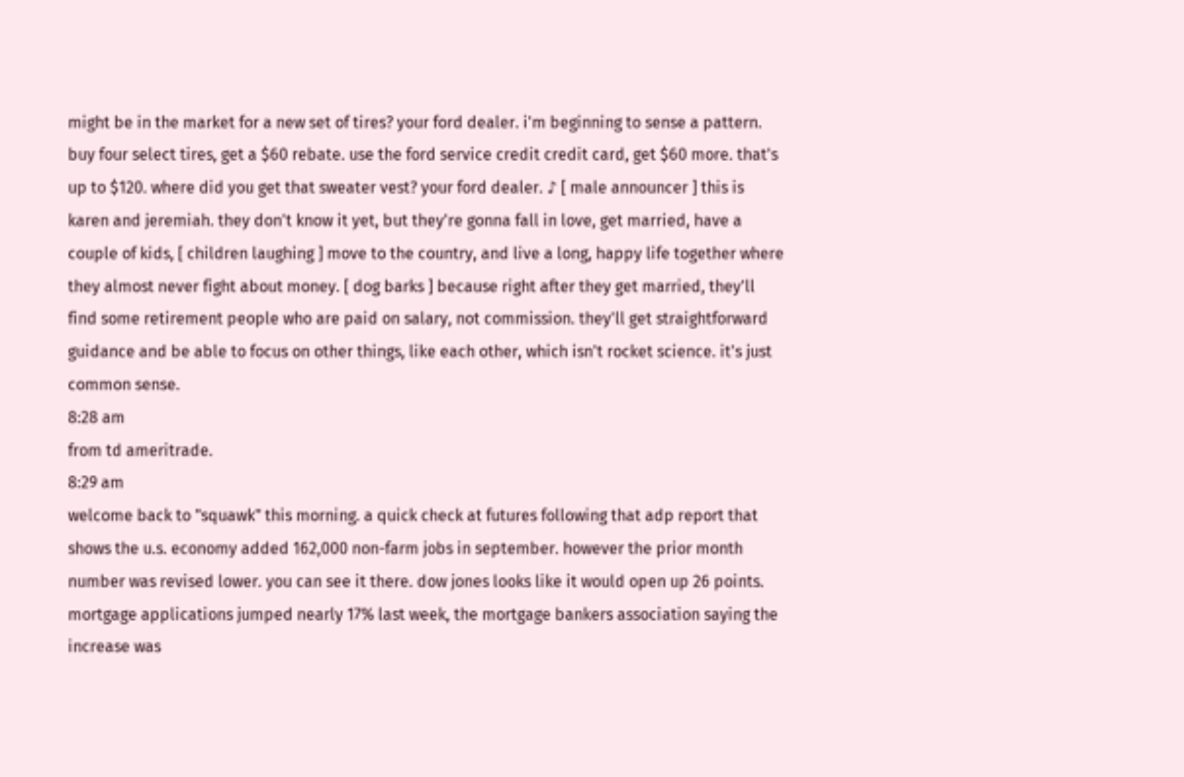might be in the market for a new set of tires? your ford dealer. i'm beginning to sense a pattern. buy four select tires, get a $60 rebate. use the ford service credit credit card, get $60 more. that's up to $120. where did you get that sweater vest? your ford dealer. ♪ [ male announcer ] this is karen and jeremiah. they don't know it yet, but they're gonna fall in love, get married, have a couple of kids, [ children laughing ] move to the country, and live a long, happy life together where they almost never fight about money. [ dog barks ] because right after they get married, they'll find some retirement people who are paid on salary, not commission. they'll get straightforward guidance and be able to focus on other things, like each other, which isn't rocket science. it's just common sense.
8:28 am
from td ameritrade.
8:29 am
welcome back to "squawk" this morning. a quick check at futures following that adp report that shows the u.s. economy added 162,000 non-farm jobs in september. however the prior month number was revised lower. you can see it there. dow jones looks like it would open up 26 points. mortgage applications jumped nearly 17% last week, the mortgage bankers association saying the increase was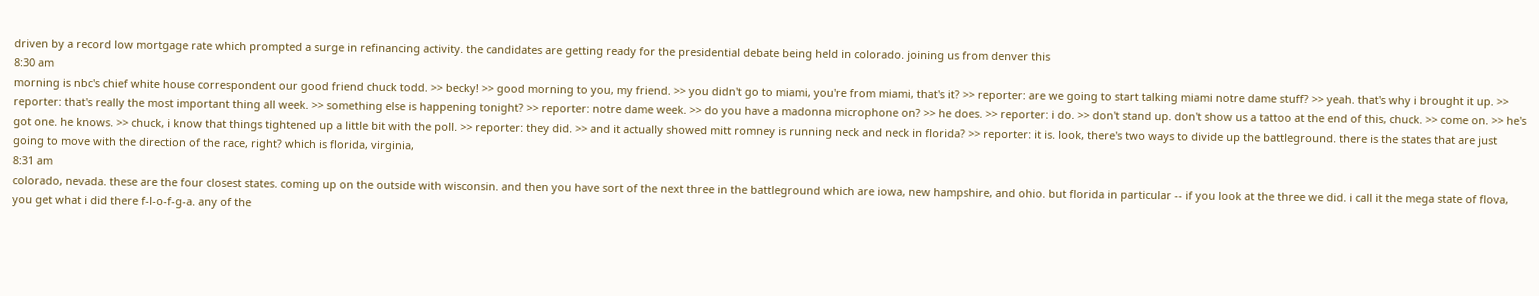driven by a record low mortgage rate which prompted a surge in refinancing activity. the candidates are getting ready for the presidential debate being held in colorado. joining us from denver this
8:30 am
morning is nbc's chief white house correspondent our good friend chuck todd. >> becky! >> good morning to you, my friend. >> you didn't go to miami, you're from miami, that's it? >> reporter: are we going to start talking miami notre dame stuff? >> yeah. that's why i brought it up. >> reporter: that's really the most important thing all week. >> something else is happening tonight? >> reporter: notre dame week. >> do you have a madonna microphone on? >> he does. >> reporter: i do. >> don't stand up. don't show us a tattoo at the end of this, chuck. >> come on. >> he's got one. he knows. >> chuck, i know that things tightened up a little bit with the poll. >> reporter: they did. >> and it actually showed mitt romney is running neck and neck in florida? >> reporter: it is. look, there's two ways to divide up the battleground. there is the states that are just going to move with the direction of the race, right? which is florida, virginia,
8:31 am
colorado, nevada. these are the four closest states. coming up on the outside with wisconsin. and then you have sort of the next three in the battleground which are iowa, new hampshire, and ohio. but florida in particular -- if you look at the three we did. i call it the mega state of flova, you get what i did there f-l-o-f-g-a. any of the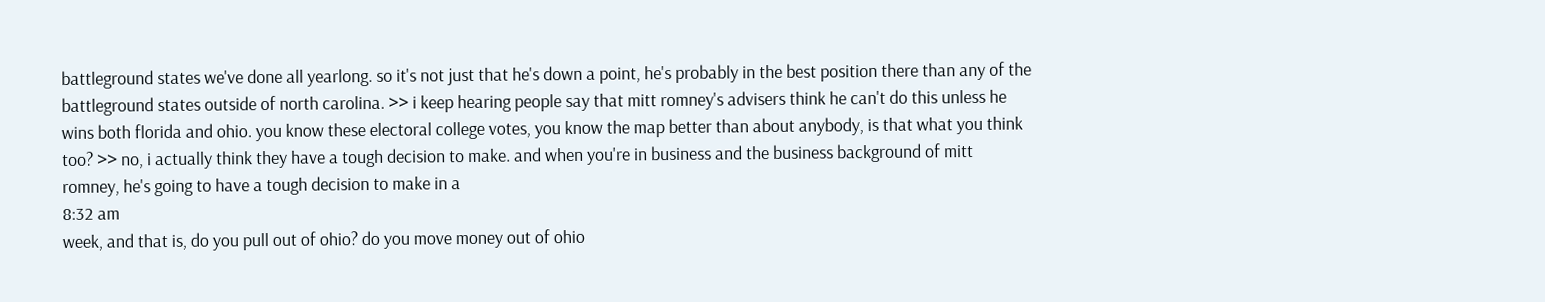battleground states we've done all yearlong. so it's not just that he's down a point, he's probably in the best position there than any of the battleground states outside of north carolina. >> i keep hearing people say that mitt romney's advisers think he can't do this unless he wins both florida and ohio. you know these electoral college votes, you know the map better than about anybody, is that what you think too? >> no, i actually think they have a tough decision to make. and when you're in business and the business background of mitt romney, he's going to have a tough decision to make in a
8:32 am
week, and that is, do you pull out of ohio? do you move money out of ohio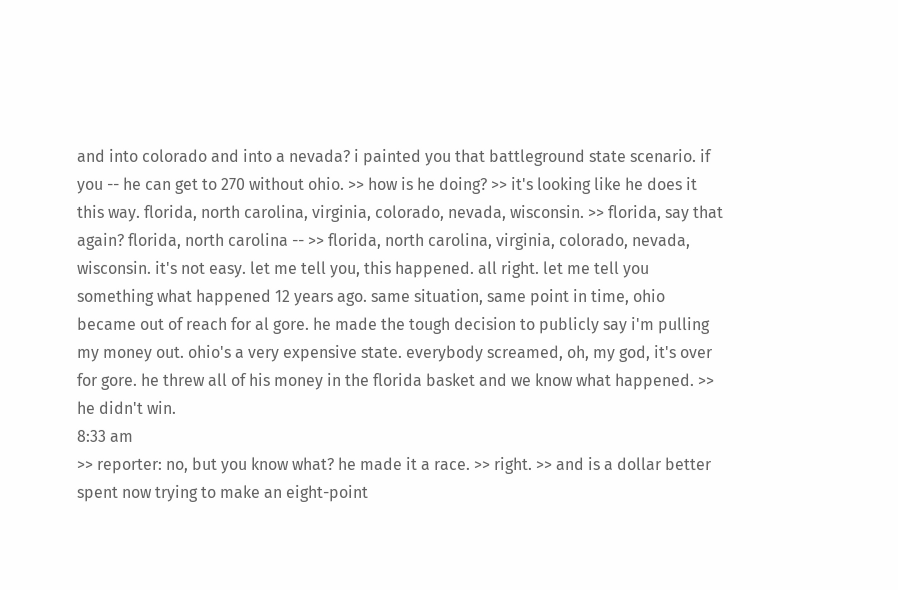and into colorado and into a nevada? i painted you that battleground state scenario. if you -- he can get to 270 without ohio. >> how is he doing? >> it's looking like he does it this way. florida, north carolina, virginia, colorado, nevada, wisconsin. >> florida, say that again? florida, north carolina -- >> florida, north carolina, virginia, colorado, nevada, wisconsin. it's not easy. let me tell you, this happened. all right. let me tell you something what happened 12 years ago. same situation, same point in time, ohio became out of reach for al gore. he made the tough decision to publicly say i'm pulling my money out. ohio's a very expensive state. everybody screamed, oh, my god, it's over for gore. he threw all of his money in the florida basket and we know what happened. >> he didn't win.
8:33 am
>> reporter: no, but you know what? he made it a race. >> right. >> and is a dollar better spent now trying to make an eight-point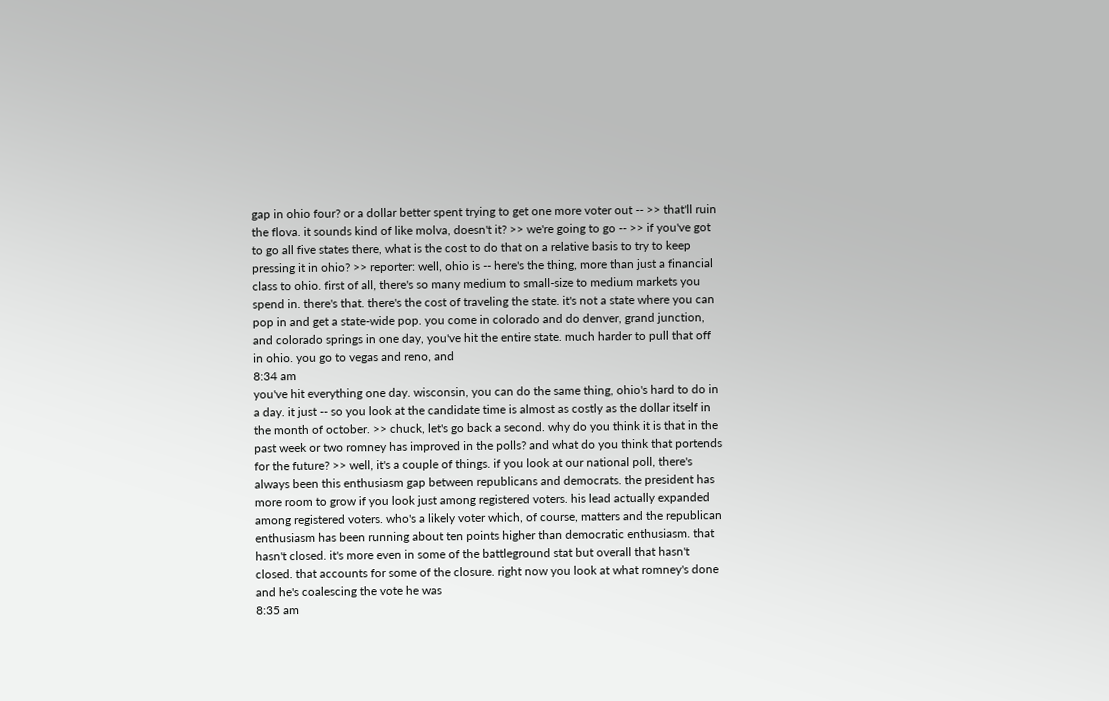gap in ohio four? or a dollar better spent trying to get one more voter out -- >> that'll ruin the flova. it sounds kind of like molva, doesn't it? >> we're going to go -- >> if you've got to go all five states there, what is the cost to do that on a relative basis to try to keep pressing it in ohio? >> reporter: well, ohio is -- here's the thing, more than just a financial class to ohio. first of all, there's so many medium to small-size to medium markets you spend in. there's that. there's the cost of traveling the state. it's not a state where you can pop in and get a state-wide pop. you come in colorado and do denver, grand junction, and colorado springs in one day, you've hit the entire state. much harder to pull that off in ohio. you go to vegas and reno, and
8:34 am
you've hit everything one day. wisconsin, you can do the same thing, ohio's hard to do in a day. it just -- so you look at the candidate time is almost as costly as the dollar itself in the month of october. >> chuck, let's go back a second. why do you think it is that in the past week or two romney has improved in the polls? and what do you think that portends for the future? >> well, it's a couple of things. if you look at our national poll, there's always been this enthusiasm gap between republicans and democrats. the president has more room to grow if you look just among registered voters. his lead actually expanded among registered voters. who's a likely voter which, of course, matters and the republican enthusiasm has been running about ten points higher than democratic enthusiasm. that hasn't closed. it's more even in some of the battleground stat but overall that hasn't closed. that accounts for some of the closure. right now you look at what romney's done and he's coalescing the vote he was
8:35 am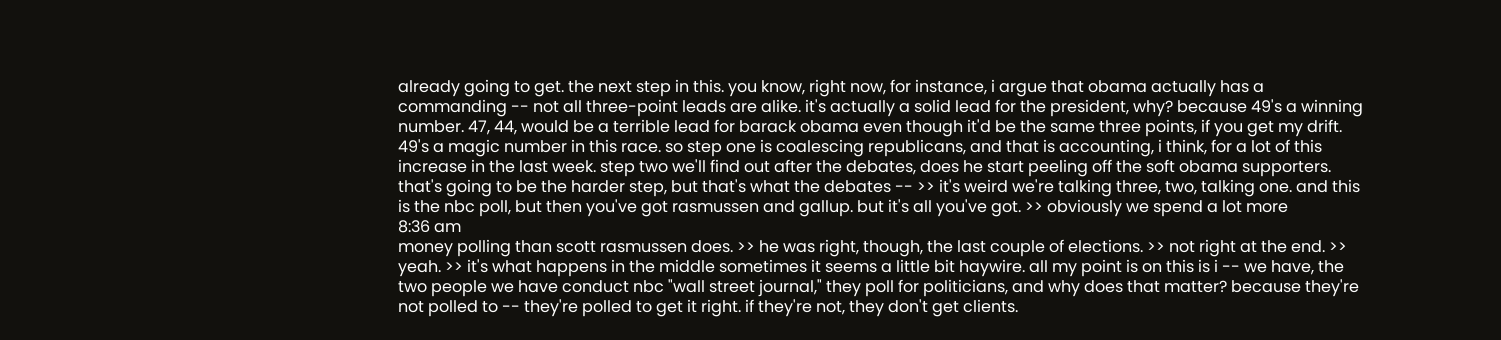already going to get. the next step in this. you know, right now, for instance, i argue that obama actually has a commanding -- not all three-point leads are alike. it's actually a solid lead for the president, why? because 49's a winning number. 47, 44, would be a terrible lead for barack obama even though it'd be the same three points, if you get my drift. 49's a magic number in this race. so step one is coalescing republicans, and that is accounting, i think, for a lot of this increase in the last week. step two we'll find out after the debates, does he start peeling off the soft obama supporters. that's going to be the harder step, but that's what the debates -- >> it's weird we're talking three, two, talking one. and this is the nbc poll, but then you've got rasmussen and gallup. but it's all you've got. >> obviously we spend a lot more
8:36 am
money polling than scott rasmussen does. >> he was right, though, the last couple of elections. >> not right at the end. >> yeah. >> it's what happens in the middle sometimes it seems a little bit haywire. all my point is on this is i -- we have, the two people we have conduct nbc "wall street journal," they poll for politicians, and why does that matter? because they're not polled to -- they're polled to get it right. if they're not, they don't get clients.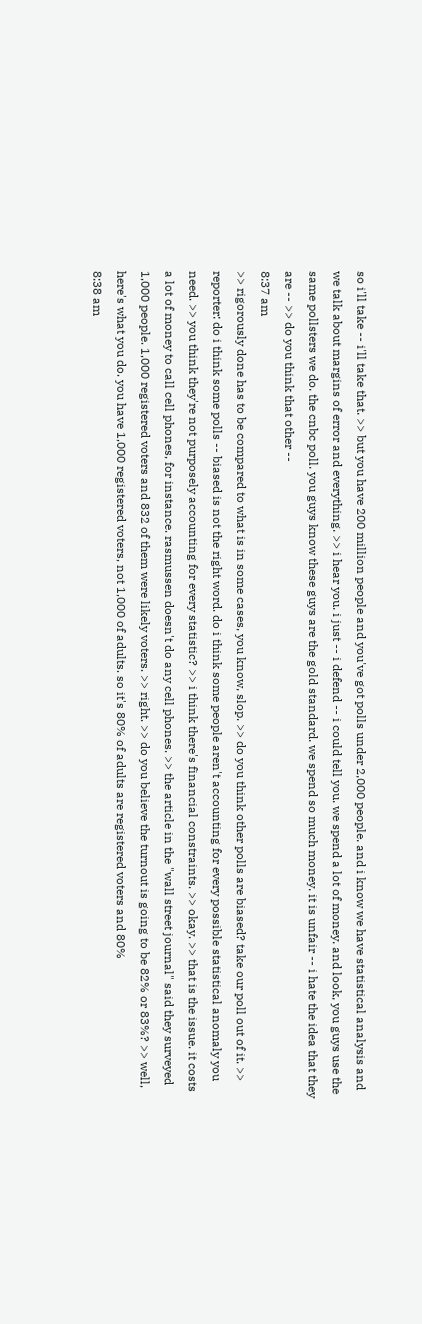so i'll take -- i'll take that. >> but you have 200 million people and you've got polls under 2,000 people. and i know we have statistical analysis and we talk about margins of error and everything. >> i hear you. i just -- i defend -- i could tell you. we spend a lot of money. and look, you guys use the same pollsters we do. the cnbc poll. you guys know these guys are the gold standard. we spend so much money. it is unfair -- i hate the idea that they are -- >> do you think that other --
8:37 am
>> rigorously done has to be compared to what is in some cases, you know, slop. >> do you think other polls are biased? take our poll out of it. >> reporter: do i think some polls -- biased is not the right word. do i think some people aren't accounting for every possible statistical anomaly you need. >> you think they're not purposely accounting for every statistic? >> i think there's financial constraints. >> okay. >> that is the issue. it costs a lot of money to call cell phones, for instance. rasmussen doesn't do any cell phones. >> the article in the "wall street journal" said they surveyed 1,000 people. 1,000 registered voters and 832 of them were likely voters. >> right. >> do you believe the turnout is going to be 82% or 83%? >> well, here's what you do. you have 1,000 registered voters, not 1,000 of adults. so it's 80% of adults are registered voters and 80%
8:38 am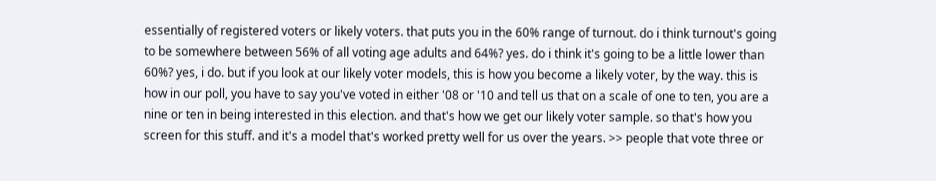essentially of registered voters or likely voters. that puts you in the 60% range of turnout. do i think turnout's going to be somewhere between 56% of all voting age adults and 64%? yes. do i think it's going to be a little lower than 60%? yes, i do. but if you look at our likely voter models, this is how you become a likely voter, by the way. this is how in our poll, you have to say you've voted in either '08 or '10 and tell us that on a scale of one to ten, you are a nine or ten in being interested in this election. and that's how we get our likely voter sample. so that's how you screen for this stuff. and it's a model that's worked pretty well for us over the years. >> people that vote three or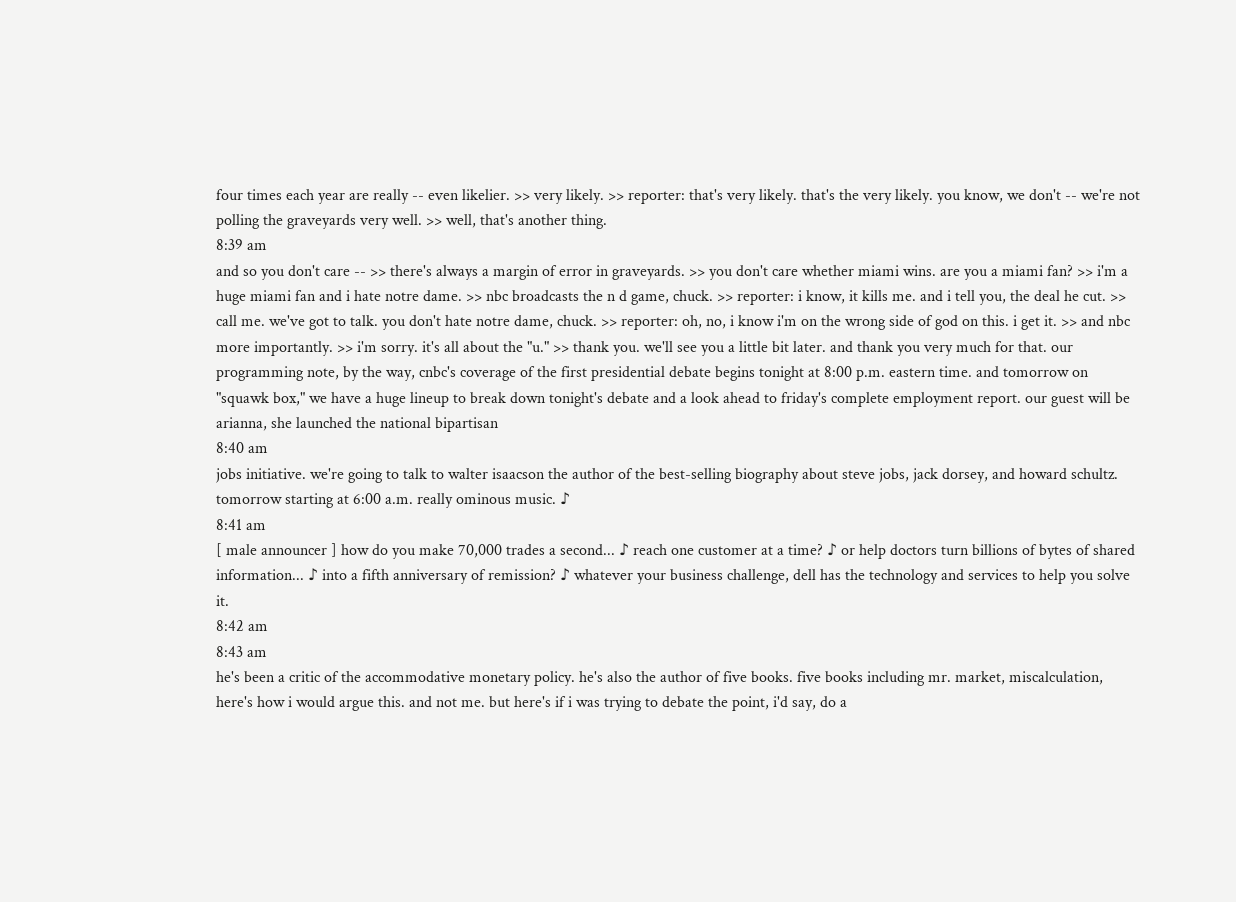four times each year are really -- even likelier. >> very likely. >> reporter: that's very likely. that's the very likely. you know, we don't -- we're not polling the graveyards very well. >> well, that's another thing.
8:39 am
and so you don't care -- >> there's always a margin of error in graveyards. >> you don't care whether miami wins. are you a miami fan? >> i'm a huge miami fan and i hate notre dame. >> nbc broadcasts the n d game, chuck. >> reporter: i know, it kills me. and i tell you, the deal he cut. >> call me. we've got to talk. you don't hate notre dame, chuck. >> reporter: oh, no, i know i'm on the wrong side of god on this. i get it. >> and nbc more importantly. >> i'm sorry. it's all about the "u." >> thank you. we'll see you a little bit later. and thank you very much for that. our programming note, by the way, cnbc's coverage of the first presidential debate begins tonight at 8:00 p.m. eastern time. and tomorrow on "squawk box," we have a huge lineup to break down tonight's debate and a look ahead to friday's complete employment report. our guest will be arianna, she launched the national bipartisan
8:40 am
jobs initiative. we're going to talk to walter isaacson the author of the best-selling biography about steve jobs, jack dorsey, and howard schultz. tomorrow starting at 6:00 a.m. really ominous music. ♪
8:41 am
[ male announcer ] how do you make 70,000 trades a second... ♪ reach one customer at a time? ♪ or help doctors turn billions of bytes of shared information... ♪ into a fifth anniversary of remission? ♪ whatever your business challenge, dell has the technology and services to help you solve it.
8:42 am
8:43 am
he's been a critic of the accommodative monetary policy. he's also the author of five books. five books including mr. market, miscalculation, here's how i would argue this. and not me. but here's if i was trying to debate the point, i'd say, do a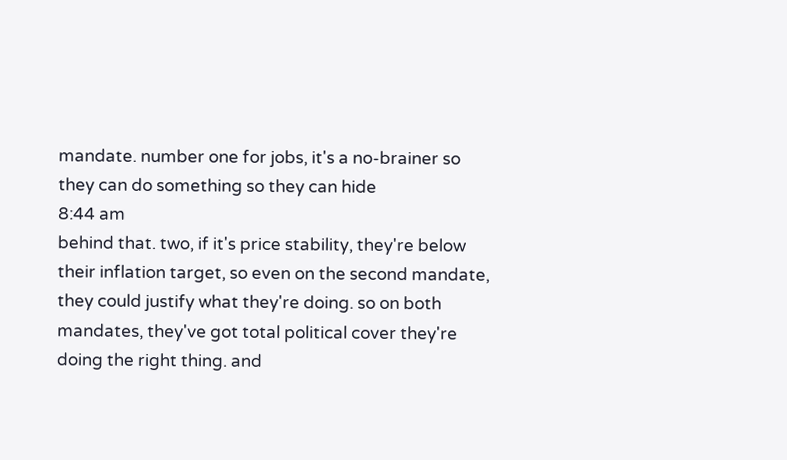mandate. number one for jobs, it's a no-brainer so they can do something so they can hide
8:44 am
behind that. two, if it's price stability, they're below their inflation target, so even on the second mandate, they could justify what they're doing. so on both mandates, they've got total political cover they're doing the right thing. and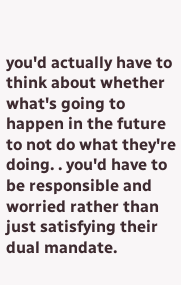you'd actually have to think about whether what's going to happen in the future to not do what they're doing. . you'd have to be responsible and worried rather than just satisfying their dual mandate.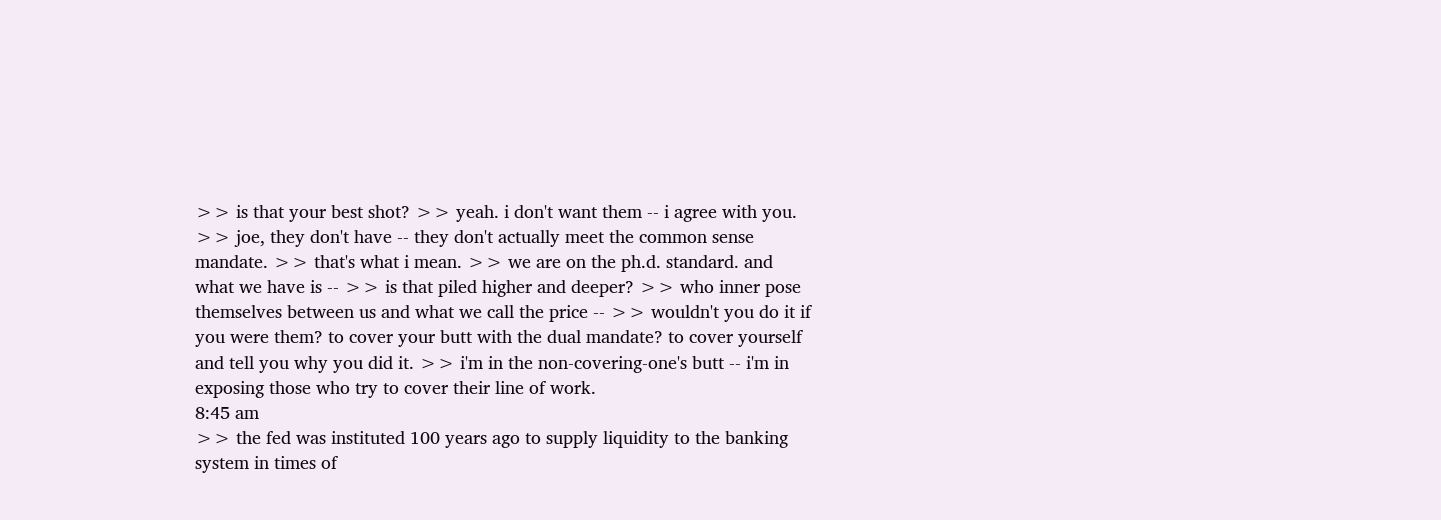>> is that your best shot? >> yeah. i don't want them -- i agree with you. >> joe, they don't have -- they don't actually meet the common sense mandate. >> that's what i mean. >> we are on the ph.d. standard. and what we have is -- >> is that piled higher and deeper? >> who inner pose themselves between us and what we call the price -- >> wouldn't you do it if you were them? to cover your butt with the dual mandate? to cover yourself and tell you why you did it. >> i'm in the non-covering-one's butt -- i'm in exposing those who try to cover their line of work.
8:45 am
>> the fed was instituted 100 years ago to supply liquidity to the banking system in times of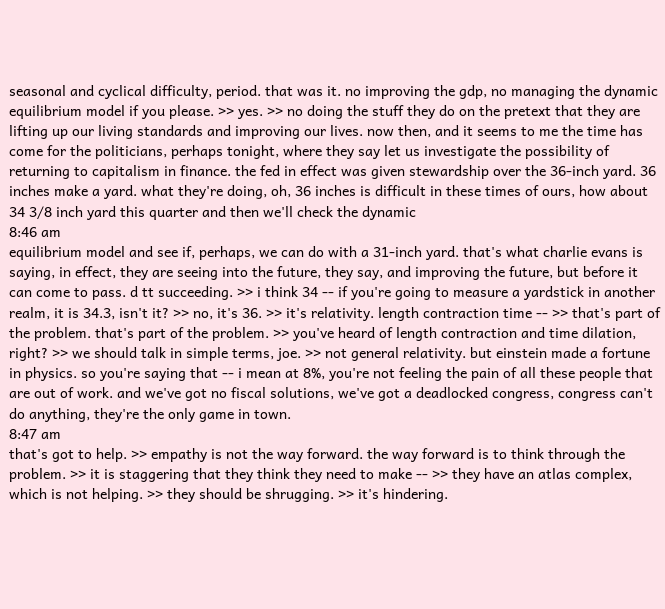seasonal and cyclical difficulty, period. that was it. no improving the gdp, no managing the dynamic equilibrium model if you please. >> yes. >> no doing the stuff they do on the pretext that they are lifting up our living standards and improving our lives. now then, and it seems to me the time has come for the politicians, perhaps tonight, where they say let us investigate the possibility of returning to capitalism in finance. the fed in effect was given stewardship over the 36-inch yard. 36 inches make a yard. what they're doing, oh, 36 inches is difficult in these times of ours, how about 34 3/8 inch yard this quarter and then we'll check the dynamic
8:46 am
equilibrium model and see if, perhaps, we can do with a 31-inch yard. that's what charlie evans is saying, in effect, they are seeing into the future, they say, and improving the future, but before it can come to pass. d tt succeeding. >> i think 34 -- if you're going to measure a yardstick in another realm, it is 34.3, isn't it? >> no, it's 36. >> it's relativity. length contraction time -- >> that's part of the problem. that's part of the problem. >> you've heard of length contraction and time dilation, right? >> we should talk in simple terms, joe. >> not general relativity. but einstein made a fortune in physics. so you're saying that -- i mean at 8%, you're not feeling the pain of all these people that are out of work. and we've got no fiscal solutions, we've got a deadlocked congress, congress can't do anything, they're the only game in town.
8:47 am
that's got to help. >> empathy is not the way forward. the way forward is to think through the problem. >> it is staggering that they think they need to make -- >> they have an atlas complex, which is not helping. >> they should be shrugging. >> it's hindering.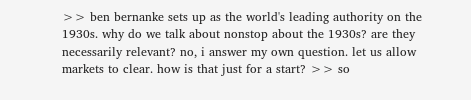>> ben bernanke sets up as the world's leading authority on the 1930s. why do we talk about nonstop about the 1930s? are they necessarily relevant? no, i answer my own question. let us allow markets to clear. how is that just for a start? >> so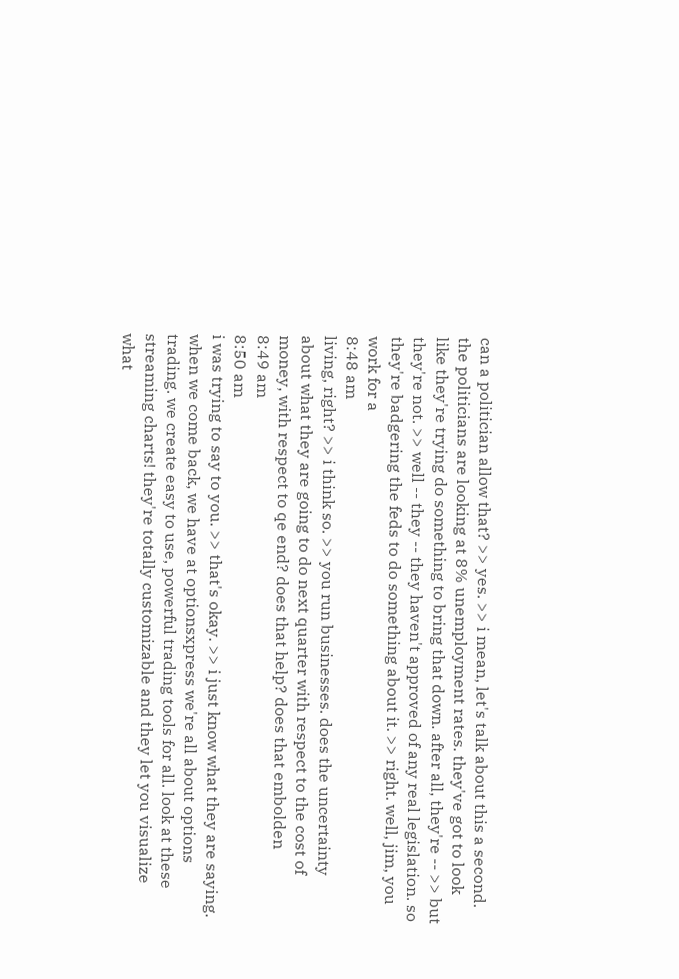can a politician allow that? >> yes. >> i mean, let's talk about this a second. the politicians are looking at 8% unemployment rates. they've got to look like they're trying do something to bring that down. after all, they're -- >> but they're not. >> well -- they -- they haven't approved of any real legislation. so they're badgering the feds to do something about it. >> right. well, jim, you work for a
8:48 am
living, right? >> i think so. >> you run businesses. does the uncertainty about what they are going to do next quarter with respect to the cost of money, with respect to qe end? does that help? does that embolden
8:49 am
8:50 am
i was trying to say to you. >> that's okay. >> i just know what they are saying. when we come back, we have at optionsxpress we're all about options trading. we create easy to use, powerful trading tools for all. look at these streaming charts! they're totally customizable and they let you visualize what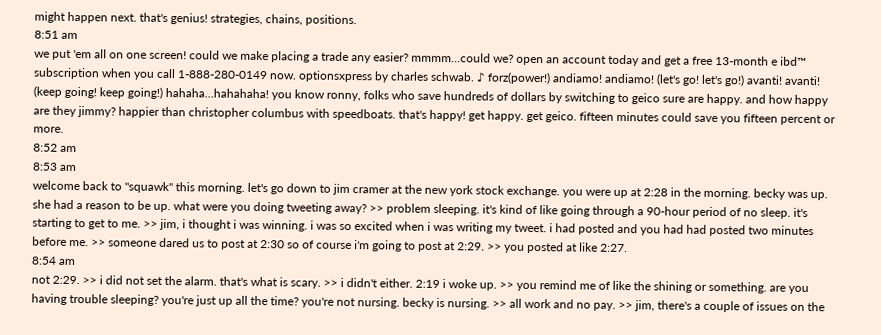might happen next. that's genius! strategies, chains, positions.
8:51 am
we put 'em all on one screen! could we make placing a trade any easier? mmmm...could we? open an account today and get a free 13-month e ibd™ subscription when you call 1-888-280-0149 now. optionsxpress by charles schwab. ♪ forz(power!) andiamo! andiamo! (let's go! let's go!) avanti! avanti! (keep going! keep going!) hahaha...hahahaha! you know ronny, folks who save hundreds of dollars by switching to geico sure are happy. and how happy are they jimmy? happier than christopher columbus with speedboats. that's happy! get happy. get geico. fifteen minutes could save you fifteen percent or more.
8:52 am
8:53 am
welcome back to "squawk" this morning. let's go down to jim cramer at the new york stock exchange. you were up at 2:28 in the morning. becky was up. she had a reason to be up. what were you doing tweeting away? >> problem sleeping. it's kind of like going through a 90-hour period of no sleep. it's starting to get to me. >> jim, i thought i was winning. i was so excited when i was writing my tweet. i had posted and you had had posted two minutes before me. >> someone dared us to post at 2:30 so of course i'm going to post at 2:29. >> you posted at like 2:27.
8:54 am
not 2:29. >> i did not set the alarm. that's what is scary. >> i didn't either. 2:19 i woke up. >> you remind me of like the shining or something. are you having trouble sleeping? you're just up all the time? you're not nursing. becky is nursing. >> all work and no pay. >> jim, there's a couple of issues on the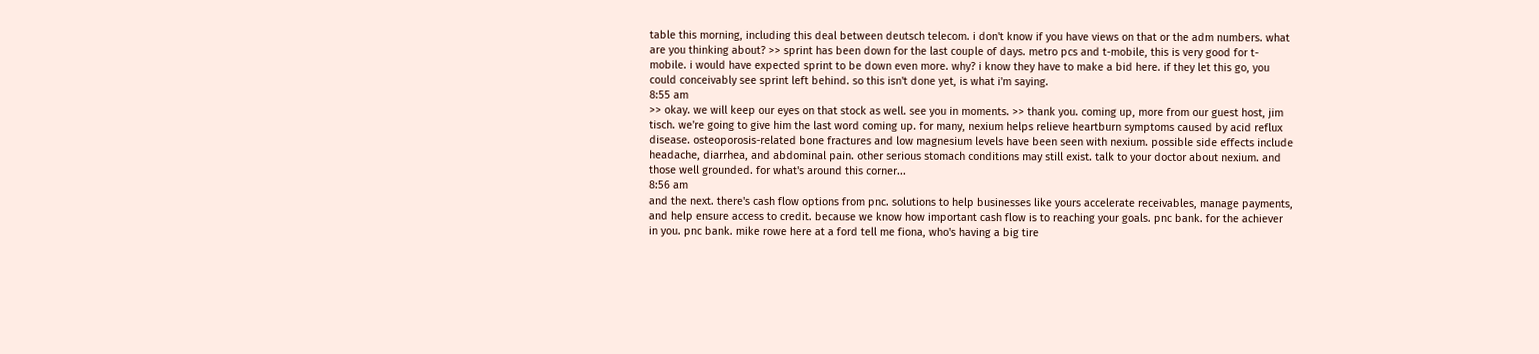table this morning, including this deal between deutsch telecom. i don't know if you have views on that or the adm numbers. what are you thinking about? >> sprint has been down for the last couple of days. metro pcs and t-mobile, this is very good for t-mobile. i would have expected sprint to be down even more. why? i know they have to make a bid here. if they let this go, you could conceivably see sprint left behind. so this isn't done yet, is what i'm saying.
8:55 am
>> okay. we will keep our eyes on that stock as well. see you in moments. >> thank you. coming up, more from our guest host, jim tisch. we're going to give him the last word coming up. for many, nexium helps relieve heartburn symptoms caused by acid reflux disease. osteoporosis-related bone fractures and low magnesium levels have been seen with nexium. possible side effects include headache, diarrhea, and abdominal pain. other serious stomach conditions may still exist. talk to your doctor about nexium. and those well grounded. for what's around this corner...
8:56 am
and the next. there's cash flow options from pnc. solutions to help businesses like yours accelerate receivables, manage payments, and help ensure access to credit. because we know how important cash flow is to reaching your goals. pnc bank. for the achiever in you. pnc bank. mike rowe here at a ford tell me fiona, who's having a big tire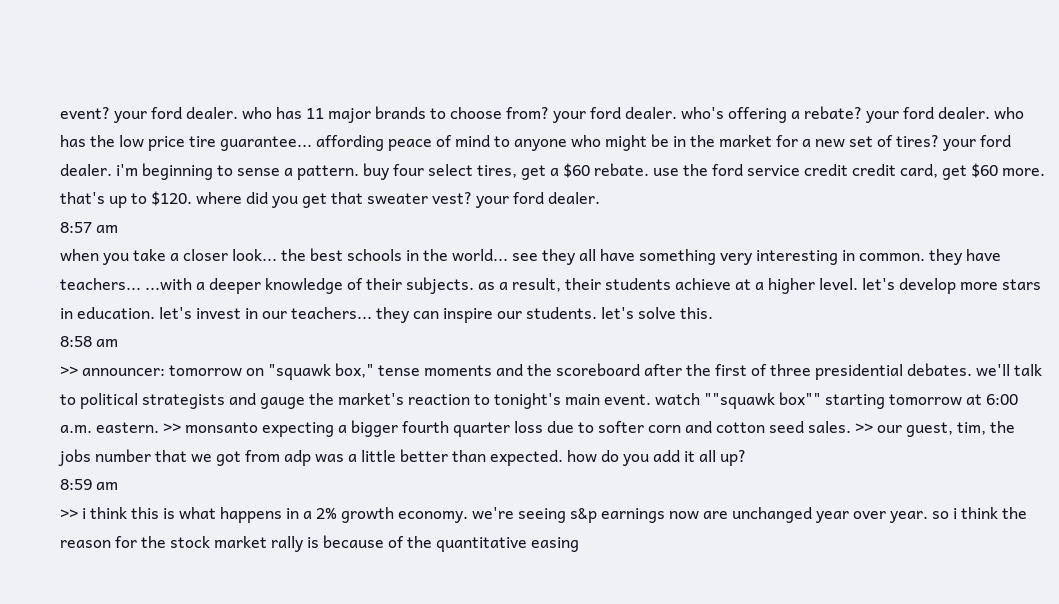event? your ford dealer. who has 11 major brands to choose from? your ford dealer. who's offering a rebate? your ford dealer. who has the low price tire guarantee... affording peace of mind to anyone who might be in the market for a new set of tires? your ford dealer. i'm beginning to sense a pattern. buy four select tires, get a $60 rebate. use the ford service credit credit card, get $60 more. that's up to $120. where did you get that sweater vest? your ford dealer.
8:57 am
when you take a closer look... the best schools in the world... see they all have something very interesting in common. they have teachers... ...with a deeper knowledge of their subjects. as a result, their students achieve at a higher level. let's develop more stars in education. let's invest in our teachers... they can inspire our students. let's solve this.
8:58 am
>> announcer: tomorrow on "squawk box," tense moments and the scoreboard after the first of three presidential debates. we'll talk to political strategists and gauge the market's reaction to tonight's main event. watch ""squawk box"" starting tomorrow at 6:00 a.m. eastern. >> monsanto expecting a bigger fourth quarter loss due to softer corn and cotton seed sales. >> our guest, tim, the jobs number that we got from adp was a little better than expected. how do you add it all up?
8:59 am
>> i think this is what happens in a 2% growth economy. we're seeing s&p earnings now are unchanged year over year. so i think the reason for the stock market rally is because of the quantitative easing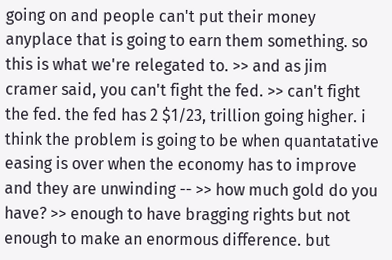going on and people can't put their money anyplace that is going to earn them something. so this is what we're relegated to. >> and as jim cramer said, you can't fight the fed. >> can't fight the fed. the fed has 2 $1/23, trillion going higher. i think the problem is going to be when quantatative easing is over when the economy has to improve and they are unwinding -- >> how much gold do you have? >> enough to have bragging rights but not enough to make an enormous difference. but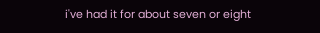i've had it for about seven or eight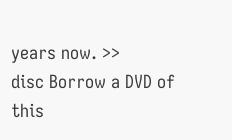years now. >>
disc Borrow a DVD of this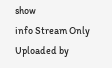show
info Stream Only
Uploaded by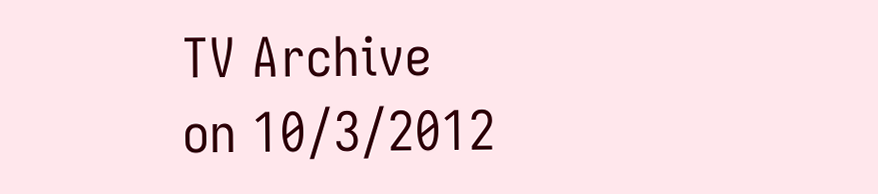TV Archive
on 10/3/2012